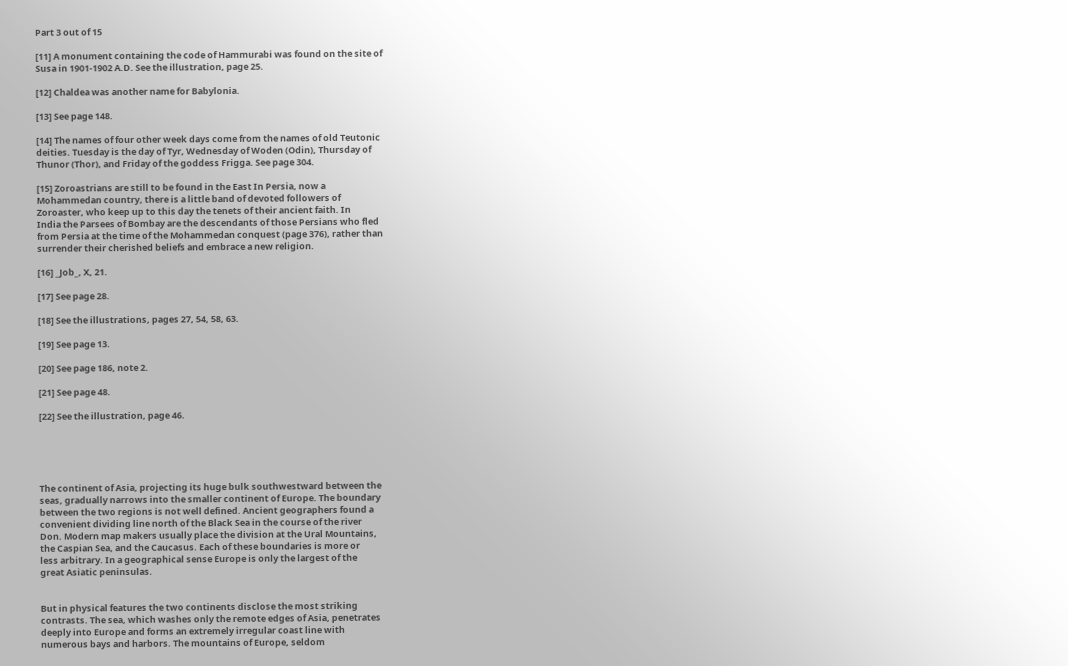Part 3 out of 15

[11] A monument containing the code of Hammurabi was found on the site of
Susa in 1901-1902 A.D. See the illustration, page 25.

[12] Chaldea was another name for Babylonia.

[13] See page 148.

[14] The names of four other week days come from the names of old Teutonic
deities. Tuesday is the day of Tyr, Wednesday of Woden (Odin), Thursday of
Thunor (Thor), and Friday of the goddess Frigga. See page 304.

[15] Zoroastrians are still to be found in the East In Persia, now a
Mohammedan country, there is a little band of devoted followers of
Zoroaster, who keep up to this day the tenets of their ancient faith. In
India the Parsees of Bombay are the descendants of those Persians who fled
from Persia at the time of the Mohammedan conquest (page 376), rather than
surrender their cherished beliefs and embrace a new religion.

[16] _Job_, X, 21.

[17] See page 28.

[18] See the illustrations, pages 27, 54, 58, 63.

[19] See page 13.

[20] See page 186, note 2.

[21] See page 48.

[22] See the illustration, page 46.





The continent of Asia, projecting its huge bulk southwestward between the
seas, gradually narrows into the smaller continent of Europe. The boundary
between the two regions is not well defined. Ancient geographers found a
convenient dividing line north of the Black Sea in the course of the river
Don. Modern map makers usually place the division at the Ural Mountains,
the Caspian Sea, and the Caucasus. Each of these boundaries is more or
less arbitrary. In a geographical sense Europe is only the largest of the
great Asiatic peninsulas.


But in physical features the two continents disclose the most striking
contrasts. The sea, which washes only the remote edges of Asia, penetrates
deeply into Europe and forms an extremely irregular coast line with
numerous bays and harbors. The mountains of Europe, seldom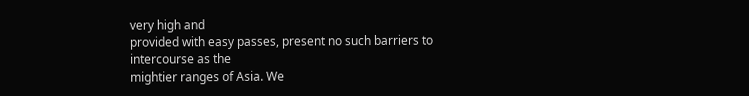very high and
provided with easy passes, present no such barriers to intercourse as the
mightier ranges of Asia. We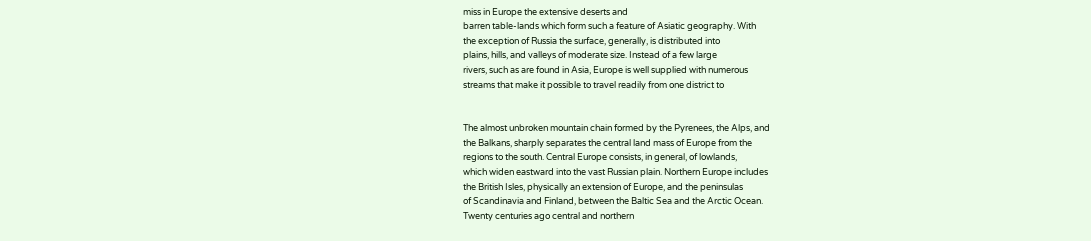miss in Europe the extensive deserts and
barren table-lands which form such a feature of Asiatic geography. With
the exception of Russia the surface, generally, is distributed into
plains, hills, and valleys of moderate size. Instead of a few large
rivers, such as are found in Asia, Europe is well supplied with numerous
streams that make it possible to travel readily from one district to


The almost unbroken mountain chain formed by the Pyrenees, the Alps, and
the Balkans, sharply separates the central land mass of Europe from the
regions to the south. Central Europe consists, in general, of lowlands,
which widen eastward into the vast Russian plain. Northern Europe includes
the British Isles, physically an extension of Europe, and the peninsulas
of Scandinavia and Finland, between the Baltic Sea and the Arctic Ocean.
Twenty centuries ago central and northern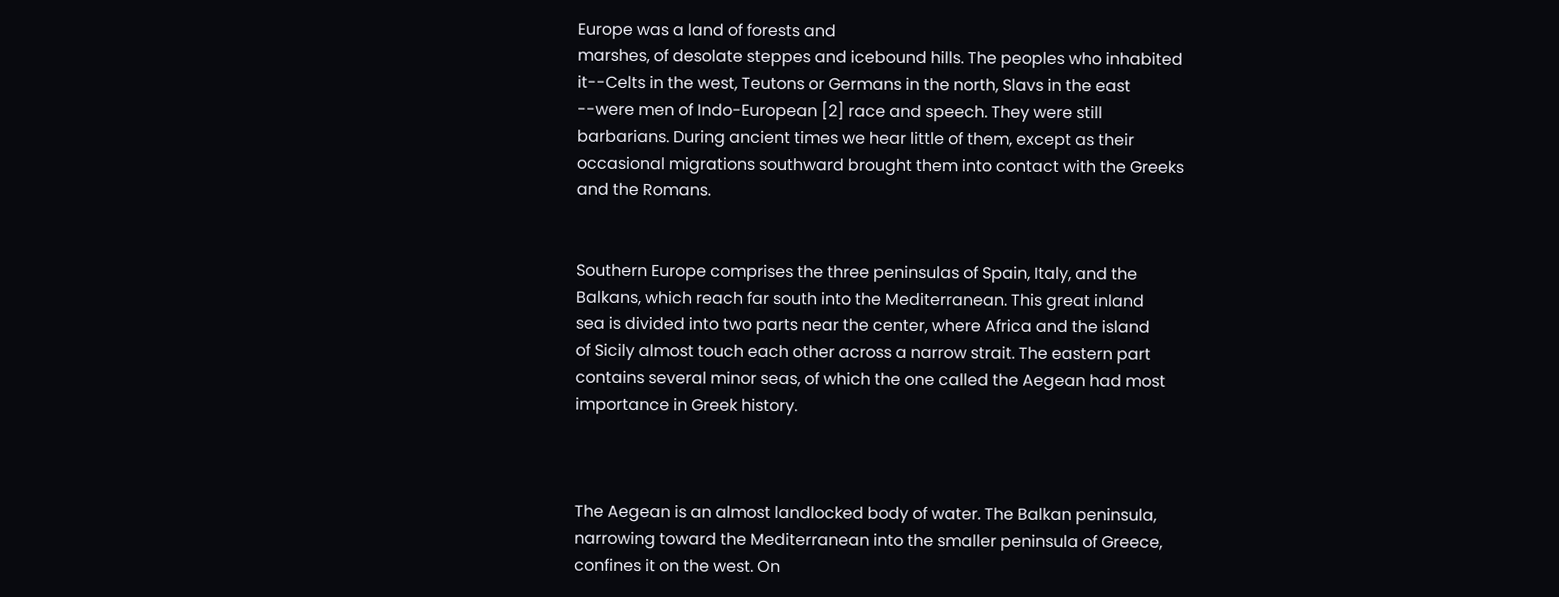Europe was a land of forests and
marshes, of desolate steppes and icebound hills. The peoples who inhabited
it--Celts in the west, Teutons or Germans in the north, Slavs in the east
--were men of Indo-European [2] race and speech. They were still
barbarians. During ancient times we hear little of them, except as their
occasional migrations southward brought them into contact with the Greeks
and the Romans.


Southern Europe comprises the three peninsulas of Spain, Italy, and the
Balkans, which reach far south into the Mediterranean. This great inland
sea is divided into two parts near the center, where Africa and the island
of Sicily almost touch each other across a narrow strait. The eastern part
contains several minor seas, of which the one called the Aegean had most
importance in Greek history.



The Aegean is an almost landlocked body of water. The Balkan peninsula,
narrowing toward the Mediterranean into the smaller peninsula of Greece,
confines it on the west. On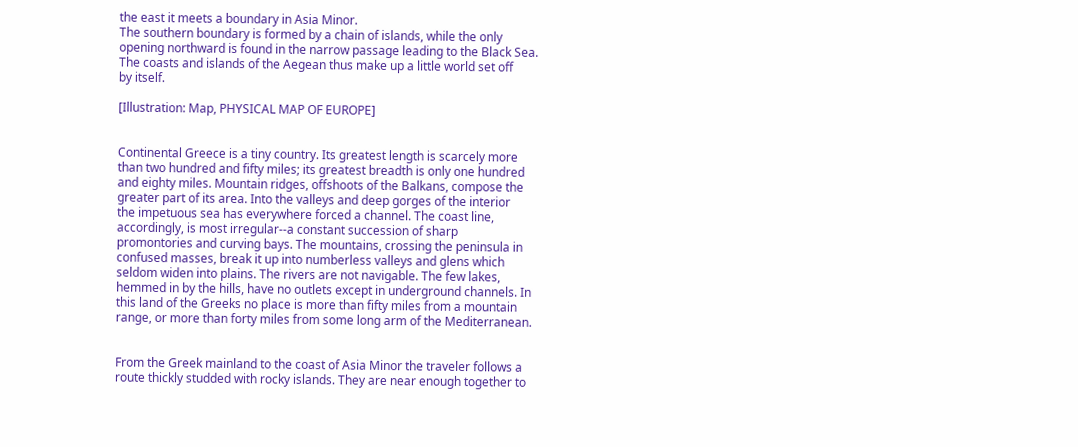the east it meets a boundary in Asia Minor.
The southern boundary is formed by a chain of islands, while the only
opening northward is found in the narrow passage leading to the Black Sea.
The coasts and islands of the Aegean thus make up a little world set off
by itself.

[Illustration: Map, PHYSICAL MAP OF EUROPE]


Continental Greece is a tiny country. Its greatest length is scarcely more
than two hundred and fifty miles; its greatest breadth is only one hundred
and eighty miles. Mountain ridges, offshoots of the Balkans, compose the
greater part of its area. Into the valleys and deep gorges of the interior
the impetuous sea has everywhere forced a channel. The coast line,
accordingly, is most irregular--a constant succession of sharp
promontories and curving bays. The mountains, crossing the peninsula in
confused masses, break it up into numberless valleys and glens which
seldom widen into plains. The rivers are not navigable. The few lakes,
hemmed in by the hills, have no outlets except in underground channels. In
this land of the Greeks no place is more than fifty miles from a mountain
range, or more than forty miles from some long arm of the Mediterranean.


From the Greek mainland to the coast of Asia Minor the traveler follows a
route thickly studded with rocky islands. They are near enough together to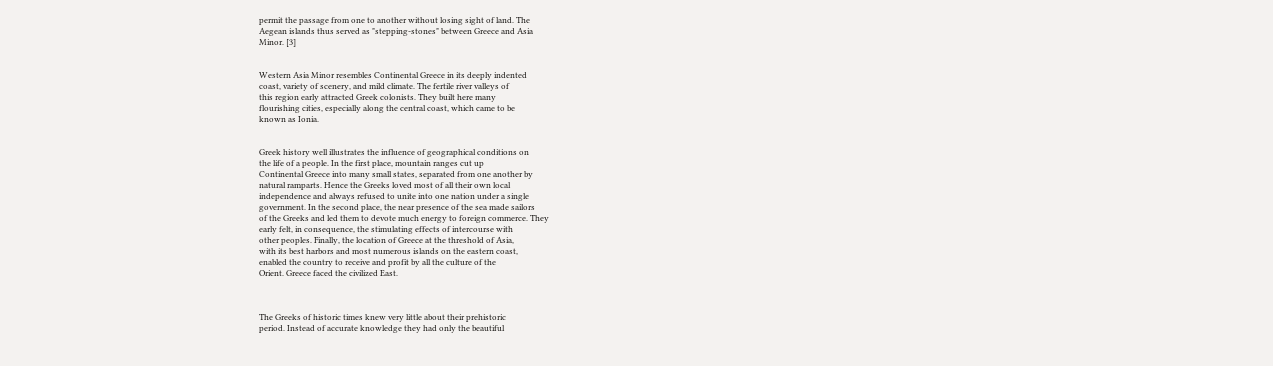permit the passage from one to another without losing sight of land. The
Aegean islands thus served as "stepping-stones" between Greece and Asia
Minor. [3]


Western Asia Minor resembles Continental Greece in its deeply indented
coast, variety of scenery, and mild climate. The fertile river valleys of
this region early attracted Greek colonists. They built here many
flourishing cities, especially along the central coast, which came to be
known as Ionia.


Greek history well illustrates the influence of geographical conditions on
the life of a people. In the first place, mountain ranges cut up
Continental Greece into many small states, separated from one another by
natural ramparts. Hence the Greeks loved most of all their own local
independence and always refused to unite into one nation under a single
government. In the second place, the near presence of the sea made sailors
of the Greeks and led them to devote much energy to foreign commerce. They
early felt, in consequence, the stimulating effects of intercourse with
other peoples. Finally, the location of Greece at the threshold of Asia,
with its best harbors and most numerous islands on the eastern coast,
enabled the country to receive and profit by all the culture of the
Orient. Greece faced the civilized East.



The Greeks of historic times knew very little about their prehistoric
period. Instead of accurate knowledge they had only the beautiful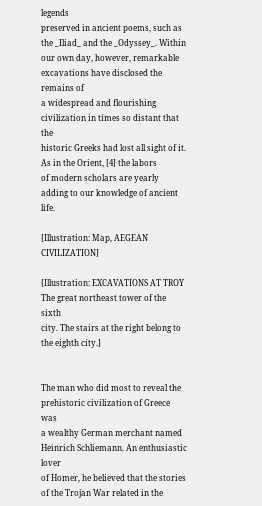legends
preserved in ancient poems, such as the _Iliad_ and the _Odyssey_. Within
our own day, however, remarkable excavations have disclosed the remains of
a widespread and flourishing civilization in times so distant that the
historic Greeks had lost all sight of it. As in the Orient, [4] the labors
of modern scholars are yearly adding to our knowledge of ancient life.

[Illustration: Map, AEGEAN CIVILIZATION]

[Illustration: EXCAVATIONS AT TROY The great northeast tower of the sixth
city. The stairs at the right belong to the eighth city.]


The man who did most to reveal the prehistoric civilization of Greece was
a wealthy German merchant named Heinrich Schliemann. An enthusiastic lover
of Homer, he believed that the stories of the Trojan War related in the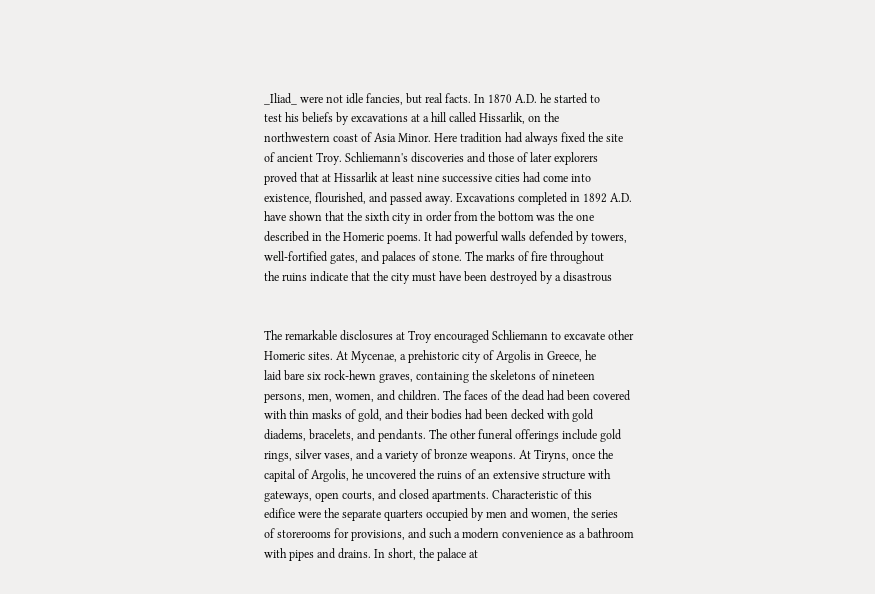_Iliad_ were not idle fancies, but real facts. In 1870 A.D. he started to
test his beliefs by excavations at a hill called Hissarlik, on the
northwestern coast of Asia Minor. Here tradition had always fixed the site
of ancient Troy. Schliemann's discoveries and those of later explorers
proved that at Hissarlik at least nine successive cities had come into
existence, flourished, and passed away. Excavations completed in 1892 A.D.
have shown that the sixth city in order from the bottom was the one
described in the Homeric poems. It had powerful walls defended by towers,
well-fortified gates, and palaces of stone. The marks of fire throughout
the ruins indicate that the city must have been destroyed by a disastrous


The remarkable disclosures at Troy encouraged Schliemann to excavate other
Homeric sites. At Mycenae, a prehistoric city of Argolis in Greece, he
laid bare six rock-hewn graves, containing the skeletons of nineteen
persons, men, women, and children. The faces of the dead had been covered
with thin masks of gold, and their bodies had been decked with gold
diadems, bracelets, and pendants. The other funeral offerings include gold
rings, silver vases, and a variety of bronze weapons. At Tiryns, once the
capital of Argolis, he uncovered the ruins of an extensive structure with
gateways, open courts, and closed apartments. Characteristic of this
edifice were the separate quarters occupied by men and women, the series
of storerooms for provisions, and such a modern convenience as a bathroom
with pipes and drains. In short, the palace at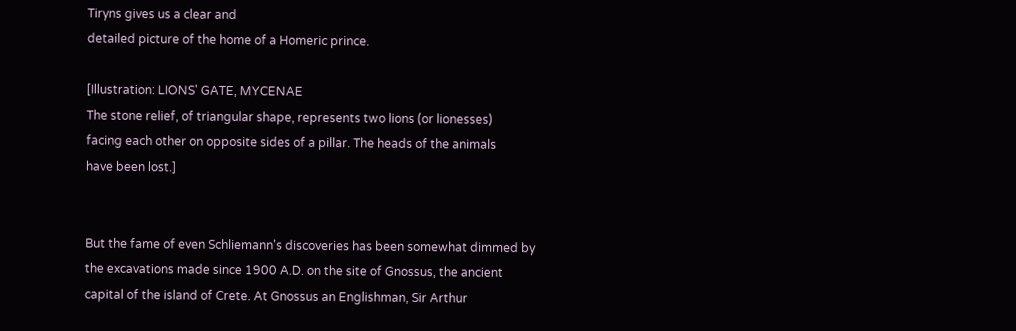Tiryns gives us a clear and
detailed picture of the home of a Homeric prince.

[Illustration: LIONS' GATE, MYCENAE
The stone relief, of triangular shape, represents two lions (or lionesses)
facing each other on opposite sides of a pillar. The heads of the animals
have been lost.]


But the fame of even Schliemann's discoveries has been somewhat dimmed by
the excavations made since 1900 A.D. on the site of Gnossus, the ancient
capital of the island of Crete. At Gnossus an Englishman, Sir Arthur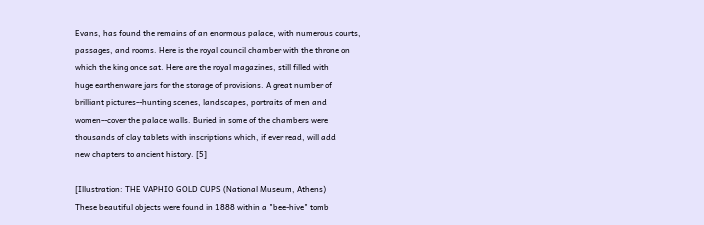Evans, has found the remains of an enormous palace, with numerous courts,
passages, and rooms. Here is the royal council chamber with the throne on
which the king once sat. Here are the royal magazines, still filled with
huge earthenware jars for the storage of provisions. A great number of
brilliant pictures--hunting scenes, landscapes, portraits of men and
women--cover the palace walls. Buried in some of the chambers were
thousands of clay tablets with inscriptions which, if ever read, will add
new chapters to ancient history. [5]

[Illustration: THE VAPHIO GOLD CUPS (National Museum, Athens)
These beautiful objects were found in 1888 within a "bee-hive" tomb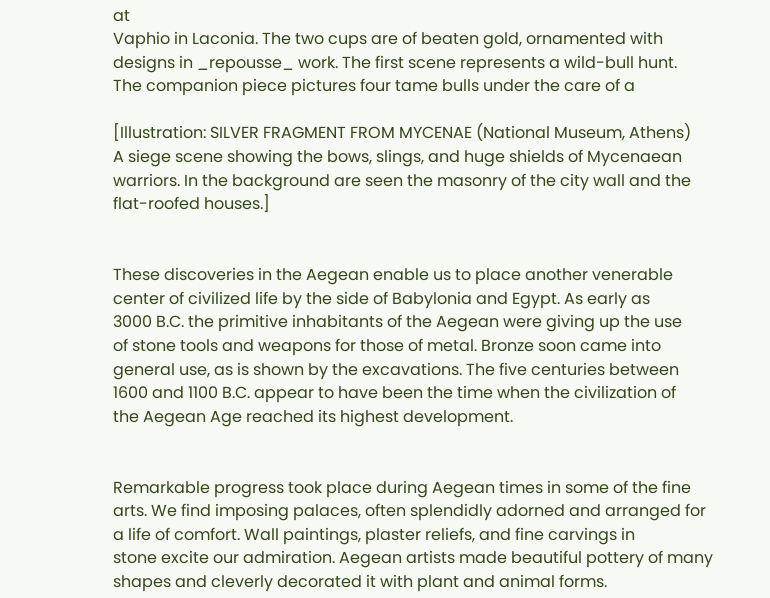at
Vaphio in Laconia. The two cups are of beaten gold, ornamented with
designs in _repousse_ work. The first scene represents a wild-bull hunt.
The companion piece pictures four tame bulls under the care of a

[Illustration: SILVER FRAGMENT FROM MYCENAE (National Museum, Athens)
A siege scene showing the bows, slings, and huge shields of Mycenaean
warriors. In the background are seen the masonry of the city wall and the
flat-roofed houses.]


These discoveries in the Aegean enable us to place another venerable
center of civilized life by the side of Babylonia and Egypt. As early as
3000 B.C. the primitive inhabitants of the Aegean were giving up the use
of stone tools and weapons for those of metal. Bronze soon came into
general use, as is shown by the excavations. The five centuries between
1600 and 1100 B.C. appear to have been the time when the civilization of
the Aegean Age reached its highest development.


Remarkable progress took place during Aegean times in some of the fine
arts. We find imposing palaces, often splendidly adorned and arranged for
a life of comfort. Wall paintings, plaster reliefs, and fine carvings in
stone excite our admiration. Aegean artists made beautiful pottery of many
shapes and cleverly decorated it with plant and animal forms.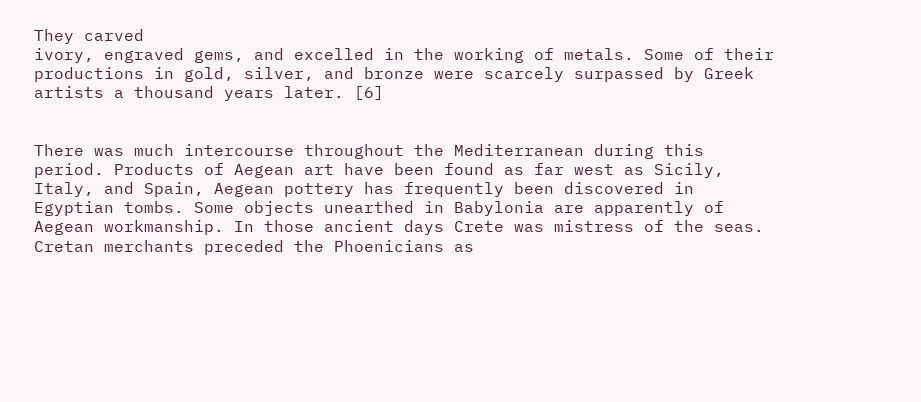They carved
ivory, engraved gems, and excelled in the working of metals. Some of their
productions in gold, silver, and bronze were scarcely surpassed by Greek
artists a thousand years later. [6]


There was much intercourse throughout the Mediterranean during this
period. Products of Aegean art have been found as far west as Sicily,
Italy, and Spain, Aegean pottery has frequently been discovered in
Egyptian tombs. Some objects unearthed in Babylonia are apparently of
Aegean workmanship. In those ancient days Crete was mistress of the seas.
Cretan merchants preceded the Phoenicians as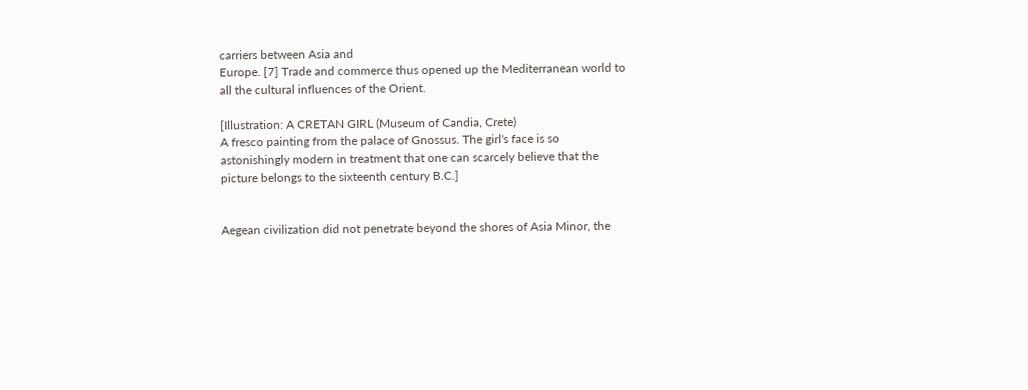carriers between Asia and
Europe. [7] Trade and commerce thus opened up the Mediterranean world to
all the cultural influences of the Orient.

[Illustration: A CRETAN GIRL (Museum of Candia, Crete)
A fresco painting from the palace of Gnossus. The girl's face is so
astonishingly modern in treatment that one can scarcely believe that the
picture belongs to the sixteenth century B.C.]


Aegean civilization did not penetrate beyond the shores of Asia Minor, the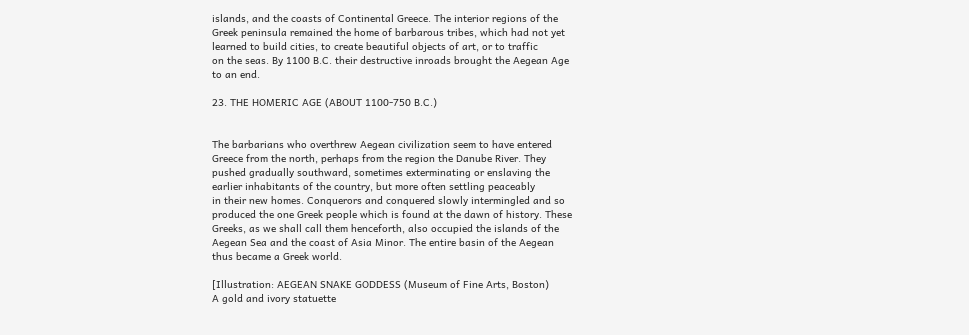islands, and the coasts of Continental Greece. The interior regions of the
Greek peninsula remained the home of barbarous tribes, which had not yet
learned to build cities, to create beautiful objects of art, or to traffic
on the seas. By 1100 B.C. their destructive inroads brought the Aegean Age
to an end.

23. THE HOMERIC AGE (ABOUT 1100-750 B.C.)


The barbarians who overthrew Aegean civilization seem to have entered
Greece from the north, perhaps from the region the Danube River. They
pushed gradually southward, sometimes exterminating or enslaving the
earlier inhabitants of the country, but more often settling peaceably
in their new homes. Conquerors and conquered slowly intermingled and so
produced the one Greek people which is found at the dawn of history. These
Greeks, as we shall call them henceforth, also occupied the islands of the
Aegean Sea and the coast of Asia Minor. The entire basin of the Aegean
thus became a Greek world.

[Illustration: AEGEAN SNAKE GODDESS (Museum of Fine Arts, Boston)
A gold and ivory statuette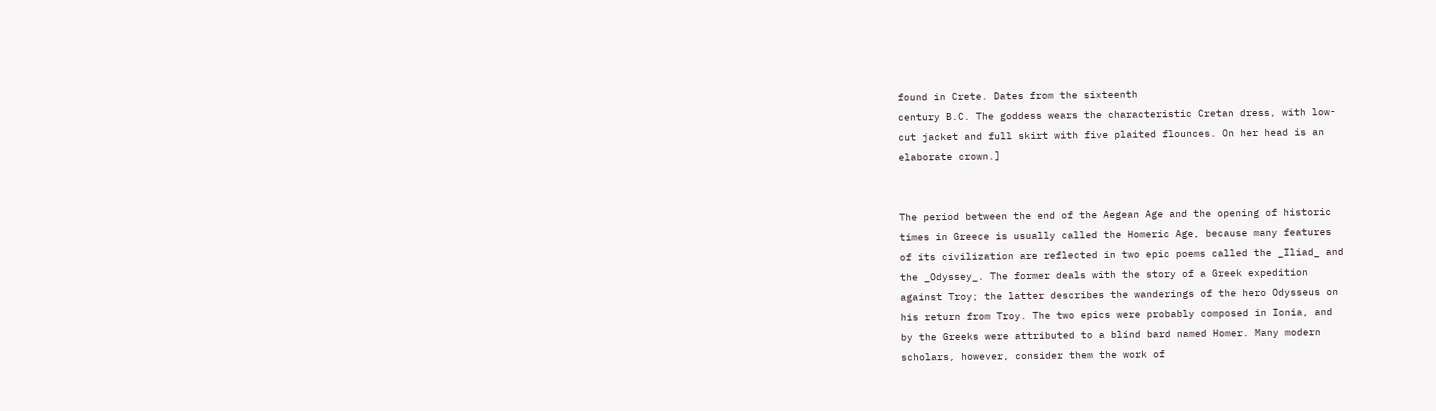found in Crete. Dates from the sixteenth
century B.C. The goddess wears the characteristic Cretan dress, with low-
cut jacket and full skirt with five plaited flounces. On her head is an
elaborate crown.]


The period between the end of the Aegean Age and the opening of historic
times in Greece is usually called the Homeric Age, because many features
of its civilization are reflected in two epic poems called the _Iliad_ and
the _Odyssey_. The former deals with the story of a Greek expedition
against Troy; the latter describes the wanderings of the hero Odysseus on
his return from Troy. The two epics were probably composed in Ionia, and
by the Greeks were attributed to a blind bard named Homer. Many modern
scholars, however, consider them the work of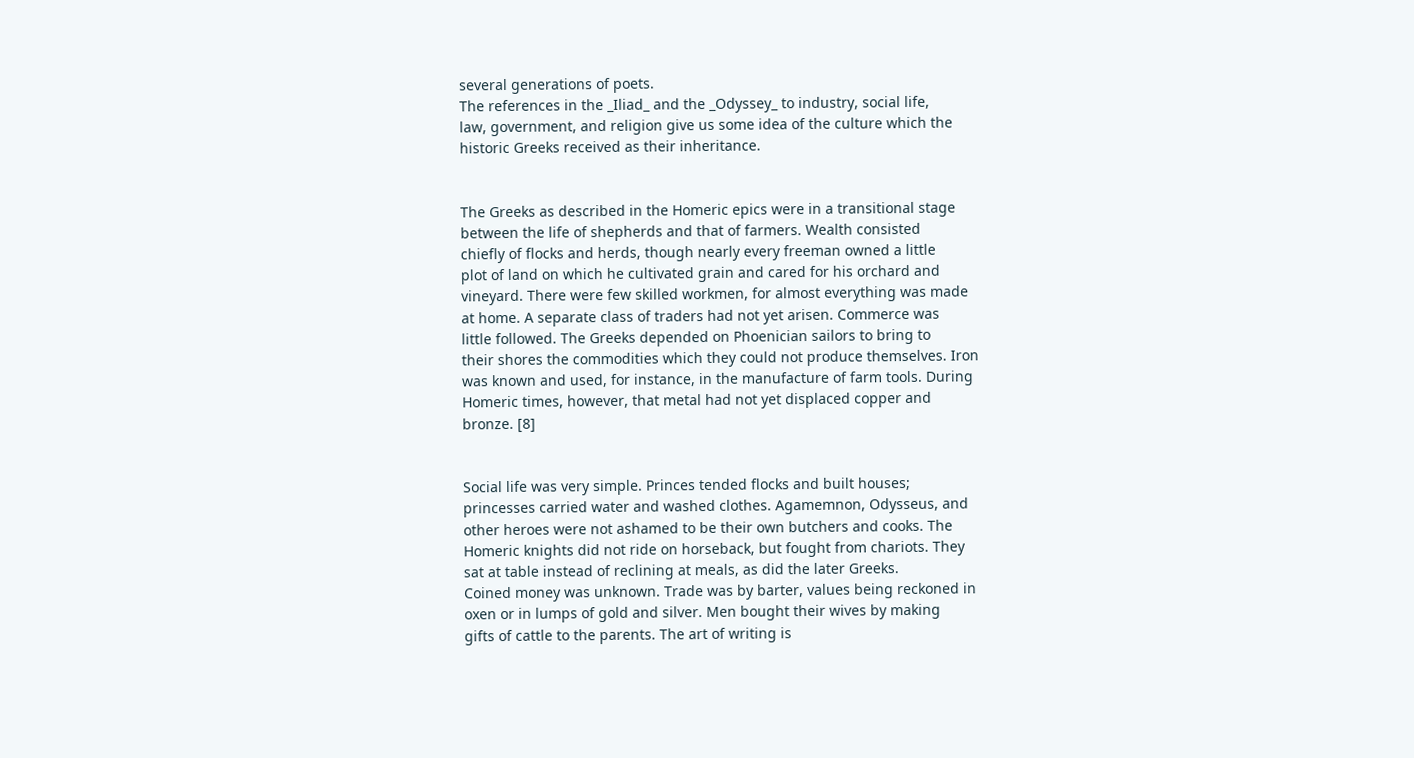several generations of poets.
The references in the _Iliad_ and the _Odyssey_ to industry, social life,
law, government, and religion give us some idea of the culture which the
historic Greeks received as their inheritance.


The Greeks as described in the Homeric epics were in a transitional stage
between the life of shepherds and that of farmers. Wealth consisted
chiefly of flocks and herds, though nearly every freeman owned a little
plot of land on which he cultivated grain and cared for his orchard and
vineyard. There were few skilled workmen, for almost everything was made
at home. A separate class of traders had not yet arisen. Commerce was
little followed. The Greeks depended on Phoenician sailors to bring to
their shores the commodities which they could not produce themselves. Iron
was known and used, for instance, in the manufacture of farm tools. During
Homeric times, however, that metal had not yet displaced copper and
bronze. [8]


Social life was very simple. Princes tended flocks and built houses;
princesses carried water and washed clothes. Agamemnon, Odysseus, and
other heroes were not ashamed to be their own butchers and cooks. The
Homeric knights did not ride on horseback, but fought from chariots. They
sat at table instead of reclining at meals, as did the later Greeks.
Coined money was unknown. Trade was by barter, values being reckoned in
oxen or in lumps of gold and silver. Men bought their wives by making
gifts of cattle to the parents. The art of writing is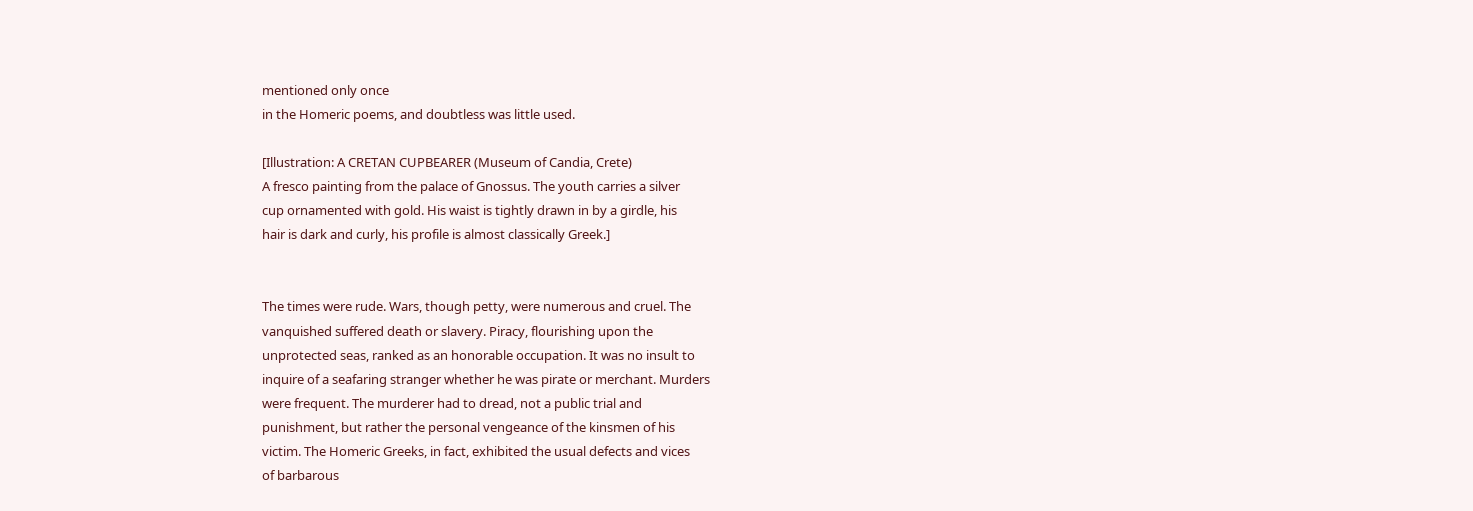mentioned only once
in the Homeric poems, and doubtless was little used.

[Illustration: A CRETAN CUPBEARER (Museum of Candia, Crete)
A fresco painting from the palace of Gnossus. The youth carries a silver
cup ornamented with gold. His waist is tightly drawn in by a girdle, his
hair is dark and curly, his profile is almost classically Greek.]


The times were rude. Wars, though petty, were numerous and cruel. The
vanquished suffered death or slavery. Piracy, flourishing upon the
unprotected seas, ranked as an honorable occupation. It was no insult to
inquire of a seafaring stranger whether he was pirate or merchant. Murders
were frequent. The murderer had to dread, not a public trial and
punishment, but rather the personal vengeance of the kinsmen of his
victim. The Homeric Greeks, in fact, exhibited the usual defects and vices
of barbarous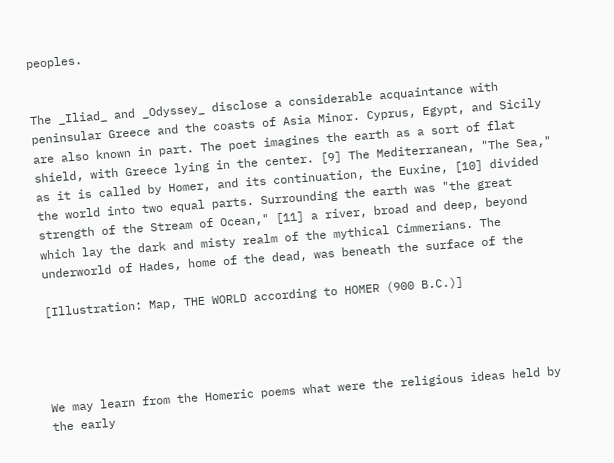peoples.


The _Iliad_ and _Odyssey_ disclose a considerable acquaintance with
peninsular Greece and the coasts of Asia Minor. Cyprus, Egypt, and Sicily
are also known in part. The poet imagines the earth as a sort of flat
shield, with Greece lying in the center. [9] The Mediterranean, "The Sea,"
as it is called by Homer, and its continuation, the Euxine, [10] divided
the world into two equal parts. Surrounding the earth was "the great
strength of the Stream of Ocean," [11] a river, broad and deep, beyond
which lay the dark and misty realm of the mythical Cimmerians. The
underworld of Hades, home of the dead, was beneath the surface of the

[Illustration: Map, THE WORLD according to HOMER (900 B.C.)]




We may learn from the Homeric poems what were the religious ideas held by
the early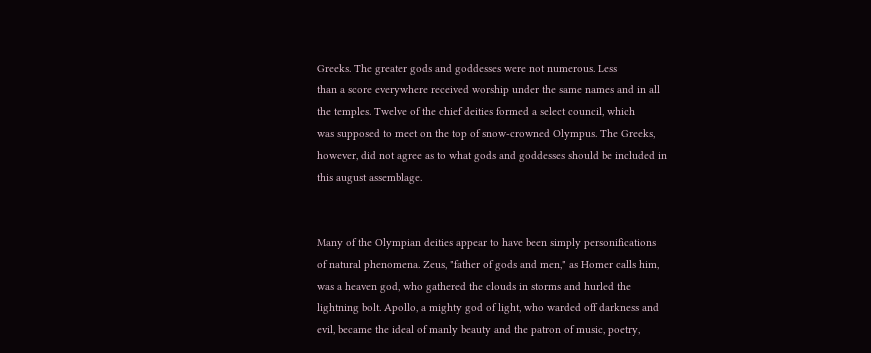Greeks. The greater gods and goddesses were not numerous. Less
than a score everywhere received worship under the same names and in all
the temples. Twelve of the chief deities formed a select council, which
was supposed to meet on the top of snow-crowned Olympus. The Greeks,
however, did not agree as to what gods and goddesses should be included in
this august assemblage.


Many of the Olympian deities appear to have been simply personifications
of natural phenomena. Zeus, "father of gods and men," as Homer calls him,
was a heaven god, who gathered the clouds in storms and hurled the
lightning bolt. Apollo, a mighty god of light, who warded off darkness and
evil, became the ideal of manly beauty and the patron of music, poetry,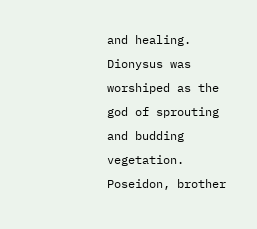and healing. Dionysus was worshiped as the god of sprouting and budding
vegetation. Poseidon, brother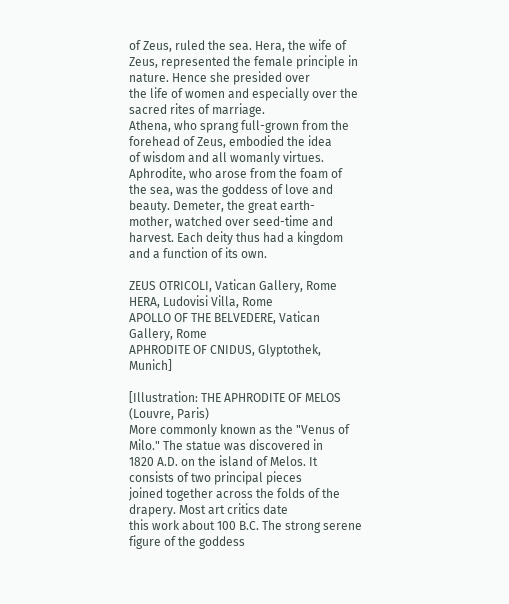of Zeus, ruled the sea. Hera, the wife of
Zeus, represented the female principle in nature. Hence she presided over
the life of women and especially over the sacred rites of marriage.
Athena, who sprang full-grown from the forehead of Zeus, embodied the idea
of wisdom and all womanly virtues. Aphrodite, who arose from the foam of
the sea, was the goddess of love and beauty. Demeter, the great earth-
mother, watched over seed-time and harvest. Each deity thus had a kingdom
and a function of its own.

ZEUS OTRICOLI, Vatican Gallery, Rome
HERA, Ludovisi Villa, Rome
APOLLO OF THE BELVEDERE, Vatican Gallery, Rome
APHRODITE OF CNIDUS, Glyptothek, Munich]

[Illustration: THE APHRODITE OF MELOS (Louvre, Paris)
More commonly known as the "Venus of Milo." The statue was discovered in
1820 A.D. on the island of Melos. It consists of two principal pieces
joined together across the folds of the drapery. Most art critics date
this work about 100 B.C. The strong serene figure of the goddess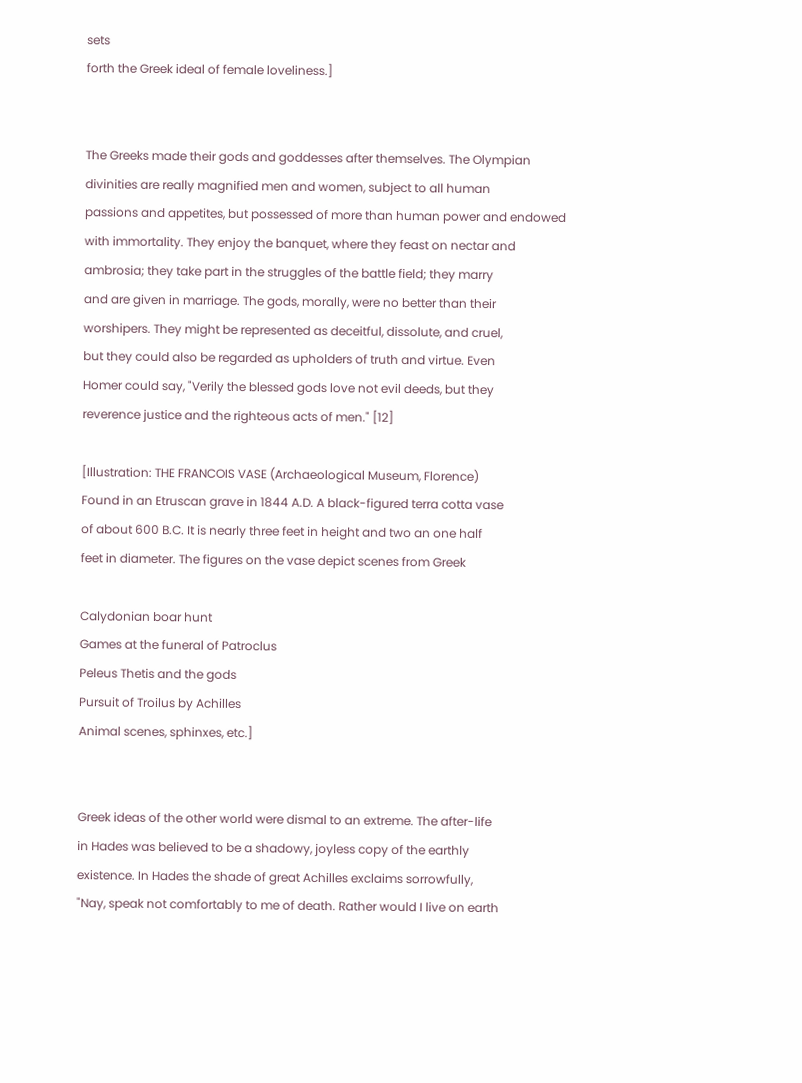sets
forth the Greek ideal of female loveliness.]


The Greeks made their gods and goddesses after themselves. The Olympian
divinities are really magnified men and women, subject to all human
passions and appetites, but possessed of more than human power and endowed
with immortality. They enjoy the banquet, where they feast on nectar and
ambrosia; they take part in the struggles of the battle field; they marry
and are given in marriage. The gods, morally, were no better than their
worshipers. They might be represented as deceitful, dissolute, and cruel,
but they could also be regarded as upholders of truth and virtue. Even
Homer could say, "Verily the blessed gods love not evil deeds, but they
reverence justice and the righteous acts of men." [12]

[Illustration: THE FRANCOIS VASE (Archaeological Museum, Florence)
Found in an Etruscan grave in 1844 A.D. A black-figured terra cotta vase
of about 600 B.C. It is nearly three feet in height and two an one half
feet in diameter. The figures on the vase depict scenes from Greek

Calydonian boar hunt
Games at the funeral of Patroclus
Peleus Thetis and the gods
Pursuit of Troilus by Achilles
Animal scenes, sphinxes, etc.]


Greek ideas of the other world were dismal to an extreme. The after-life
in Hades was believed to be a shadowy, joyless copy of the earthly
existence. In Hades the shade of great Achilles exclaims sorrowfully,
"Nay, speak not comfortably to me of death. Rather would I live on earth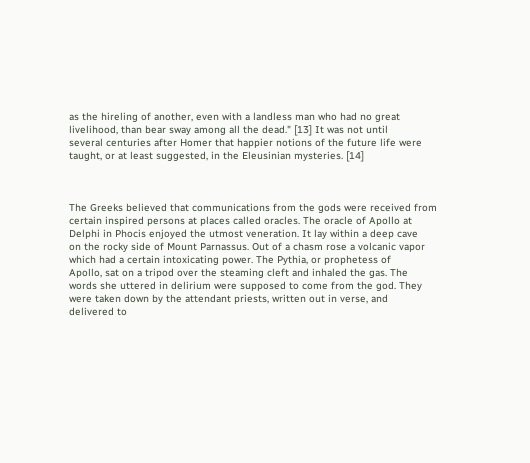as the hireling of another, even with a landless man who had no great
livelihood, than bear sway among all the dead." [13] It was not until
several centuries after Homer that happier notions of the future life were
taught, or at least suggested, in the Eleusinian mysteries. [14]



The Greeks believed that communications from the gods were received from
certain inspired persons at places called oracles. The oracle of Apollo at
Delphi in Phocis enjoyed the utmost veneration. It lay within a deep cave
on the rocky side of Mount Parnassus. Out of a chasm rose a volcanic vapor
which had a certain intoxicating power. The Pythia, or prophetess of
Apollo, sat on a tripod over the steaming cleft and inhaled the gas. The
words she uttered in delirium were supposed to come from the god. They
were taken down by the attendant priests, written out in verse, and
delivered to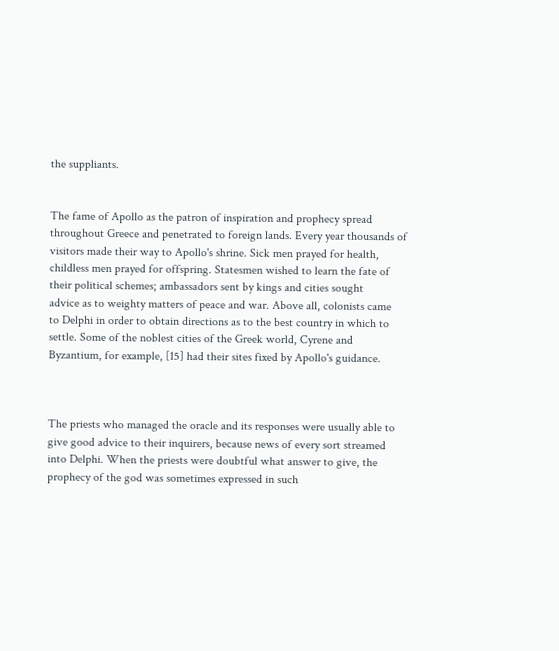the suppliants.


The fame of Apollo as the patron of inspiration and prophecy spread
throughout Greece and penetrated to foreign lands. Every year thousands of
visitors made their way to Apollo's shrine. Sick men prayed for health,
childless men prayed for offspring. Statesmen wished to learn the fate of
their political schemes; ambassadors sent by kings and cities sought
advice as to weighty matters of peace and war. Above all, colonists came
to Delphi in order to obtain directions as to the best country in which to
settle. Some of the noblest cities of the Greek world, Cyrene and
Byzantium, for example, [15] had their sites fixed by Apollo's guidance.



The priests who managed the oracle and its responses were usually able to
give good advice to their inquirers, because news of every sort streamed
into Delphi. When the priests were doubtful what answer to give, the
prophecy of the god was sometimes expressed in such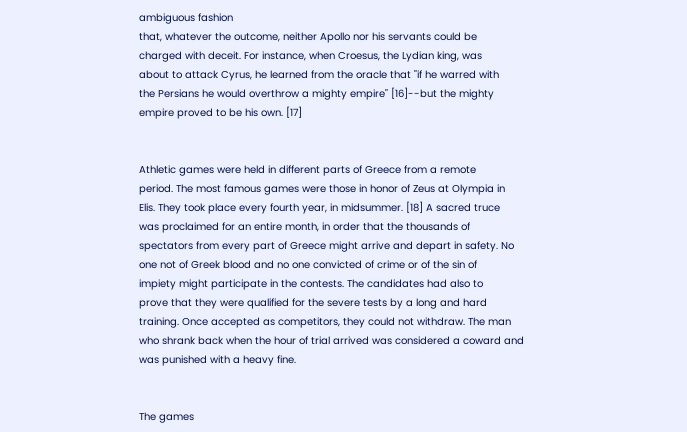ambiguous fashion
that, whatever the outcome, neither Apollo nor his servants could be
charged with deceit. For instance, when Croesus, the Lydian king, was
about to attack Cyrus, he learned from the oracle that "if he warred with
the Persians he would overthrow a mighty empire" [16]--but the mighty
empire proved to be his own. [17]


Athletic games were held in different parts of Greece from a remote
period. The most famous games were those in honor of Zeus at Olympia in
Elis. They took place every fourth year, in midsummer. [18] A sacred truce
was proclaimed for an entire month, in order that the thousands of
spectators from every part of Greece might arrive and depart in safety. No
one not of Greek blood and no one convicted of crime or of the sin of
impiety might participate in the contests. The candidates had also to
prove that they were qualified for the severe tests by a long and hard
training. Once accepted as competitors, they could not withdraw. The man
who shrank back when the hour of trial arrived was considered a coward and
was punished with a heavy fine.


The games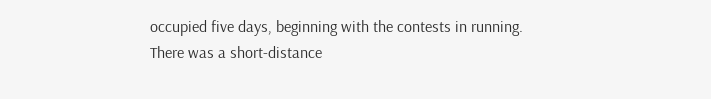occupied five days, beginning with the contests in running.
There was a short-distance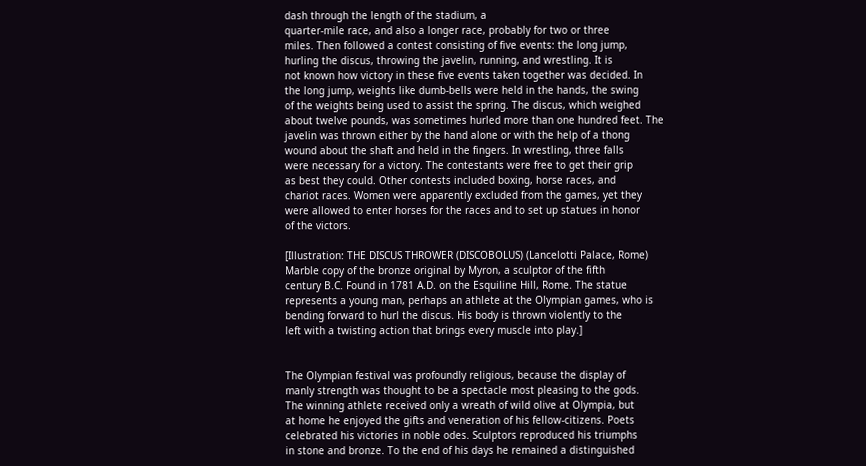dash through the length of the stadium, a
quarter-mile race, and also a longer race, probably for two or three
miles. Then followed a contest consisting of five events: the long jump,
hurling the discus, throwing the javelin, running, and wrestling. It is
not known how victory in these five events taken together was decided. In
the long jump, weights like dumb-bells were held in the hands, the swing
of the weights being used to assist the spring. The discus, which weighed
about twelve pounds, was sometimes hurled more than one hundred feet. The
javelin was thrown either by the hand alone or with the help of a thong
wound about the shaft and held in the fingers. In wrestling, three falls
were necessary for a victory. The contestants were free to get their grip
as best they could. Other contests included boxing, horse races, and
chariot races. Women were apparently excluded from the games, yet they
were allowed to enter horses for the races and to set up statues in honor
of the victors.

[Illustration: THE DISCUS THROWER (DISCOBOLUS) (Lancelotti Palace, Rome)
Marble copy of the bronze original by Myron, a sculptor of the fifth
century B.C. Found in 1781 A.D. on the Esquiline Hill, Rome. The statue
represents a young man, perhaps an athlete at the Olympian games, who is
bending forward to hurl the discus. His body is thrown violently to the
left with a twisting action that brings every muscle into play.]


The Olympian festival was profoundly religious, because the display of
manly strength was thought to be a spectacle most pleasing to the gods.
The winning athlete received only a wreath of wild olive at Olympia, but
at home he enjoyed the gifts and veneration of his fellow-citizens. Poets
celebrated his victories in noble odes. Sculptors reproduced his triumphs
in stone and bronze. To the end of his days he remained a distinguished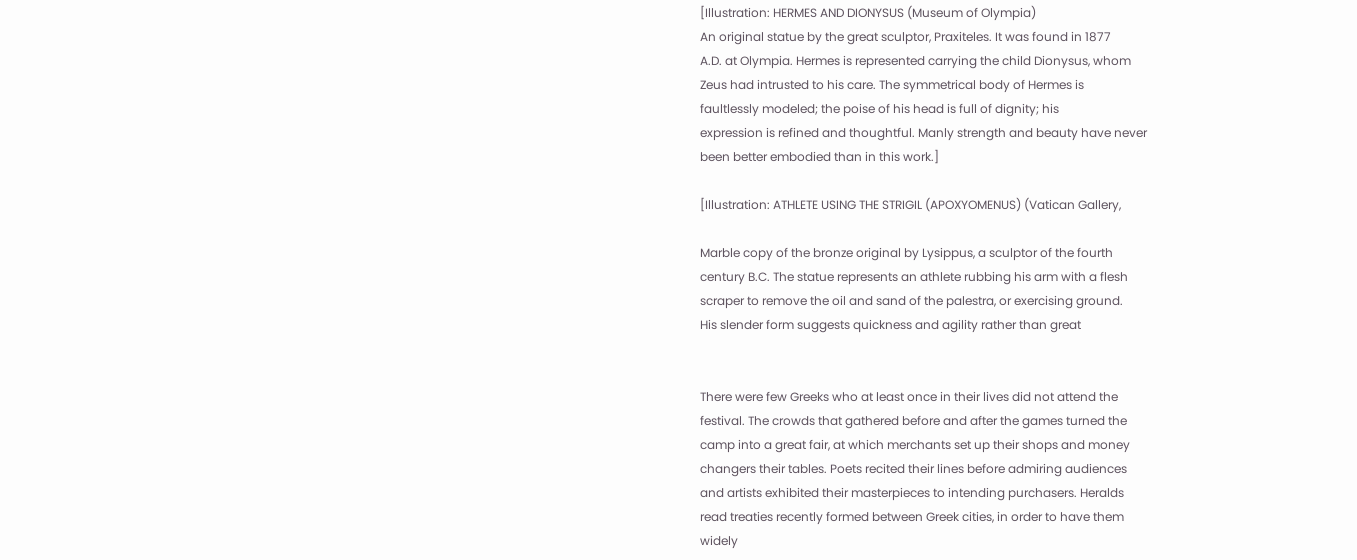[Illustration: HERMES AND DIONYSUS (Museum of Olympia)
An original statue by the great sculptor, Praxiteles. It was found in 1877
A.D. at Olympia. Hermes is represented carrying the child Dionysus, whom
Zeus had intrusted to his care. The symmetrical body of Hermes is
faultlessly modeled; the poise of his head is full of dignity; his
expression is refined and thoughtful. Manly strength and beauty have never
been better embodied than in this work.]

[Illustration: ATHLETE USING THE STRIGIL (APOXYOMENUS) (Vatican Gallery,

Marble copy of the bronze original by Lysippus, a sculptor of the fourth
century B.C. The statue represents an athlete rubbing his arm with a flesh
scraper to remove the oil and sand of the palestra, or exercising ground.
His slender form suggests quickness and agility rather than great


There were few Greeks who at least once in their lives did not attend the
festival. The crowds that gathered before and after the games turned the
camp into a great fair, at which merchants set up their shops and money
changers their tables. Poets recited their lines before admiring audiences
and artists exhibited their masterpieces to intending purchasers. Heralds
read treaties recently formed between Greek cities, in order to have them
widely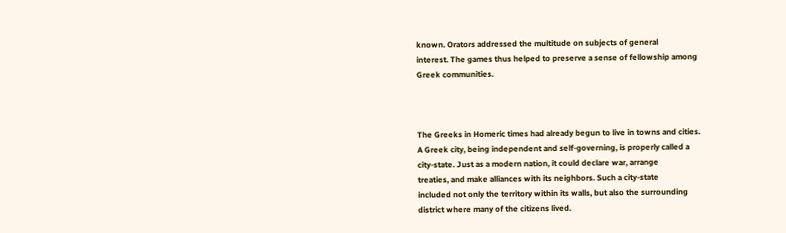known. Orators addressed the multitude on subjects of general
interest. The games thus helped to preserve a sense of fellowship among
Greek communities.



The Greeks in Homeric times had already begun to live in towns and cities.
A Greek city, being independent and self-governing, is properly called a
city-state. Just as a modern nation, it could declare war, arrange
treaties, and make alliances with its neighbors. Such a city-state
included not only the territory within its walls, but also the surrounding
district where many of the citizens lived.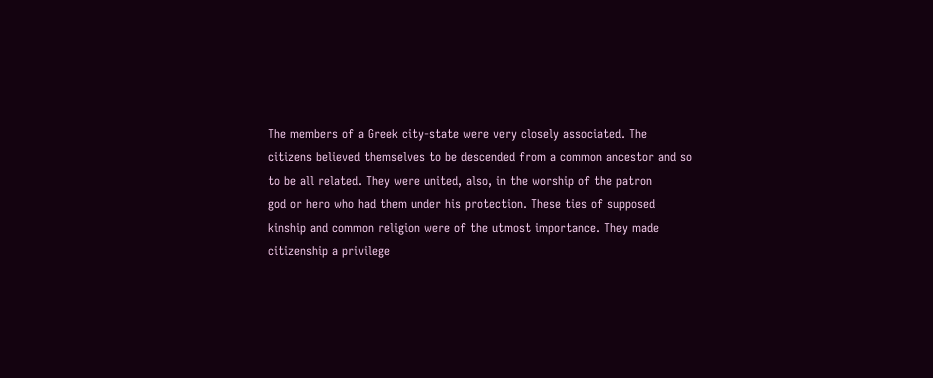The members of a Greek city-state were very closely associated. The
citizens believed themselves to be descended from a common ancestor and so
to be all related. They were united, also, in the worship of the patron
god or hero who had them under his protection. These ties of supposed
kinship and common religion were of the utmost importance. They made
citizenship a privilege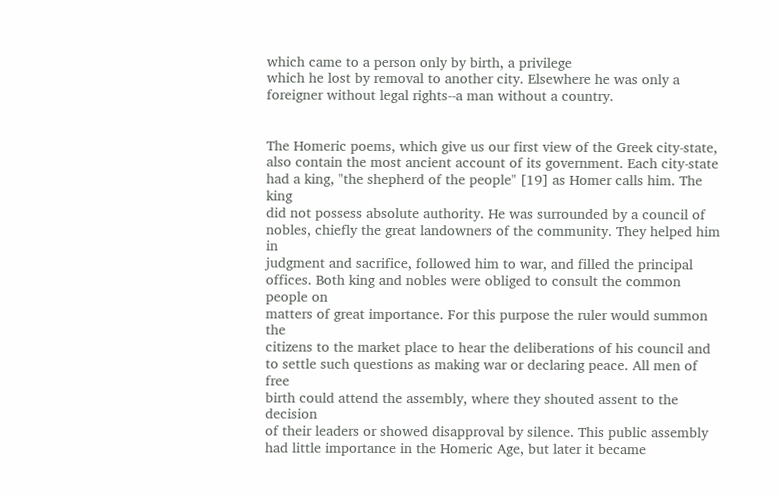which came to a person only by birth, a privilege
which he lost by removal to another city. Elsewhere he was only a
foreigner without legal rights--a man without a country.


The Homeric poems, which give us our first view of the Greek city-state,
also contain the most ancient account of its government. Each city-state
had a king, "the shepherd of the people" [19] as Homer calls him. The king
did not possess absolute authority. He was surrounded by a council of
nobles, chiefly the great landowners of the community. They helped him in
judgment and sacrifice, followed him to war, and filled the principal
offices. Both king and nobles were obliged to consult the common people on
matters of great importance. For this purpose the ruler would summon the
citizens to the market place to hear the deliberations of his council and
to settle such questions as making war or declaring peace. All men of free
birth could attend the assembly, where they shouted assent to the decision
of their leaders or showed disapproval by silence. This public assembly
had little importance in the Homeric Age, but later it became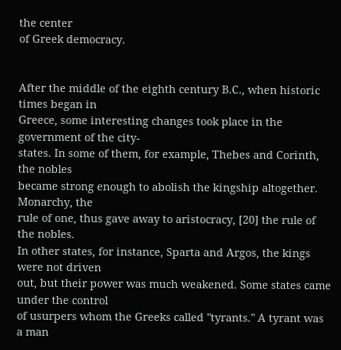the center
of Greek democracy.


After the middle of the eighth century B.C., when historic times began in
Greece, some interesting changes took place in the government of the city-
states. In some of them, for example, Thebes and Corinth, the nobles
became strong enough to abolish the kingship altogether. Monarchy, the
rule of one, thus gave away to aristocracy, [20] the rule of the nobles.
In other states, for instance, Sparta and Argos, the kings were not driven
out, but their power was much weakened. Some states came under the control
of usurpers whom the Greeks called "tyrants." A tyrant was a man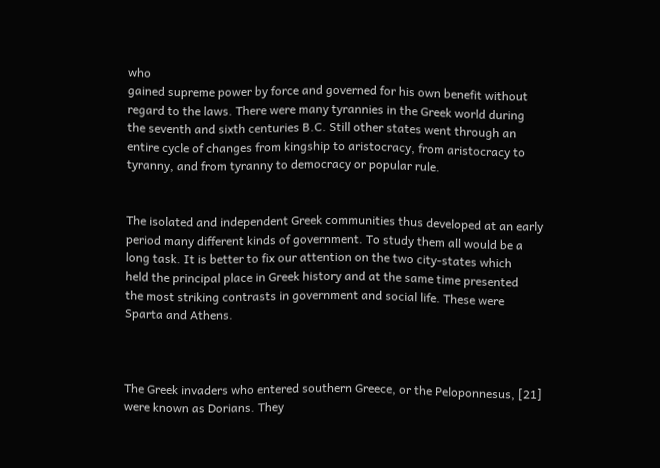who
gained supreme power by force and governed for his own benefit without
regard to the laws. There were many tyrannies in the Greek world during
the seventh and sixth centuries B.C. Still other states went through an
entire cycle of changes from kingship to aristocracy, from aristocracy to
tyranny, and from tyranny to democracy or popular rule.


The isolated and independent Greek communities thus developed at an early
period many different kinds of government. To study them all would be a
long task. It is better to fix our attention on the two city-states which
held the principal place in Greek history and at the same time presented
the most striking contrasts in government and social life. These were
Sparta and Athens.



The Greek invaders who entered southern Greece, or the Peloponnesus, [21]
were known as Dorians. They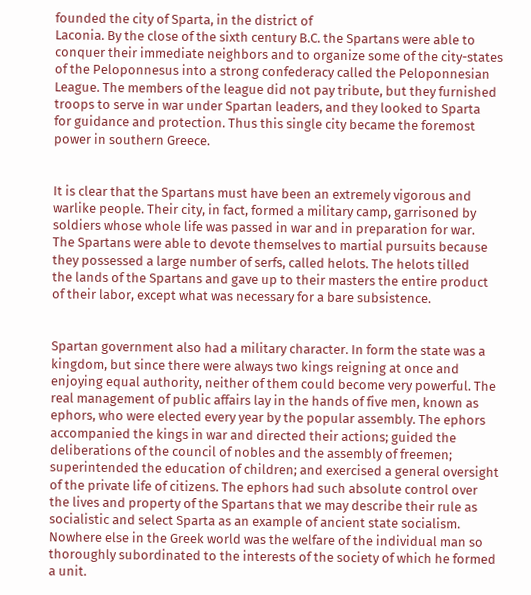founded the city of Sparta, in the district of
Laconia. By the close of the sixth century B.C. the Spartans were able to
conquer their immediate neighbors and to organize some of the city-states
of the Peloponnesus into a strong confederacy called the Peloponnesian
League. The members of the league did not pay tribute, but they furnished
troops to serve in war under Spartan leaders, and they looked to Sparta
for guidance and protection. Thus this single city became the foremost
power in southern Greece.


It is clear that the Spartans must have been an extremely vigorous and
warlike people. Their city, in fact, formed a military camp, garrisoned by
soldiers whose whole life was passed in war and in preparation for war.
The Spartans were able to devote themselves to martial pursuits because
they possessed a large number of serfs, called helots. The helots tilled
the lands of the Spartans and gave up to their masters the entire product
of their labor, except what was necessary for a bare subsistence.


Spartan government also had a military character. In form the state was a
kingdom, but since there were always two kings reigning at once and
enjoying equal authority, neither of them could become very powerful. The
real management of public affairs lay in the hands of five men, known as
ephors, who were elected every year by the popular assembly. The ephors
accompanied the kings in war and directed their actions; guided the
deliberations of the council of nobles and the assembly of freemen;
superintended the education of children; and exercised a general oversight
of the private life of citizens. The ephors had such absolute control over
the lives and property of the Spartans that we may describe their rule as
socialistic and select Sparta as an example of ancient state socialism.
Nowhere else in the Greek world was the welfare of the individual man so
thoroughly subordinated to the interests of the society of which he formed
a unit.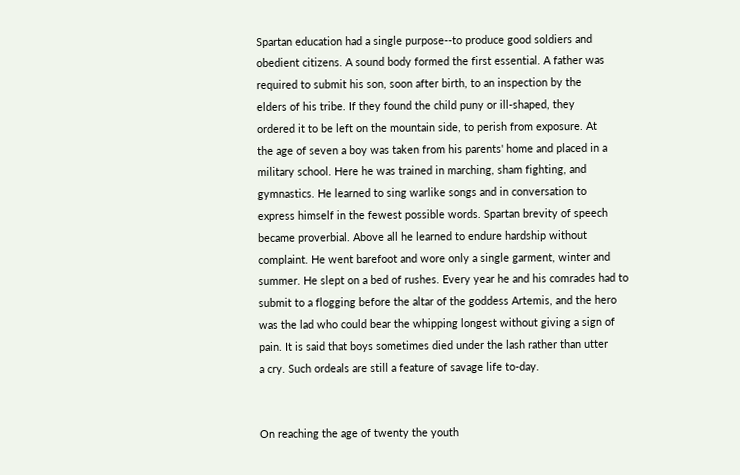Spartan education had a single purpose--to produce good soldiers and
obedient citizens. A sound body formed the first essential. A father was
required to submit his son, soon after birth, to an inspection by the
elders of his tribe. If they found the child puny or ill-shaped, they
ordered it to be left on the mountain side, to perish from exposure. At
the age of seven a boy was taken from his parents' home and placed in a
military school. Here he was trained in marching, sham fighting, and
gymnastics. He learned to sing warlike songs and in conversation to
express himself in the fewest possible words. Spartan brevity of speech
became proverbial. Above all he learned to endure hardship without
complaint. He went barefoot and wore only a single garment, winter and
summer. He slept on a bed of rushes. Every year he and his comrades had to
submit to a flogging before the altar of the goddess Artemis, and the hero
was the lad who could bear the whipping longest without giving a sign of
pain. It is said that boys sometimes died under the lash rather than utter
a cry. Such ordeals are still a feature of savage life to-day.


On reaching the age of twenty the youth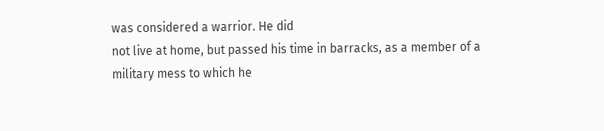was considered a warrior. He did
not live at home, but passed his time in barracks, as a member of a
military mess to which he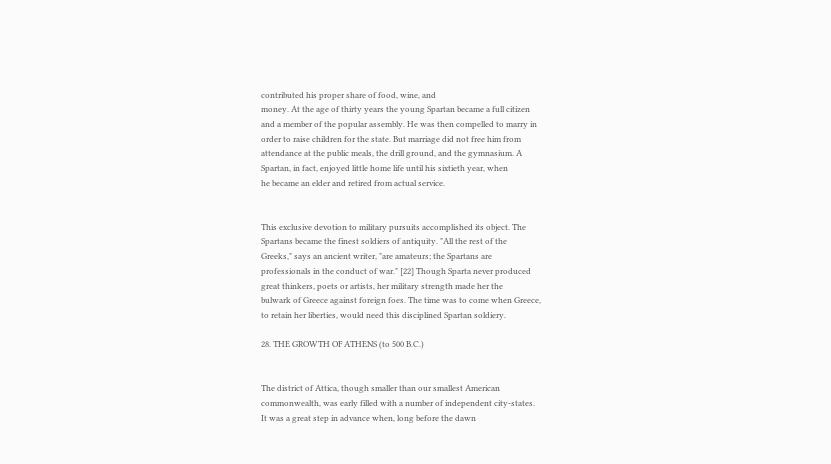contributed his proper share of food, wine, and
money. At the age of thirty years the young Spartan became a full citizen
and a member of the popular assembly. He was then compelled to marry in
order to raise children for the state. But marriage did not free him from
attendance at the public meals, the drill ground, and the gymnasium. A
Spartan, in fact, enjoyed little home life until his sixtieth year, when
he became an elder and retired from actual service.


This exclusive devotion to military pursuits accomplished its object. The
Spartans became the finest soldiers of antiquity. "All the rest of the
Greeks," says an ancient writer, "are amateurs; the Spartans are
professionals in the conduct of war." [22] Though Sparta never produced
great thinkers, poets or artists, her military strength made her the
bulwark of Greece against foreign foes. The time was to come when Greece,
to retain her liberties, would need this disciplined Spartan soldiery.

28. THE GROWTH OF ATHENS (to 500 B.C.)


The district of Attica, though smaller than our smallest American
commonwealth, was early filled with a number of independent city-states.
It was a great step in advance when, long before the dawn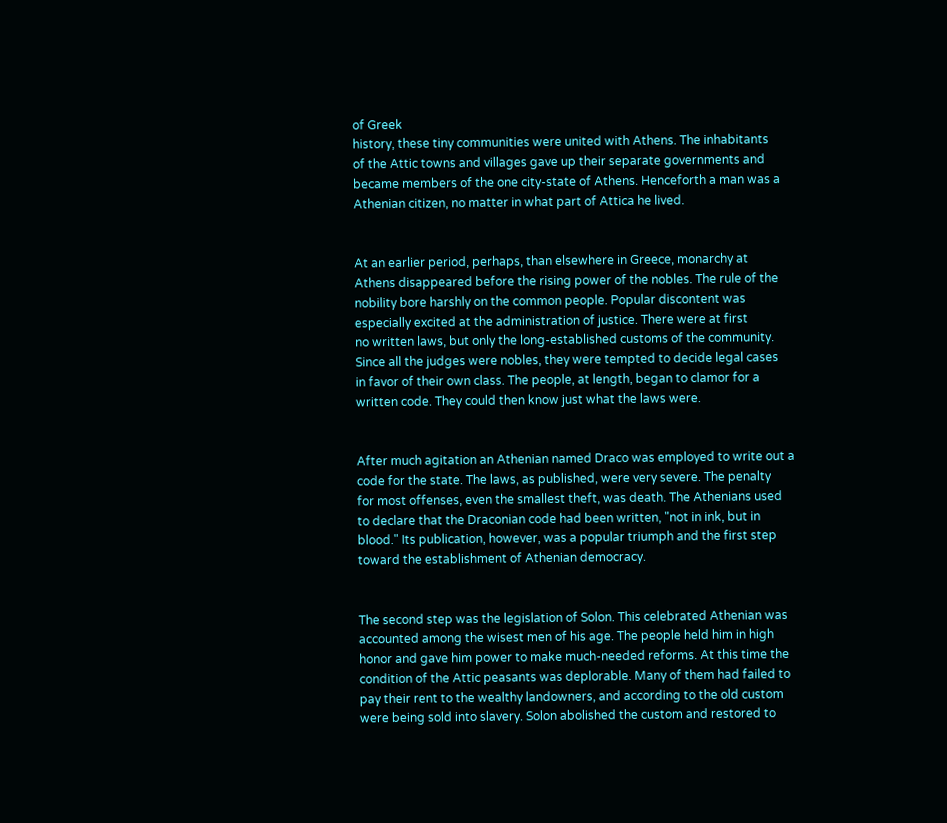of Greek
history, these tiny communities were united with Athens. The inhabitants
of the Attic towns and villages gave up their separate governments and
became members of the one city-state of Athens. Henceforth a man was a
Athenian citizen, no matter in what part of Attica he lived.


At an earlier period, perhaps, than elsewhere in Greece, monarchy at
Athens disappeared before the rising power of the nobles. The rule of the
nobility bore harshly on the common people. Popular discontent was
especially excited at the administration of justice. There were at first
no written laws, but only the long-established customs of the community.
Since all the judges were nobles, they were tempted to decide legal cases
in favor of their own class. The people, at length, began to clamor for a
written code. They could then know just what the laws were.


After much agitation an Athenian named Draco was employed to write out a
code for the state. The laws, as published, were very severe. The penalty
for most offenses, even the smallest theft, was death. The Athenians used
to declare that the Draconian code had been written, "not in ink, but in
blood." Its publication, however, was a popular triumph and the first step
toward the establishment of Athenian democracy.


The second step was the legislation of Solon. This celebrated Athenian was
accounted among the wisest men of his age. The people held him in high
honor and gave him power to make much-needed reforms. At this time the
condition of the Attic peasants was deplorable. Many of them had failed to
pay their rent to the wealthy landowners, and according to the old custom
were being sold into slavery. Solon abolished the custom and restored to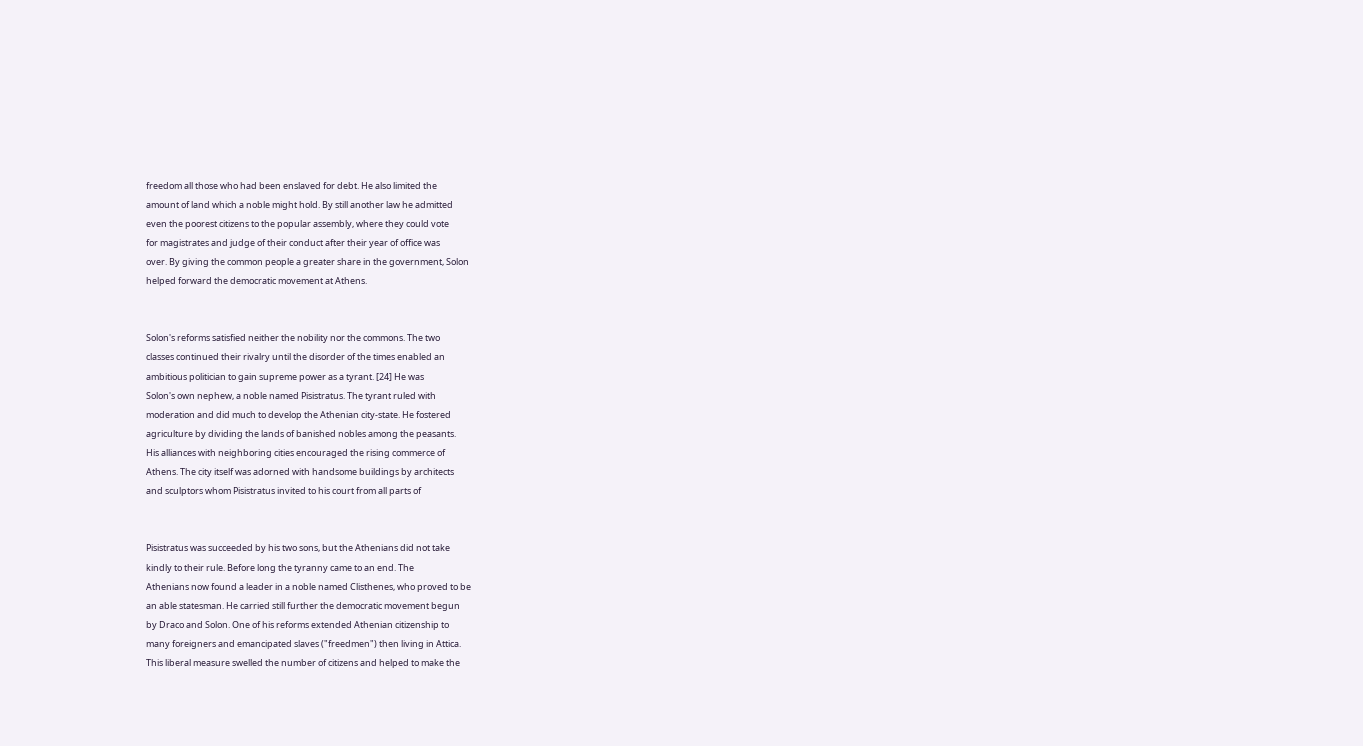freedom all those who had been enslaved for debt. He also limited the
amount of land which a noble might hold. By still another law he admitted
even the poorest citizens to the popular assembly, where they could vote
for magistrates and judge of their conduct after their year of office was
over. By giving the common people a greater share in the government, Solon
helped forward the democratic movement at Athens.


Solon's reforms satisfied neither the nobility nor the commons. The two
classes continued their rivalry until the disorder of the times enabled an
ambitious politician to gain supreme power as a tyrant. [24] He was
Solon's own nephew, a noble named Pisistratus. The tyrant ruled with
moderation and did much to develop the Athenian city-state. He fostered
agriculture by dividing the lands of banished nobles among the peasants.
His alliances with neighboring cities encouraged the rising commerce of
Athens. The city itself was adorned with handsome buildings by architects
and sculptors whom Pisistratus invited to his court from all parts of


Pisistratus was succeeded by his two sons, but the Athenians did not take
kindly to their rule. Before long the tyranny came to an end. The
Athenians now found a leader in a noble named Clisthenes, who proved to be
an able statesman. He carried still further the democratic movement begun
by Draco and Solon. One of his reforms extended Athenian citizenship to
many foreigners and emancipated slaves ("freedmen") then living in Attica.
This liberal measure swelled the number of citizens and helped to make the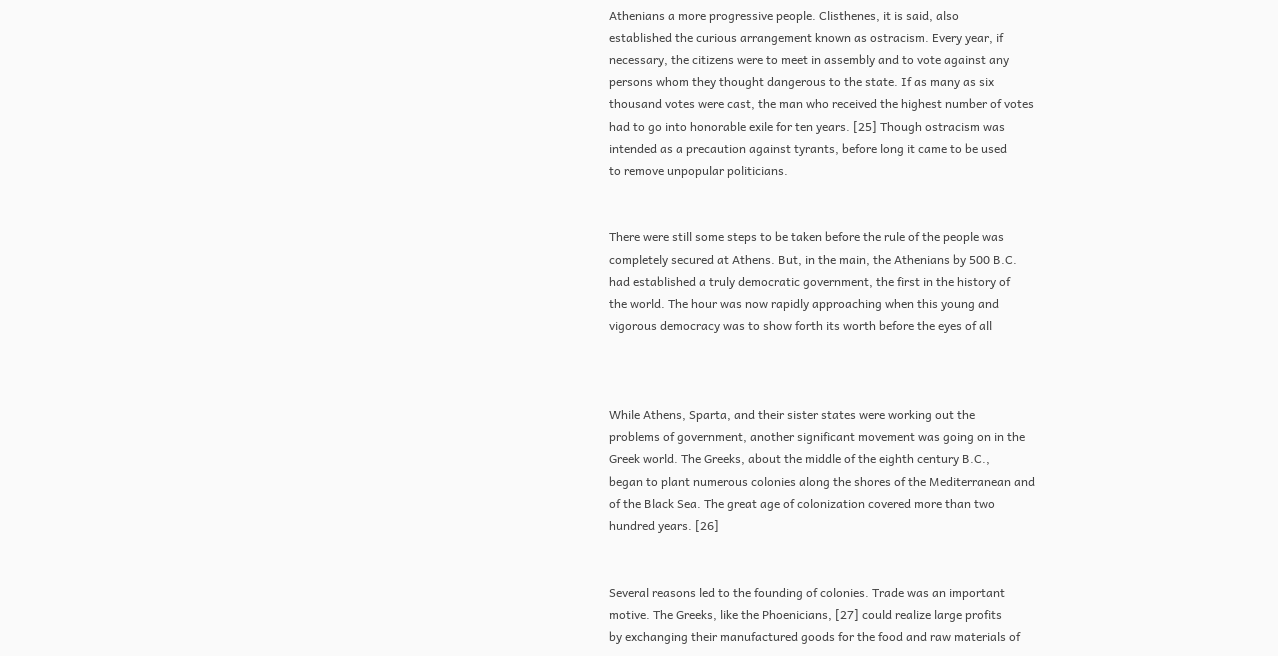Athenians a more progressive people. Clisthenes, it is said, also
established the curious arrangement known as ostracism. Every year, if
necessary, the citizens were to meet in assembly and to vote against any
persons whom they thought dangerous to the state. If as many as six
thousand votes were cast, the man who received the highest number of votes
had to go into honorable exile for ten years. [25] Though ostracism was
intended as a precaution against tyrants, before long it came to be used
to remove unpopular politicians.


There were still some steps to be taken before the rule of the people was
completely secured at Athens. But, in the main, the Athenians by 500 B.C.
had established a truly democratic government, the first in the history of
the world. The hour was now rapidly approaching when this young and
vigorous democracy was to show forth its worth before the eyes of all



While Athens, Sparta, and their sister states were working out the
problems of government, another significant movement was going on in the
Greek world. The Greeks, about the middle of the eighth century B.C.,
began to plant numerous colonies along the shores of the Mediterranean and
of the Black Sea. The great age of colonization covered more than two
hundred years. [26]


Several reasons led to the founding of colonies. Trade was an important
motive. The Greeks, like the Phoenicians, [27] could realize large profits
by exchanging their manufactured goods for the food and raw materials of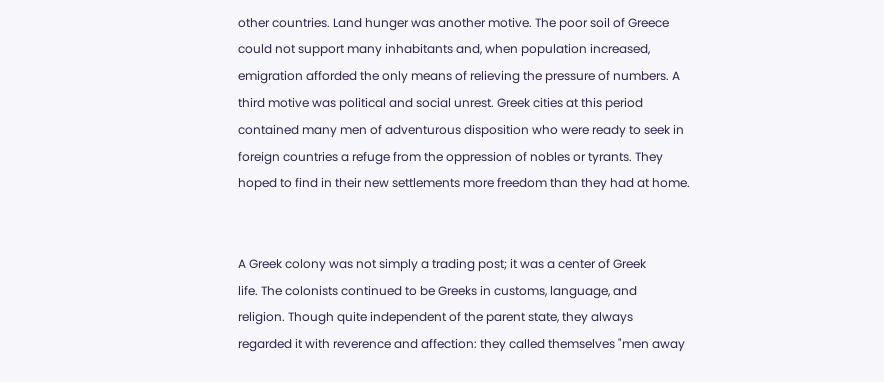other countries. Land hunger was another motive. The poor soil of Greece
could not support many inhabitants and, when population increased,
emigration afforded the only means of relieving the pressure of numbers. A
third motive was political and social unrest. Greek cities at this period
contained many men of adventurous disposition who were ready to seek in
foreign countries a refuge from the oppression of nobles or tyrants. They
hoped to find in their new settlements more freedom than they had at home.


A Greek colony was not simply a trading post; it was a center of Greek
life. The colonists continued to be Greeks in customs, language, and
religion. Though quite independent of the parent state, they always
regarded it with reverence and affection: they called themselves "men away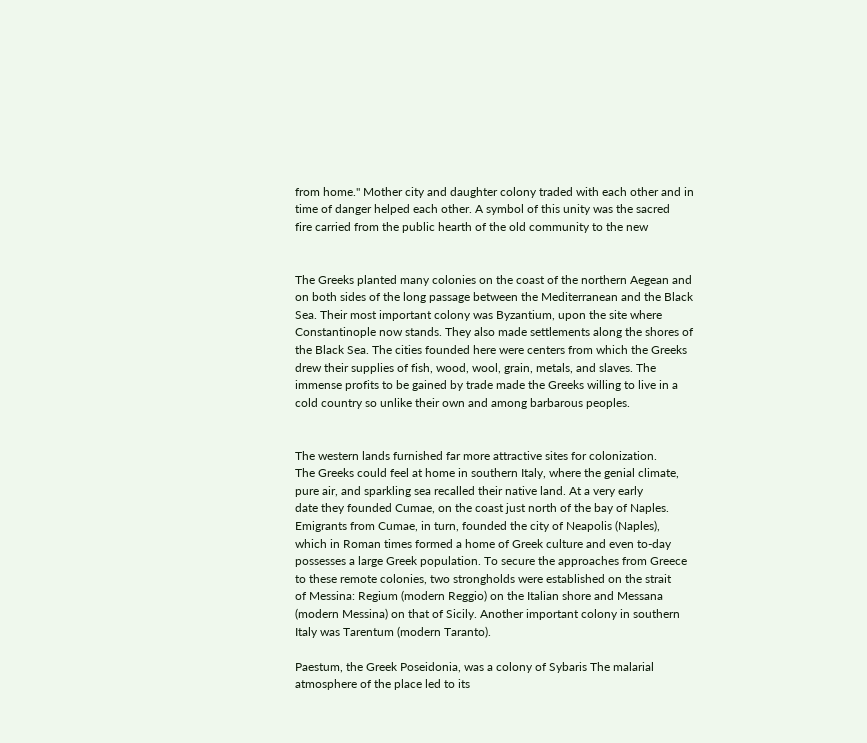from home." Mother city and daughter colony traded with each other and in
time of danger helped each other. A symbol of this unity was the sacred
fire carried from the public hearth of the old community to the new


The Greeks planted many colonies on the coast of the northern Aegean and
on both sides of the long passage between the Mediterranean and the Black
Sea. Their most important colony was Byzantium, upon the site where
Constantinople now stands. They also made settlements along the shores of
the Black Sea. The cities founded here were centers from which the Greeks
drew their supplies of fish, wood, wool, grain, metals, and slaves. The
immense profits to be gained by trade made the Greeks willing to live in a
cold country so unlike their own and among barbarous peoples.


The western lands furnished far more attractive sites for colonization.
The Greeks could feel at home in southern Italy, where the genial climate,
pure air, and sparkling sea recalled their native land. At a very early
date they founded Cumae, on the coast just north of the bay of Naples.
Emigrants from Cumae, in turn, founded the city of Neapolis (Naples),
which in Roman times formed a home of Greek culture and even to-day
possesses a large Greek population. To secure the approaches from Greece
to these remote colonies, two strongholds were established on the strait
of Messina: Regium (modern Reggio) on the Italian shore and Messana
(modern Messina) on that of Sicily. Another important colony in southern
Italy was Tarentum (modern Taranto).

Paestum, the Greek Poseidonia, was a colony of Sybaris The malarial
atmosphere of the place led to its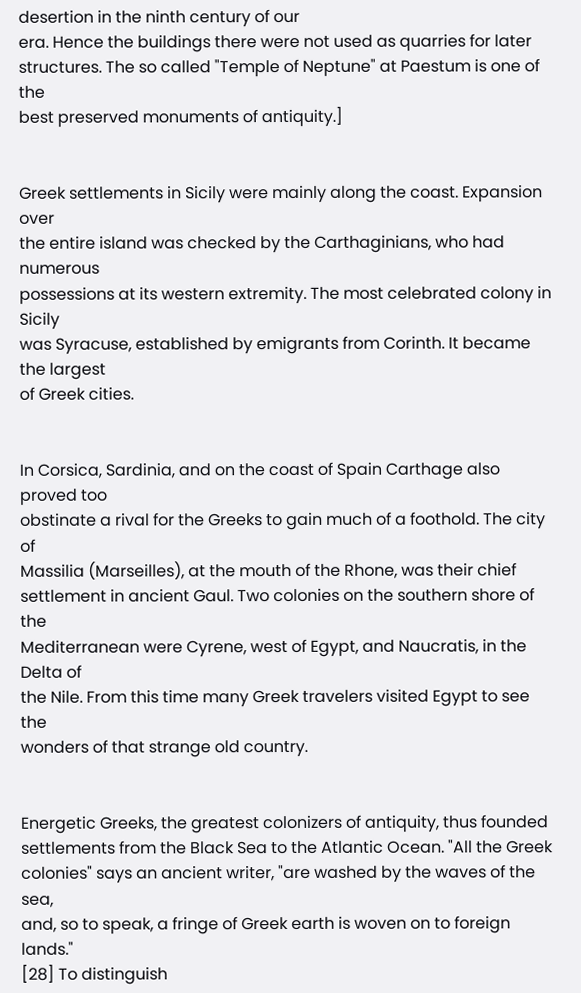desertion in the ninth century of our
era. Hence the buildings there were not used as quarries for later
structures. The so called "Temple of Neptune" at Paestum is one of the
best preserved monuments of antiquity.]


Greek settlements in Sicily were mainly along the coast. Expansion over
the entire island was checked by the Carthaginians, who had numerous
possessions at its western extremity. The most celebrated colony in Sicily
was Syracuse, established by emigrants from Corinth. It became the largest
of Greek cities.


In Corsica, Sardinia, and on the coast of Spain Carthage also proved too
obstinate a rival for the Greeks to gain much of a foothold. The city of
Massilia (Marseilles), at the mouth of the Rhone, was their chief
settlement in ancient Gaul. Two colonies on the southern shore of the
Mediterranean were Cyrene, west of Egypt, and Naucratis, in the Delta of
the Nile. From this time many Greek travelers visited Egypt to see the
wonders of that strange old country.


Energetic Greeks, the greatest colonizers of antiquity, thus founded
settlements from the Black Sea to the Atlantic Ocean. "All the Greek
colonies" says an ancient writer, "are washed by the waves of the sea,
and, so to speak, a fringe of Greek earth is woven on to foreign lands."
[28] To distinguish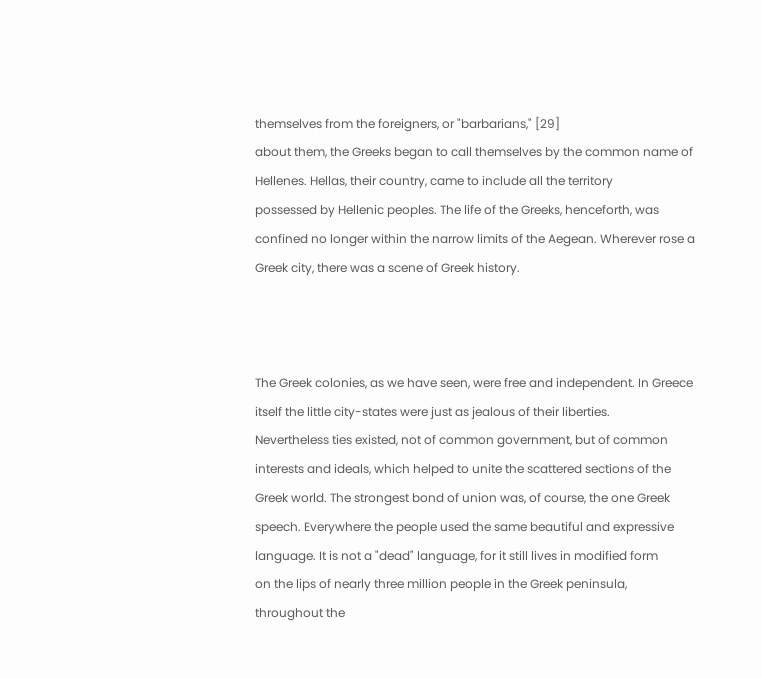themselves from the foreigners, or "barbarians," [29]
about them, the Greeks began to call themselves by the common name of
Hellenes. Hellas, their country, came to include all the territory
possessed by Hellenic peoples. The life of the Greeks, henceforth, was
confined no longer within the narrow limits of the Aegean. Wherever rose a
Greek city, there was a scene of Greek history.



The Greek colonies, as we have seen, were free and independent. In Greece
itself the little city-states were just as jealous of their liberties.
Nevertheless ties existed, not of common government, but of common
interests and ideals, which helped to unite the scattered sections of the
Greek world. The strongest bond of union was, of course, the one Greek
speech. Everywhere the people used the same beautiful and expressive
language. It is not a "dead" language, for it still lives in modified form
on the lips of nearly three million people in the Greek peninsula,
throughout the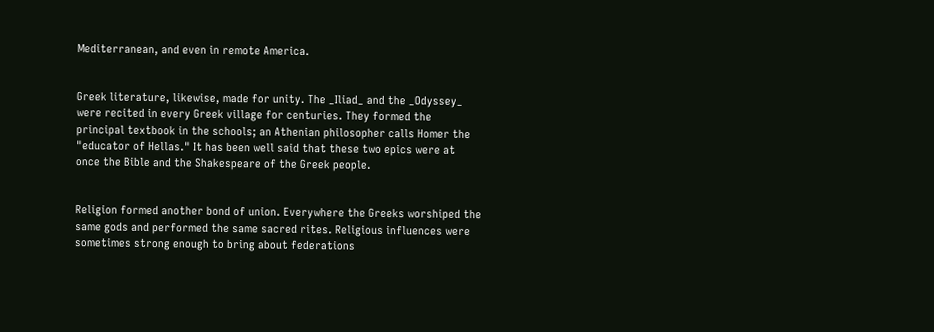Mediterranean, and even in remote America.


Greek literature, likewise, made for unity. The _Iliad_ and the _Odyssey_
were recited in every Greek village for centuries. They formed the
principal textbook in the schools; an Athenian philosopher calls Homer the
"educator of Hellas." It has been well said that these two epics were at
once the Bible and the Shakespeare of the Greek people.


Religion formed another bond of union. Everywhere the Greeks worshiped the
same gods and performed the same sacred rites. Religious influences were
sometimes strong enough to bring about federations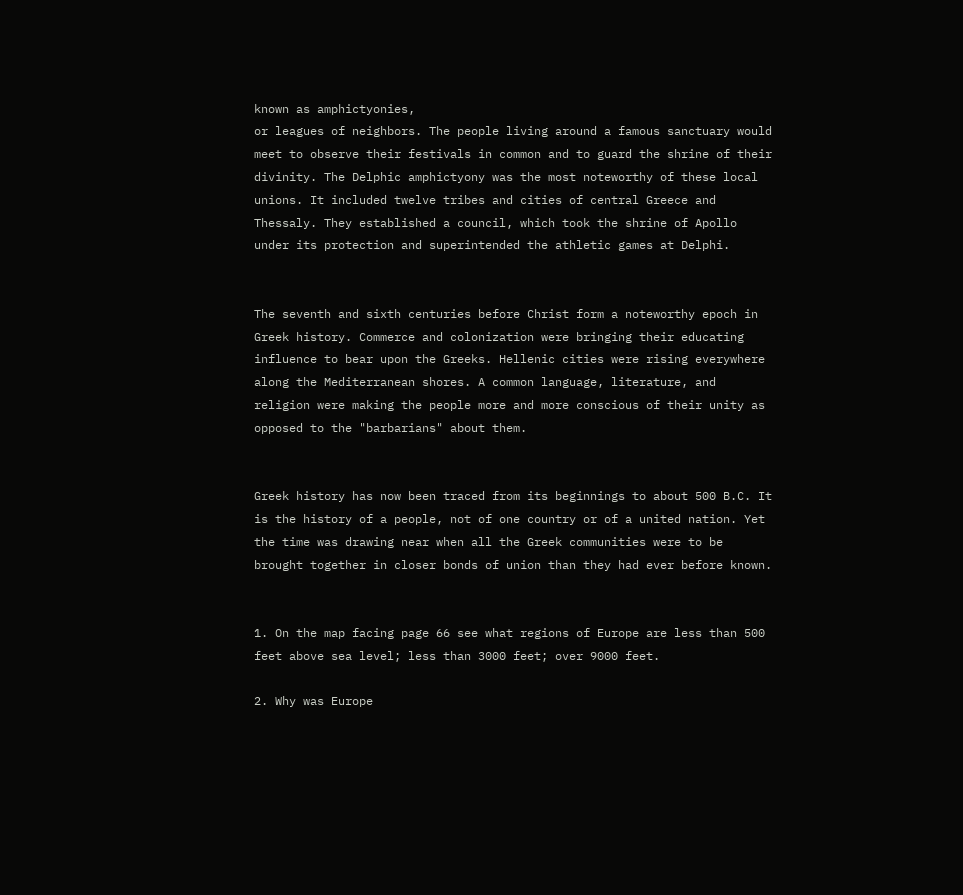known as amphictyonies,
or leagues of neighbors. The people living around a famous sanctuary would
meet to observe their festivals in common and to guard the shrine of their
divinity. The Delphic amphictyony was the most noteworthy of these local
unions. It included twelve tribes and cities of central Greece and
Thessaly. They established a council, which took the shrine of Apollo
under its protection and superintended the athletic games at Delphi.


The seventh and sixth centuries before Christ form a noteworthy epoch in
Greek history. Commerce and colonization were bringing their educating
influence to bear upon the Greeks. Hellenic cities were rising everywhere
along the Mediterranean shores. A common language, literature, and
religion were making the people more and more conscious of their unity as
opposed to the "barbarians" about them.


Greek history has now been traced from its beginnings to about 500 B.C. It
is the history of a people, not of one country or of a united nation. Yet
the time was drawing near when all the Greek communities were to be
brought together in closer bonds of union than they had ever before known.


1. On the map facing page 66 see what regions of Europe are less than 500
feet above sea level; less than 3000 feet; over 9000 feet.

2. Why was Europe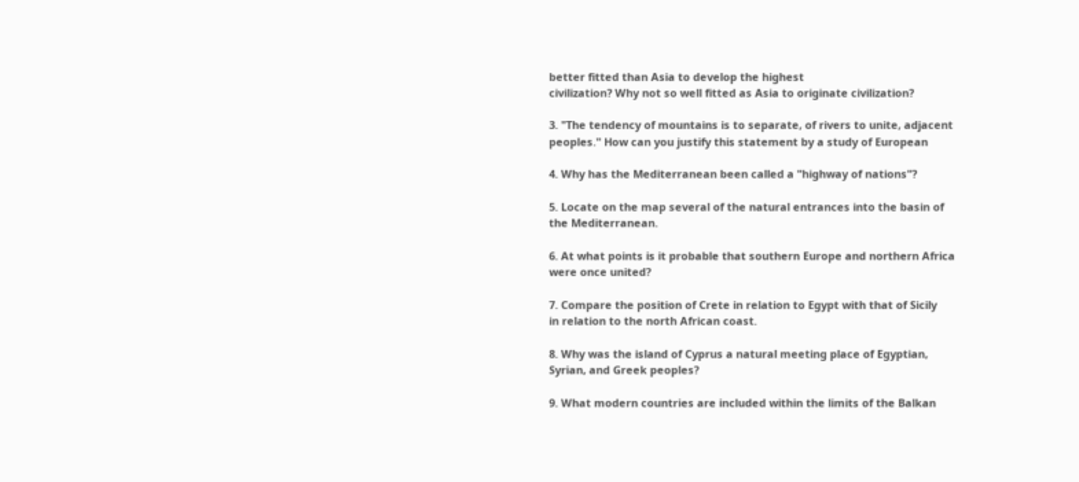better fitted than Asia to develop the highest
civilization? Why not so well fitted as Asia to originate civilization?

3. "The tendency of mountains is to separate, of rivers to unite, adjacent
peoples." How can you justify this statement by a study of European

4. Why has the Mediterranean been called a "highway of nations"?

5. Locate on the map several of the natural entrances into the basin of
the Mediterranean.

6. At what points is it probable that southern Europe and northern Africa
were once united?

7. Compare the position of Crete in relation to Egypt with that of Sicily
in relation to the north African coast.

8. Why was the island of Cyprus a natural meeting place of Egyptian,
Syrian, and Greek peoples?

9. What modern countries are included within the limits of the Balkan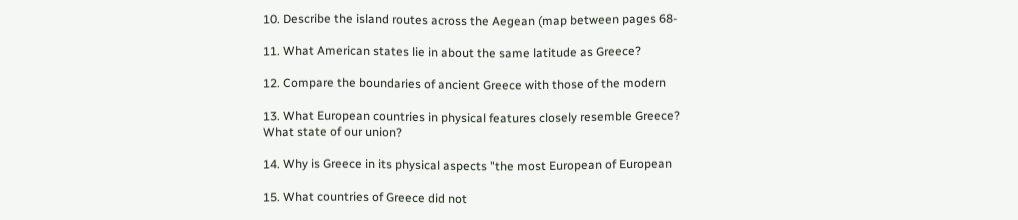10. Describe the island routes across the Aegean (map between pages 68-

11. What American states lie in about the same latitude as Greece?

12. Compare the boundaries of ancient Greece with those of the modern

13. What European countries in physical features closely resemble Greece?
What state of our union?

14. Why is Greece in its physical aspects "the most European of European

15. What countries of Greece did not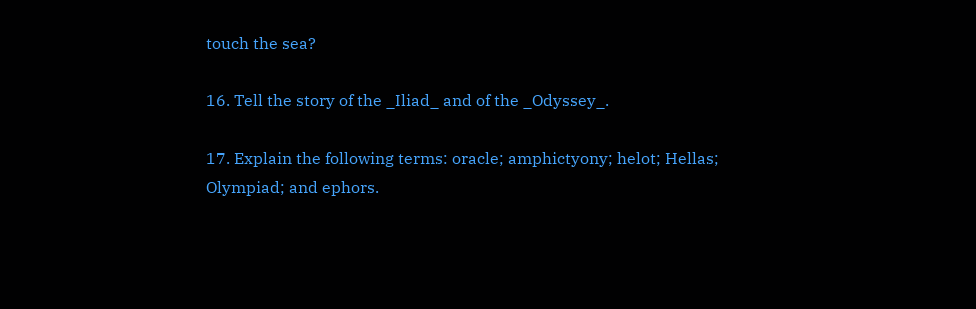touch the sea?

16. Tell the story of the _Iliad_ and of the _Odyssey_.

17. Explain the following terms: oracle; amphictyony; helot; Hellas;
Olympiad; and ephors.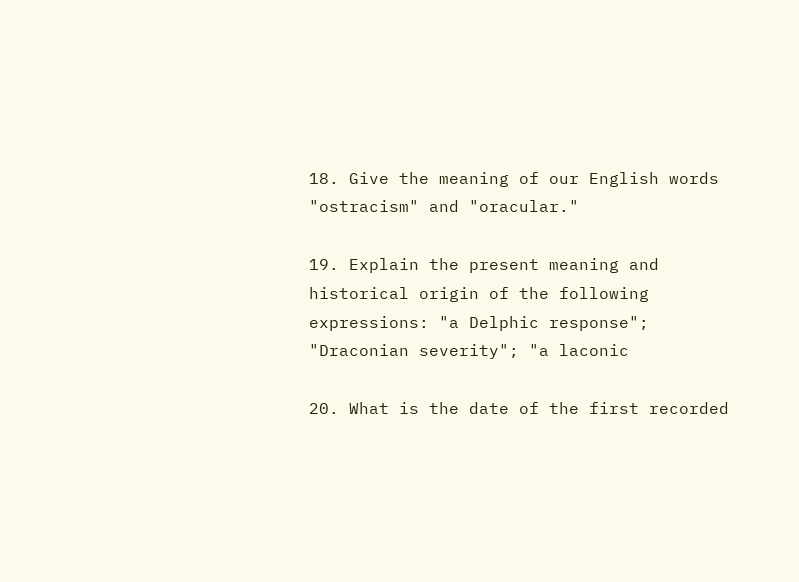18. Give the meaning of our English words "ostracism" and "oracular."

19. Explain the present meaning and historical origin of the following
expressions: "a Delphic response"; "Draconian severity"; "a laconic

20. What is the date of the first recorded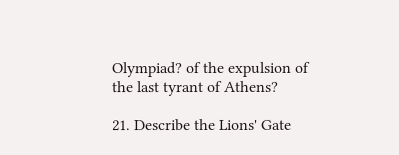Olympiad? of the expulsion of
the last tyrant of Athens?

21. Describe the Lions' Gate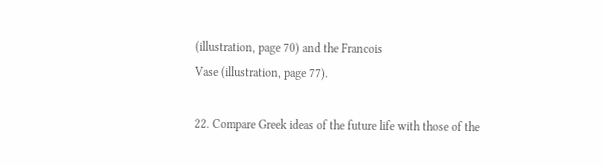(illustration, page 70) and the Francois
Vase (illustration, page 77).

22. Compare Greek ideas of the future life with those of the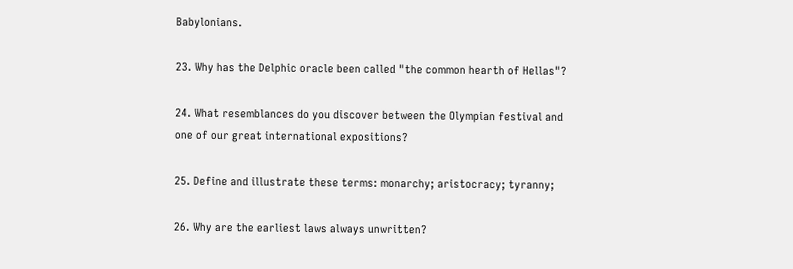Babylonians.

23. Why has the Delphic oracle been called "the common hearth of Hellas"?

24. What resemblances do you discover between the Olympian festival and
one of our great international expositions?

25. Define and illustrate these terms: monarchy; aristocracy; tyranny;

26. Why are the earliest laws always unwritten?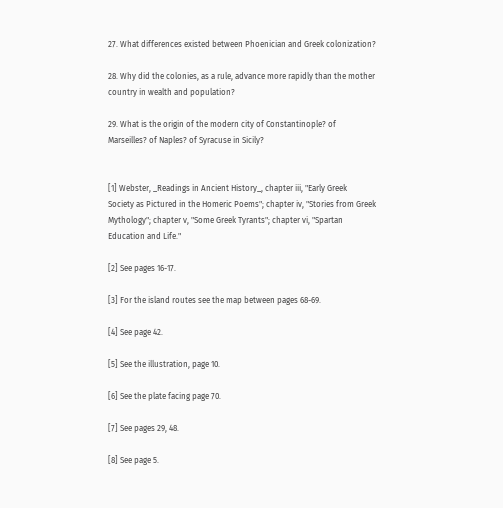27. What differences existed between Phoenician and Greek colonization?

28. Why did the colonies, as a rule, advance more rapidly than the mother
country in wealth and population?

29. What is the origin of the modern city of Constantinople? of
Marseilles? of Naples? of Syracuse in Sicily?


[1] Webster, _Readings in Ancient History_, chapter iii, "Early Greek
Society as Pictured in the Homeric Poems"; chapter iv, "Stories from Greek
Mythology"; chapter v, "Some Greek Tyrants"; chapter vi, "Spartan
Education and Life."

[2] See pages 16-17.

[3] For the island routes see the map between pages 68-69.

[4] See page 42.

[5] See the illustration, page 10.

[6] See the plate facing page 70.

[7] See pages 29, 48.

[8] See page 5.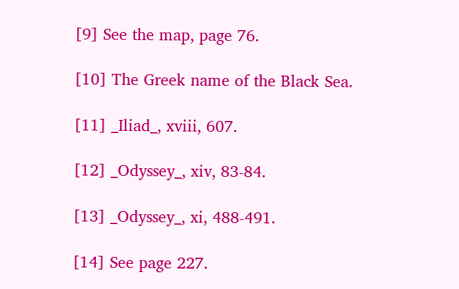[9] See the map, page 76.

[10] The Greek name of the Black Sea.

[11] _Iliad_, xviii, 607.

[12] _Odyssey_, xiv, 83-84.

[13] _Odyssey_, xi, 488-491.

[14] See page 227.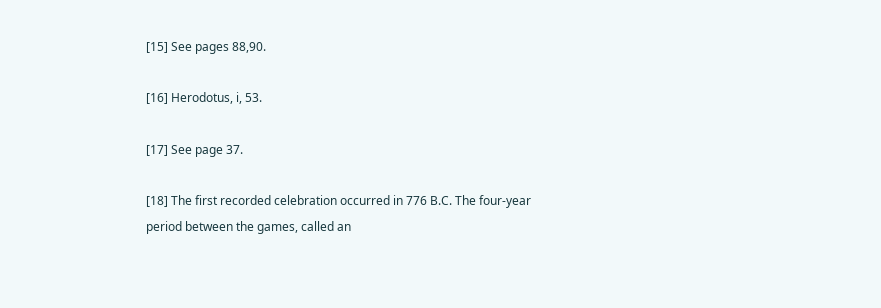[15] See pages 88,90.

[16] Herodotus, i, 53.

[17] See page 37.

[18] The first recorded celebration occurred in 776 B.C. The four-year
period between the games, called an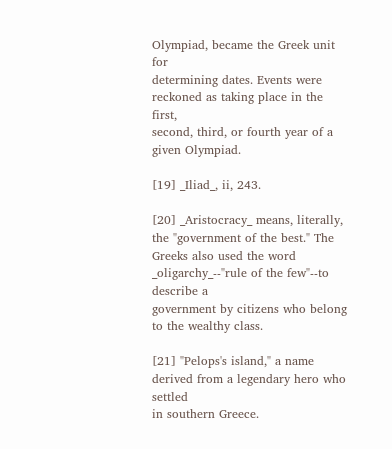Olympiad, became the Greek unit for
determining dates. Events were reckoned as taking place in the first,
second, third, or fourth year of a given Olympiad.

[19] _Iliad_, ii, 243.

[20] _Aristocracy_ means, literally, the "government of the best." The
Greeks also used the word _oligarchy_--"rule of the few"--to describe a
government by citizens who belong to the wealthy class.

[21] "Pelops's island," a name derived from a legendary hero who settled
in southern Greece.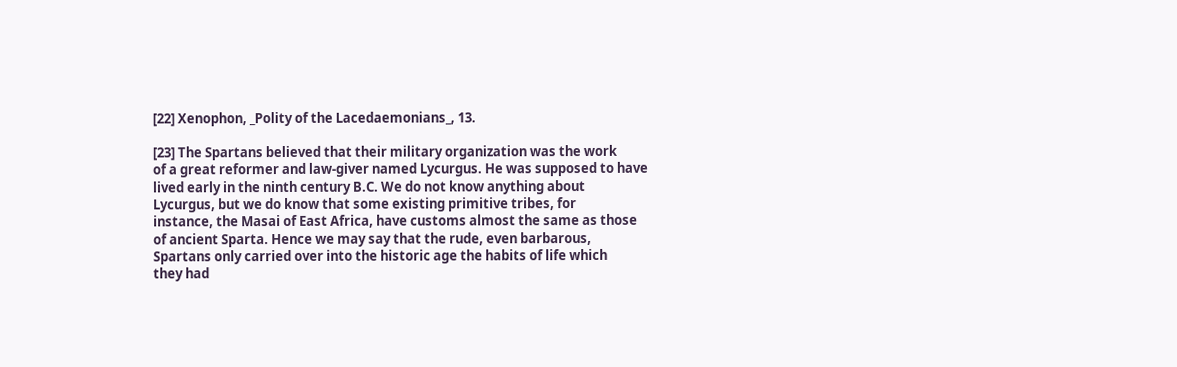[22] Xenophon, _Polity of the Lacedaemonians_, 13.

[23] The Spartans believed that their military organization was the work
of a great reformer and law-giver named Lycurgus. He was supposed to have
lived early in the ninth century B.C. We do not know anything about
Lycurgus, but we do know that some existing primitive tribes, for
instance, the Masai of East Africa, have customs almost the same as those
of ancient Sparta. Hence we may say that the rude, even barbarous,
Spartans only carried over into the historic age the habits of life which
they had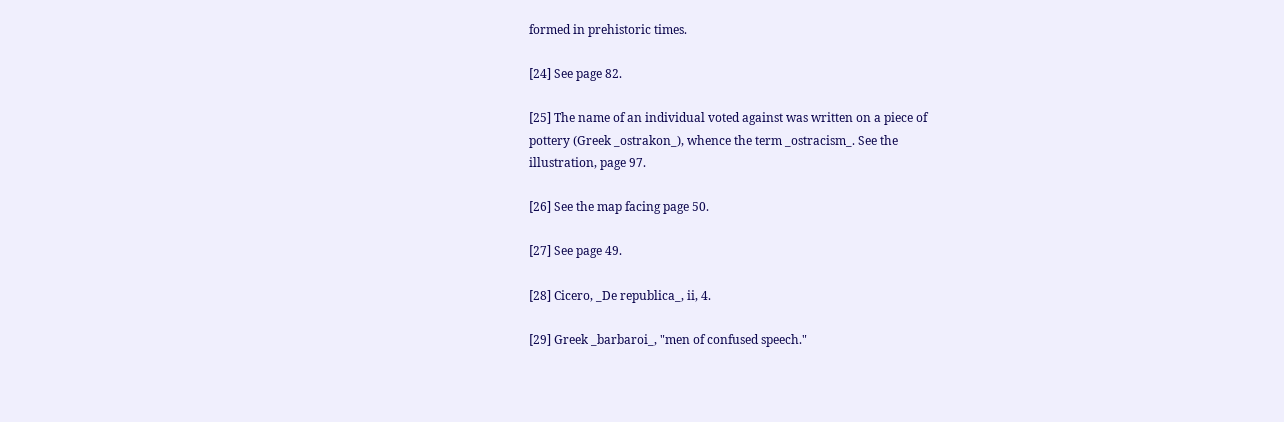formed in prehistoric times.

[24] See page 82.

[25] The name of an individual voted against was written on a piece of
pottery (Greek _ostrakon_), whence the term _ostracism_. See the
illustration, page 97.

[26] See the map facing page 50.

[27] See page 49.

[28] Cicero, _De republica_, ii, 4.

[29] Greek _barbaroi_, "men of confused speech."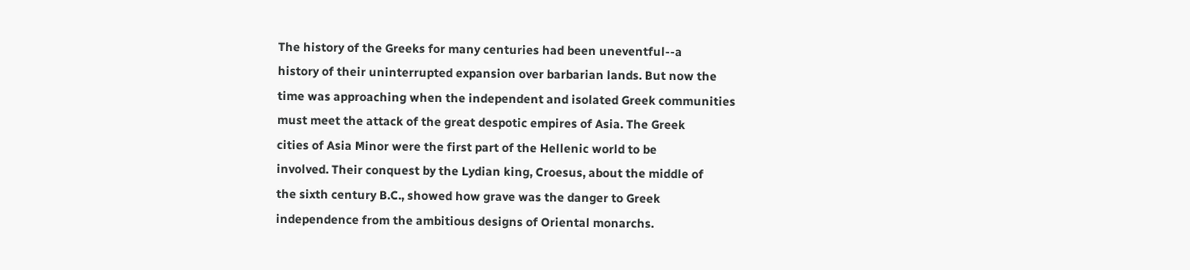The history of the Greeks for many centuries had been uneventful--a
history of their uninterrupted expansion over barbarian lands. But now the
time was approaching when the independent and isolated Greek communities
must meet the attack of the great despotic empires of Asia. The Greek
cities of Asia Minor were the first part of the Hellenic world to be
involved. Their conquest by the Lydian king, Croesus, about the middle of
the sixth century B.C., showed how grave was the danger to Greek
independence from the ambitious designs of Oriental monarchs.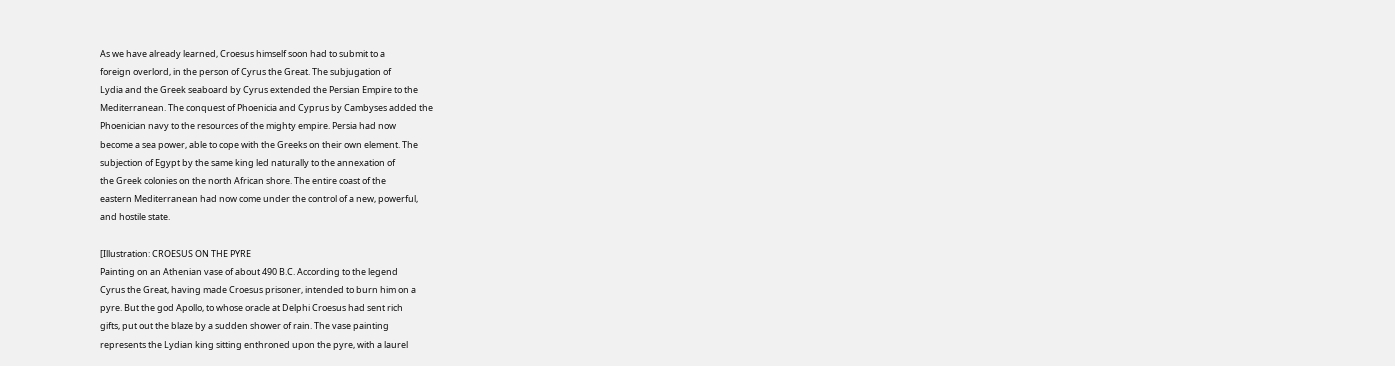As we have already learned, Croesus himself soon had to submit to a
foreign overlord, in the person of Cyrus the Great. The subjugation of
Lydia and the Greek seaboard by Cyrus extended the Persian Empire to the
Mediterranean. The conquest of Phoenicia and Cyprus by Cambyses added the
Phoenician navy to the resources of the mighty empire. Persia had now
become a sea power, able to cope with the Greeks on their own element. The
subjection of Egypt by the same king led naturally to the annexation of
the Greek colonies on the north African shore. The entire coast of the
eastern Mediterranean had now come under the control of a new, powerful,
and hostile state.

[Illustration: CROESUS ON THE PYRE
Painting on an Athenian vase of about 490 B.C. According to the legend
Cyrus the Great, having made Croesus prisoner, intended to burn him on a
pyre. But the god Apollo, to whose oracle at Delphi Croesus had sent rich
gifts, put out the blaze by a sudden shower of rain. The vase painting
represents the Lydian king sitting enthroned upon the pyre, with a laurel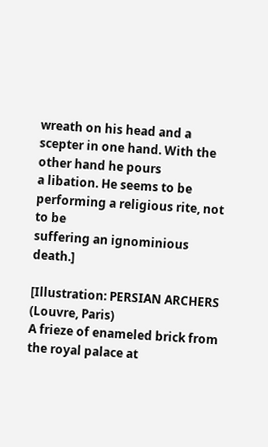wreath on his head and a scepter in one hand. With the other hand he pours
a libation. He seems to be performing a religious rite, not to be
suffering an ignominious death.]

[Illustration: PERSIAN ARCHERS (Louvre, Paris)
A frieze of enameled brick from the royal palace at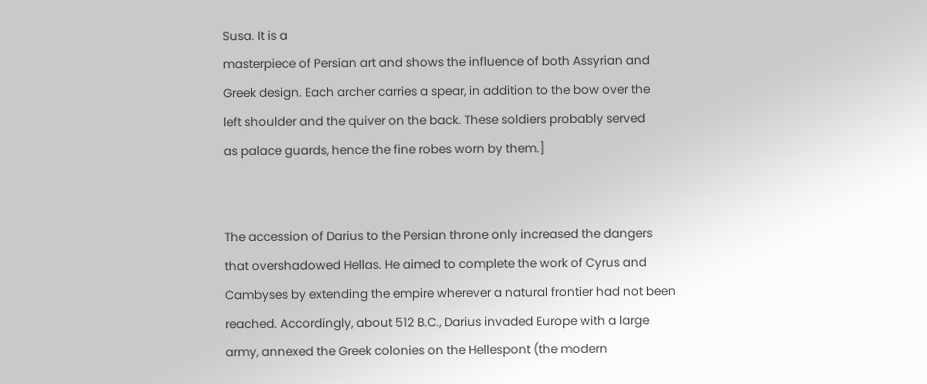Susa. It is a
masterpiece of Persian art and shows the influence of both Assyrian and
Greek design. Each archer carries a spear, in addition to the bow over the
left shoulder and the quiver on the back. These soldiers probably served
as palace guards, hence the fine robes worn by them.]


The accession of Darius to the Persian throne only increased the dangers
that overshadowed Hellas. He aimed to complete the work of Cyrus and
Cambyses by extending the empire wherever a natural frontier had not been
reached. Accordingly, about 512 B.C., Darius invaded Europe with a large
army, annexed the Greek colonies on the Hellespont (the modern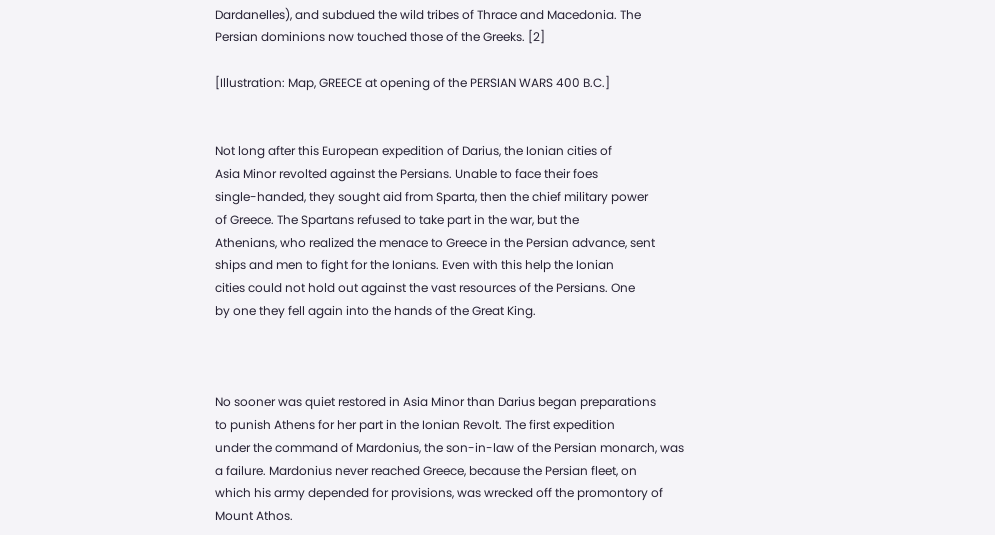Dardanelles), and subdued the wild tribes of Thrace and Macedonia. The
Persian dominions now touched those of the Greeks. [2]

[Illustration: Map, GREECE at opening of the PERSIAN WARS 400 B.C.]


Not long after this European expedition of Darius, the Ionian cities of
Asia Minor revolted against the Persians. Unable to face their foes
single-handed, they sought aid from Sparta, then the chief military power
of Greece. The Spartans refused to take part in the war, but the
Athenians, who realized the menace to Greece in the Persian advance, sent
ships and men to fight for the Ionians. Even with this help the Ionian
cities could not hold out against the vast resources of the Persians. One
by one they fell again into the hands of the Great King.



No sooner was quiet restored in Asia Minor than Darius began preparations
to punish Athens for her part in the Ionian Revolt. The first expedition
under the command of Mardonius, the son-in-law of the Persian monarch, was
a failure. Mardonius never reached Greece, because the Persian fleet, on
which his army depended for provisions, was wrecked off the promontory of
Mount Athos.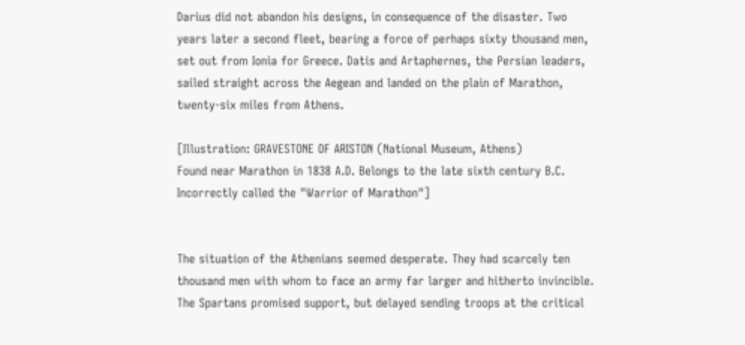Darius did not abandon his designs, in consequence of the disaster. Two
years later a second fleet, bearing a force of perhaps sixty thousand men,
set out from Ionia for Greece. Datis and Artaphernes, the Persian leaders,
sailed straight across the Aegean and landed on the plain of Marathon,
twenty-six miles from Athens.

[Illustration: GRAVESTONE OF ARISTON (National Museum, Athens)
Found near Marathon in 1838 A.D. Belongs to the late sixth century B.C.
Incorrectly called the "Warrior of Marathon"]


The situation of the Athenians seemed desperate. They had scarcely ten
thousand men with whom to face an army far larger and hitherto invincible.
The Spartans promised support, but delayed sending troops at the critical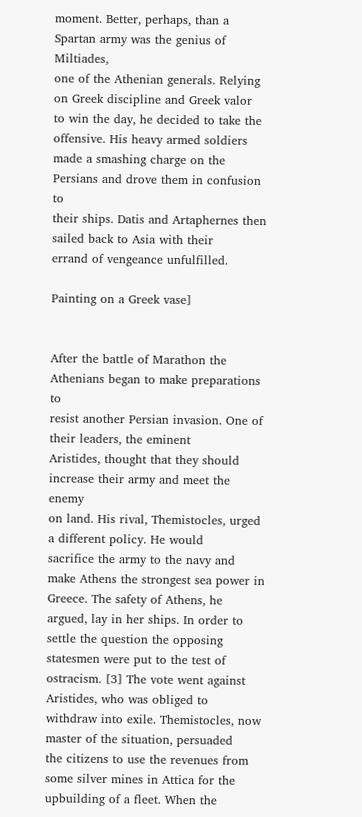moment. Better, perhaps, than a Spartan army was the genius of Miltiades,
one of the Athenian generals. Relying on Greek discipline and Greek valor
to win the day, he decided to take the offensive. His heavy armed soldiers
made a smashing charge on the Persians and drove them in confusion to
their ships. Datis and Artaphernes then sailed back to Asia with their
errand of vengeance unfulfilled.

Painting on a Greek vase]


After the battle of Marathon the Athenians began to make preparations to
resist another Persian invasion. One of their leaders, the eminent
Aristides, thought that they should increase their army and meet the enemy
on land. His rival, Themistocles, urged a different policy. He would
sacrifice the army to the navy and make Athens the strongest sea power in
Greece. The safety of Athens, he argued, lay in her ships. In order to
settle the question the opposing statesmen were put to the test of
ostracism. [3] The vote went against Aristides, who was obliged to
withdraw into exile. Themistocles, now master of the situation, persuaded
the citizens to use the revenues from some silver mines in Attica for the
upbuilding of a fleet. When the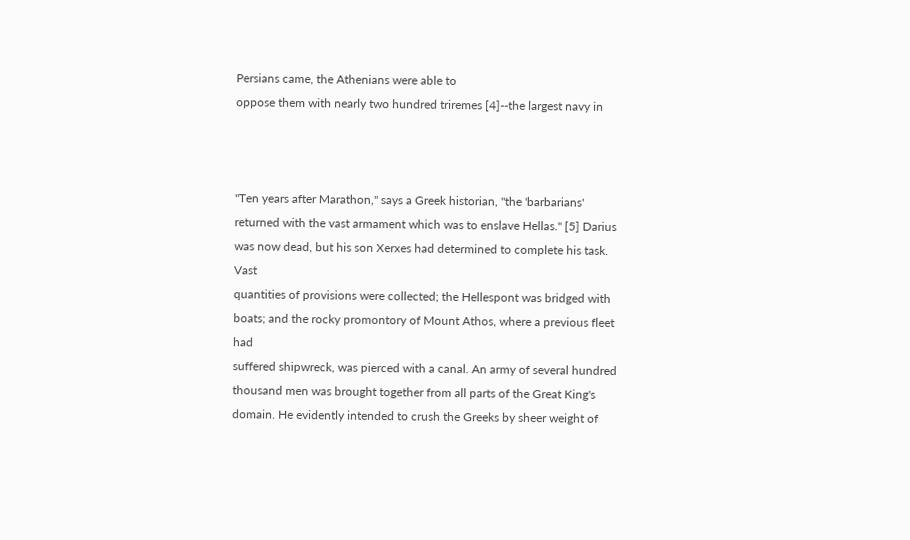Persians came, the Athenians were able to
oppose them with nearly two hundred triremes [4]--the largest navy in



"Ten years after Marathon," says a Greek historian, "the 'barbarians'
returned with the vast armament which was to enslave Hellas." [5] Darius
was now dead, but his son Xerxes had determined to complete his task. Vast
quantities of provisions were collected; the Hellespont was bridged with
boats; and the rocky promontory of Mount Athos, where a previous fleet had
suffered shipwreck, was pierced with a canal. An army of several hundred
thousand men was brought together from all parts of the Great King's
domain. He evidently intended to crush the Greeks by sheer weight of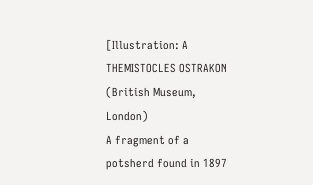[Illustration: A THEMISTOCLES OSTRAKON (British Museum, London)
A fragment of a potsherd found in 1897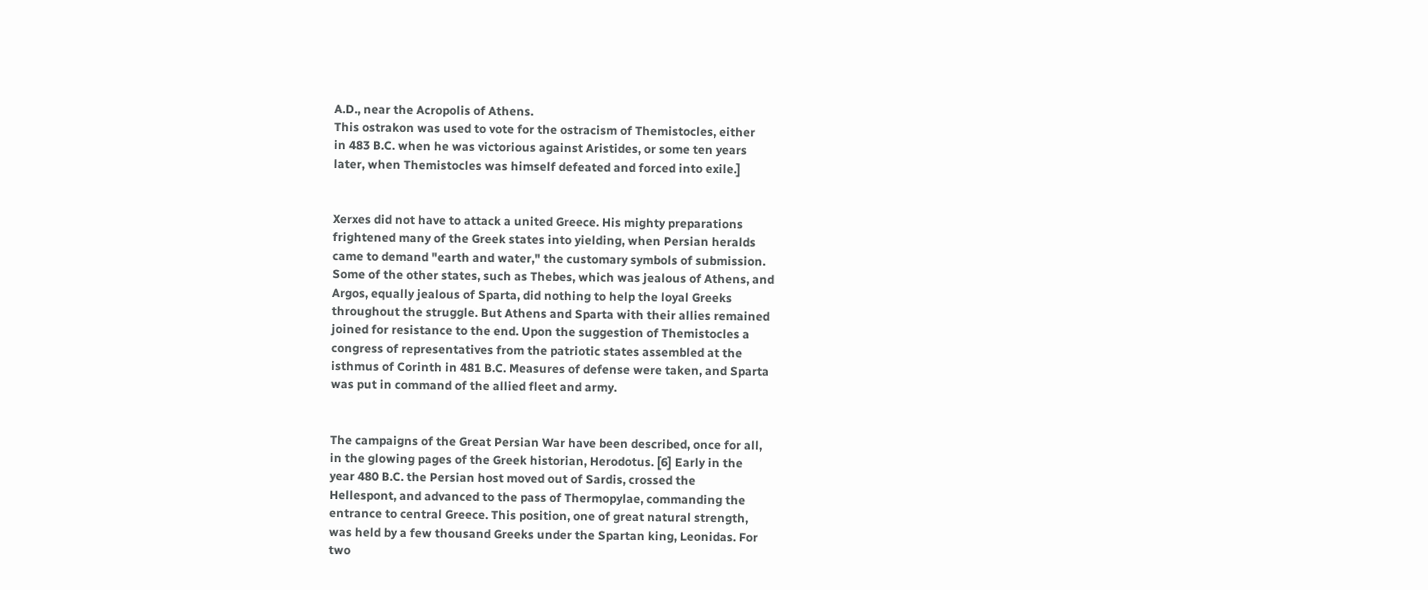A.D., near the Acropolis of Athens.
This ostrakon was used to vote for the ostracism of Themistocles, either
in 483 B.C. when he was victorious against Aristides, or some ten years
later, when Themistocles was himself defeated and forced into exile.]


Xerxes did not have to attack a united Greece. His mighty preparations
frightened many of the Greek states into yielding, when Persian heralds
came to demand "earth and water," the customary symbols of submission.
Some of the other states, such as Thebes, which was jealous of Athens, and
Argos, equally jealous of Sparta, did nothing to help the loyal Greeks
throughout the struggle. But Athens and Sparta with their allies remained
joined for resistance to the end. Upon the suggestion of Themistocles a
congress of representatives from the patriotic states assembled at the
isthmus of Corinth in 481 B.C. Measures of defense were taken, and Sparta
was put in command of the allied fleet and army.


The campaigns of the Great Persian War have been described, once for all,
in the glowing pages of the Greek historian, Herodotus. [6] Early in the
year 480 B.C. the Persian host moved out of Sardis, crossed the
Hellespont, and advanced to the pass of Thermopylae, commanding the
entrance to central Greece. This position, one of great natural strength,
was held by a few thousand Greeks under the Spartan king, Leonidas. For
two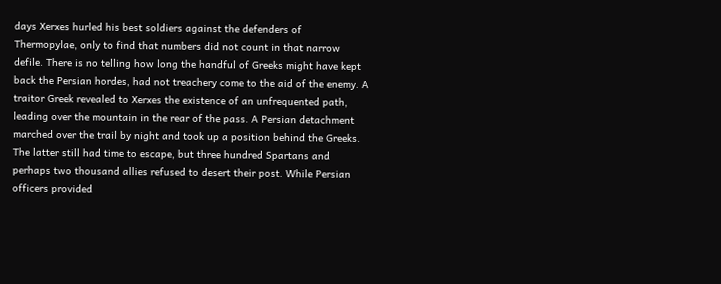days Xerxes hurled his best soldiers against the defenders of
Thermopylae, only to find that numbers did not count in that narrow
defile. There is no telling how long the handful of Greeks might have kept
back the Persian hordes, had not treachery come to the aid of the enemy. A
traitor Greek revealed to Xerxes the existence of an unfrequented path,
leading over the mountain in the rear of the pass. A Persian detachment
marched over the trail by night and took up a position behind the Greeks.
The latter still had time to escape, but three hundred Spartans and
perhaps two thousand allies refused to desert their post. While Persian
officers provided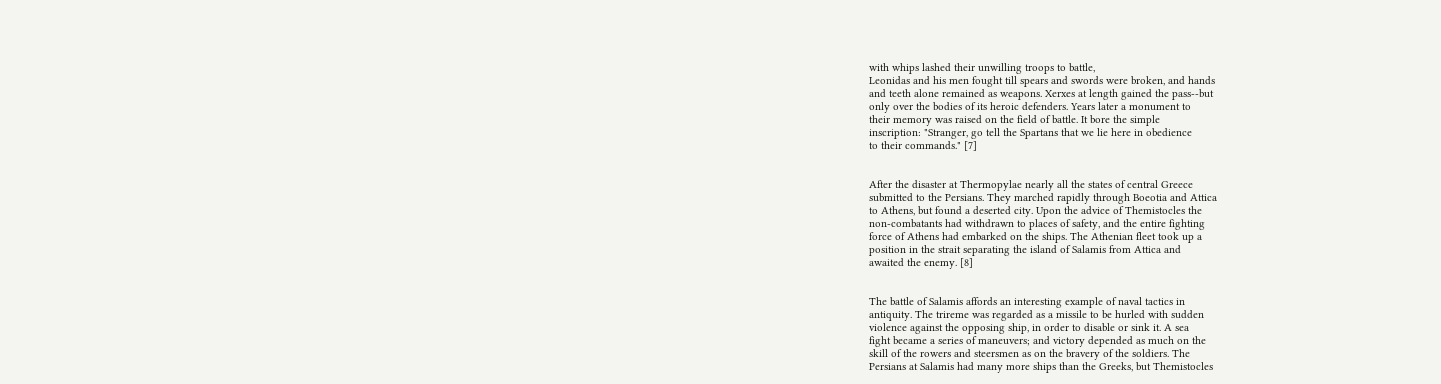with whips lashed their unwilling troops to battle,
Leonidas and his men fought till spears and swords were broken, and hands
and teeth alone remained as weapons. Xerxes at length gained the pass--but
only over the bodies of its heroic defenders. Years later a monument to
their memory was raised on the field of battle. It bore the simple
inscription: "Stranger, go tell the Spartans that we lie here in obedience
to their commands." [7]


After the disaster at Thermopylae nearly all the states of central Greece
submitted to the Persians. They marched rapidly through Boeotia and Attica
to Athens, but found a deserted city. Upon the advice of Themistocles the
non-combatants had withdrawn to places of safety, and the entire fighting
force of Athens had embarked on the ships. The Athenian fleet took up a
position in the strait separating the island of Salamis from Attica and
awaited the enemy. [8]


The battle of Salamis affords an interesting example of naval tactics in
antiquity. The trireme was regarded as a missile to be hurled with sudden
violence against the opposing ship, in order to disable or sink it. A sea
fight became a series of maneuvers; and victory depended as much on the
skill of the rowers and steersmen as on the bravery of the soldiers. The
Persians at Salamis had many more ships than the Greeks, but Themistocles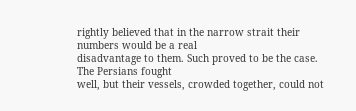rightly believed that in the narrow strait their numbers would be a real
disadvantage to them. Such proved to be the case. The Persians fought
well, but their vessels, crowded together, could not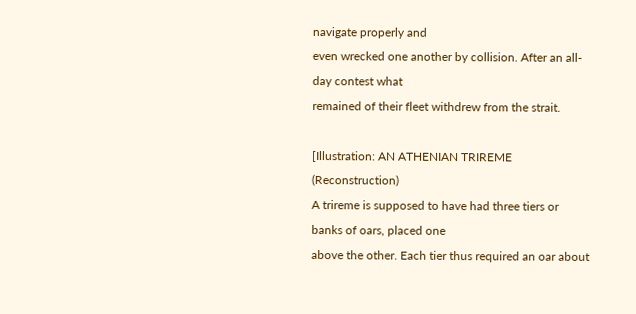navigate properly and
even wrecked one another by collision. After an all-day contest what
remained of their fleet withdrew from the strait.

[Illustration: AN ATHENIAN TRIREME (Reconstruction)
A trireme is supposed to have had three tiers or banks of oars, placed one
above the other. Each tier thus required an oar about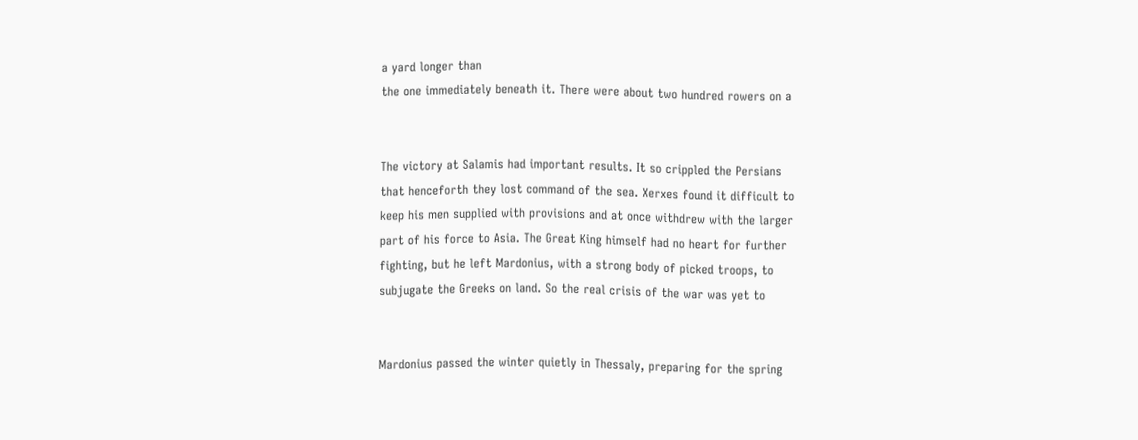a yard longer than
the one immediately beneath it. There were about two hundred rowers on a


The victory at Salamis had important results. It so crippled the Persians
that henceforth they lost command of the sea. Xerxes found it difficult to
keep his men supplied with provisions and at once withdrew with the larger
part of his force to Asia. The Great King himself had no heart for further
fighting, but he left Mardonius, with a strong body of picked troops, to
subjugate the Greeks on land. So the real crisis of the war was yet to


Mardonius passed the winter quietly in Thessaly, preparing for the spring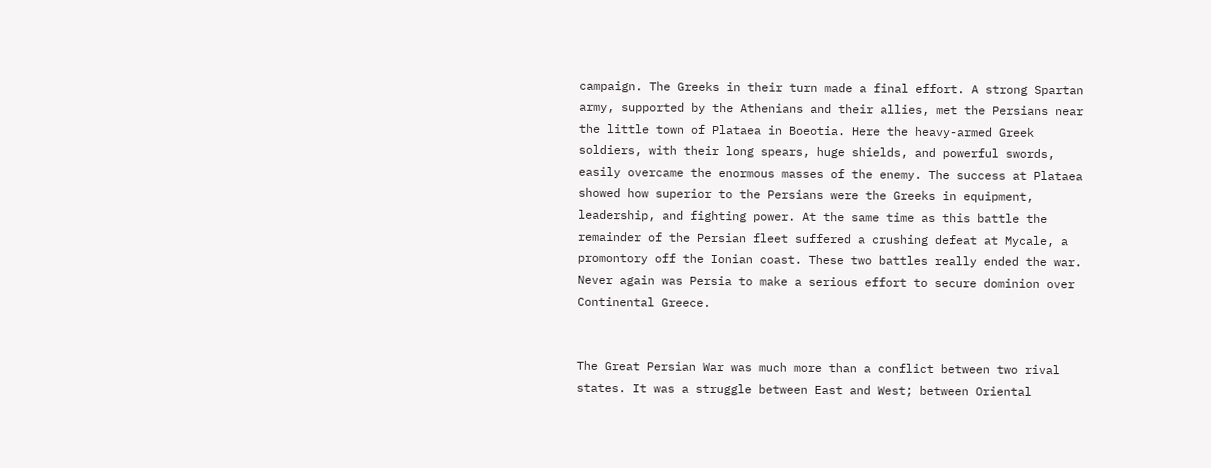campaign. The Greeks in their turn made a final effort. A strong Spartan
army, supported by the Athenians and their allies, met the Persians near
the little town of Plataea in Boeotia. Here the heavy-armed Greek
soldiers, with their long spears, huge shields, and powerful swords,
easily overcame the enormous masses of the enemy. The success at Plataea
showed how superior to the Persians were the Greeks in equipment,
leadership, and fighting power. At the same time as this battle the
remainder of the Persian fleet suffered a crushing defeat at Mycale, a
promontory off the Ionian coast. These two battles really ended the war.
Never again was Persia to make a serious effort to secure dominion over
Continental Greece.


The Great Persian War was much more than a conflict between two rival
states. It was a struggle between East and West; between Oriental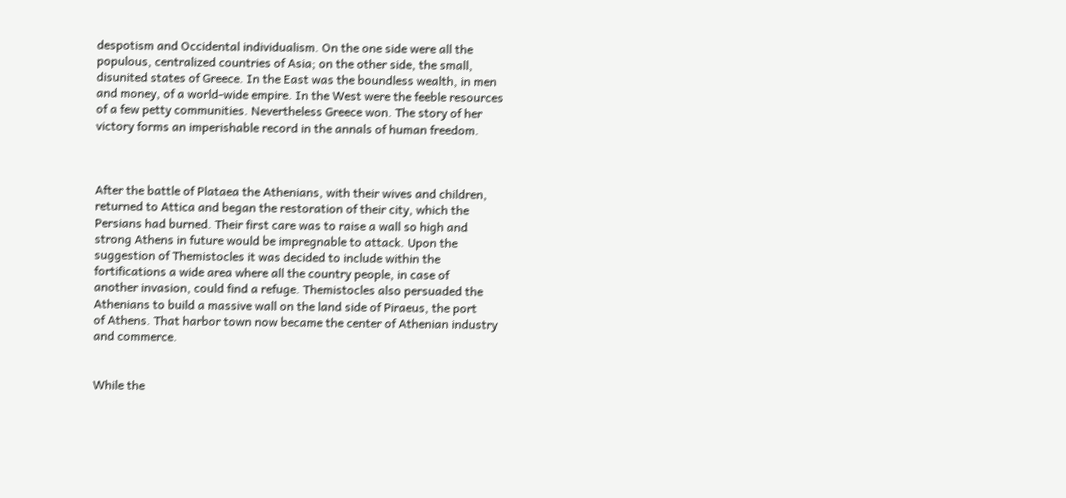despotism and Occidental individualism. On the one side were all the
populous, centralized countries of Asia; on the other side, the small,
disunited states of Greece. In the East was the boundless wealth, in men
and money, of a world-wide empire. In the West were the feeble resources
of a few petty communities. Nevertheless Greece won. The story of her
victory forms an imperishable record in the annals of human freedom.



After the battle of Plataea the Athenians, with their wives and children,
returned to Attica and began the restoration of their city, which the
Persians had burned. Their first care was to raise a wall so high and
strong Athens in future would be impregnable to attack. Upon the
suggestion of Themistocles it was decided to include within the
fortifications a wide area where all the country people, in case of
another invasion, could find a refuge. Themistocles also persuaded the
Athenians to build a massive wall on the land side of Piraeus, the port
of Athens. That harbor town now became the center of Athenian industry
and commerce.


While the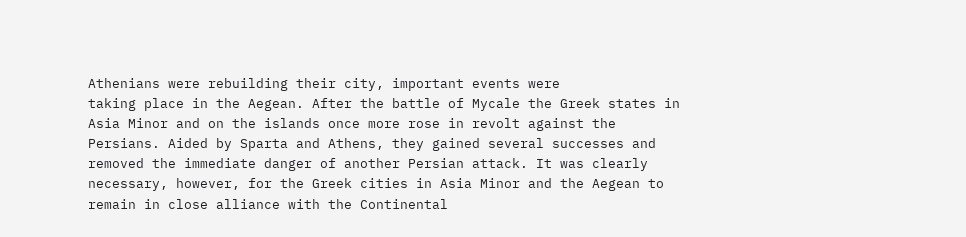Athenians were rebuilding their city, important events were
taking place in the Aegean. After the battle of Mycale the Greek states in
Asia Minor and on the islands once more rose in revolt against the
Persians. Aided by Sparta and Athens, they gained several successes and
removed the immediate danger of another Persian attack. It was clearly
necessary, however, for the Greek cities in Asia Minor and the Aegean to
remain in close alliance with the Continental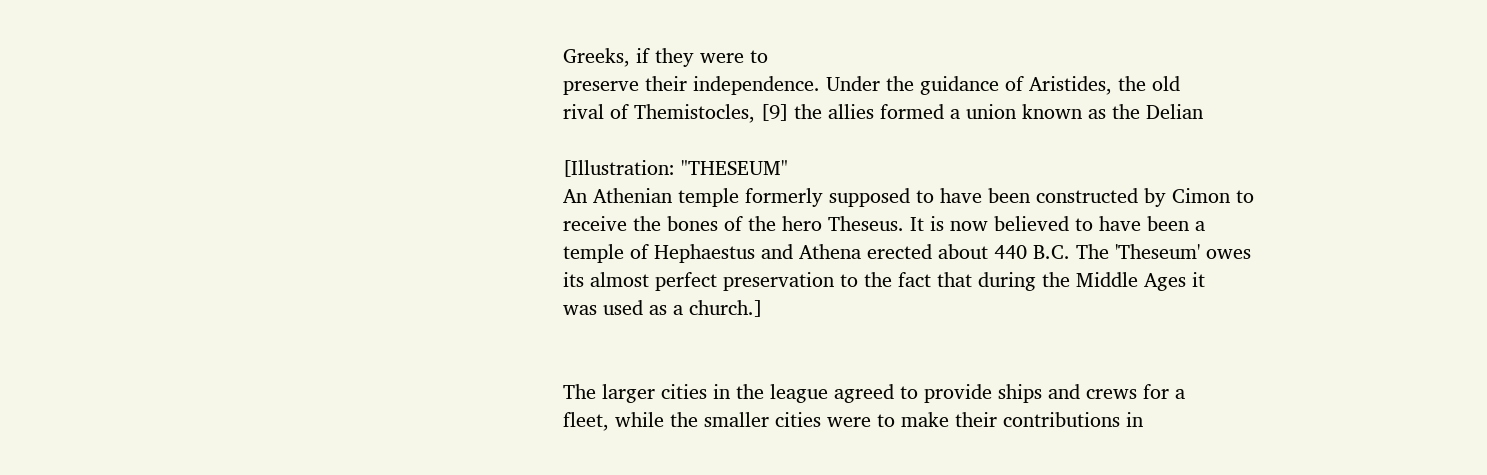Greeks, if they were to
preserve their independence. Under the guidance of Aristides, the old
rival of Themistocles, [9] the allies formed a union known as the Delian

[Illustration: "THESEUM"
An Athenian temple formerly supposed to have been constructed by Cimon to
receive the bones of the hero Theseus. It is now believed to have been a
temple of Hephaestus and Athena erected about 440 B.C. The 'Theseum' owes
its almost perfect preservation to the fact that during the Middle Ages it
was used as a church.]


The larger cities in the league agreed to provide ships and crews for a
fleet, while the smaller cities were to make their contributions in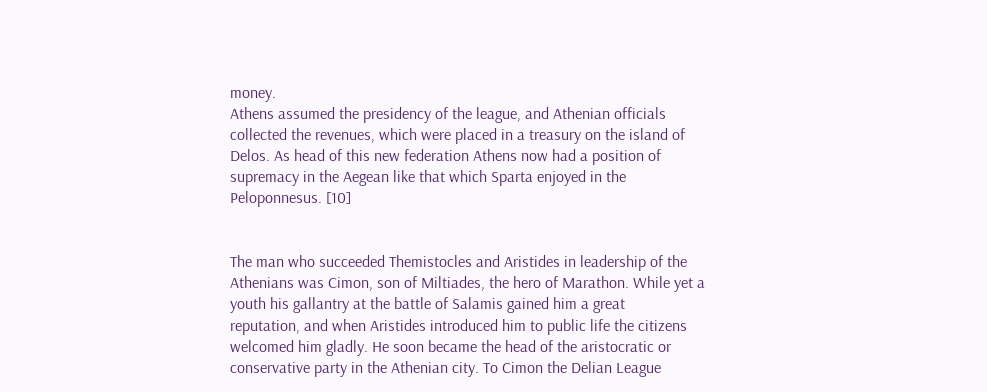money.
Athens assumed the presidency of the league, and Athenian officials
collected the revenues, which were placed in a treasury on the island of
Delos. As head of this new federation Athens now had a position of
supremacy in the Aegean like that which Sparta enjoyed in the
Peloponnesus. [10]


The man who succeeded Themistocles and Aristides in leadership of the
Athenians was Cimon, son of Miltiades, the hero of Marathon. While yet a
youth his gallantry at the battle of Salamis gained him a great
reputation, and when Aristides introduced him to public life the citizens
welcomed him gladly. He soon became the head of the aristocratic or
conservative party in the Athenian city. To Cimon the Delian League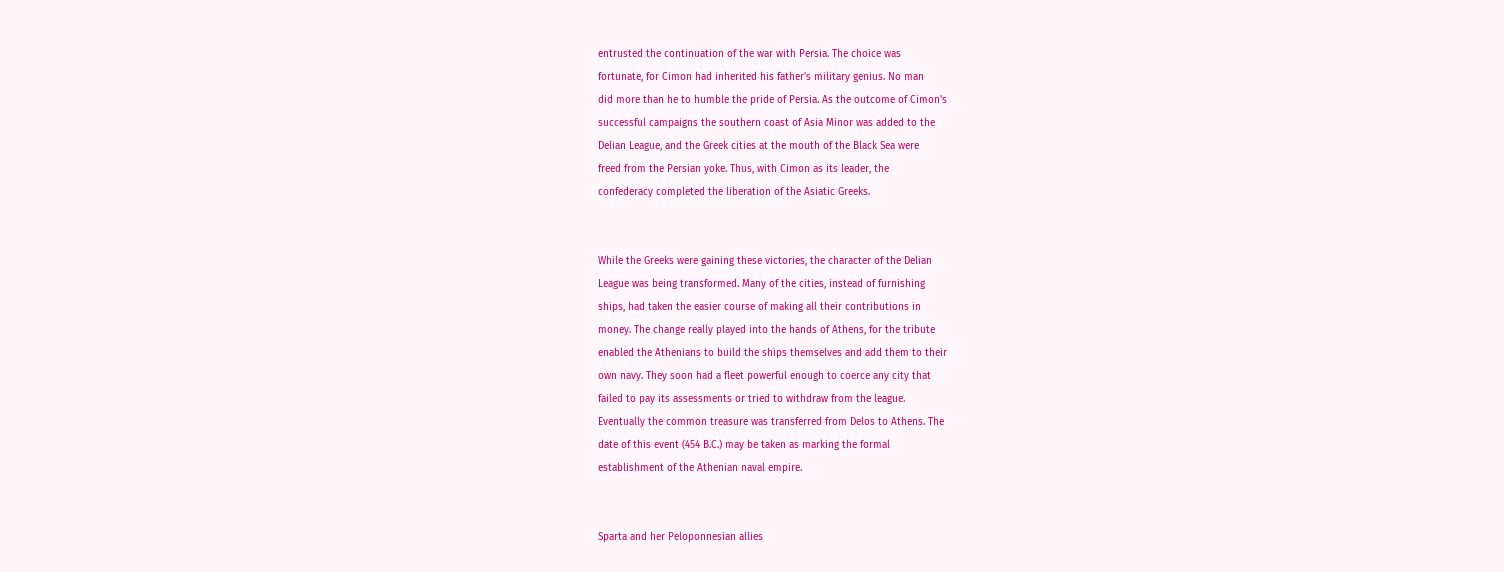entrusted the continuation of the war with Persia. The choice was
fortunate, for Cimon had inherited his father's military genius. No man
did more than he to humble the pride of Persia. As the outcome of Cimon's
successful campaigns the southern coast of Asia Minor was added to the
Delian League, and the Greek cities at the mouth of the Black Sea were
freed from the Persian yoke. Thus, with Cimon as its leader, the
confederacy completed the liberation of the Asiatic Greeks.


While the Greeks were gaining these victories, the character of the Delian
League was being transformed. Many of the cities, instead of furnishing
ships, had taken the easier course of making all their contributions in
money. The change really played into the hands of Athens, for the tribute
enabled the Athenians to build the ships themselves and add them to their
own navy. They soon had a fleet powerful enough to coerce any city that
failed to pay its assessments or tried to withdraw from the league.
Eventually the common treasure was transferred from Delos to Athens. The
date of this event (454 B.C.) may be taken as marking the formal
establishment of the Athenian naval empire.


Sparta and her Peloponnesian allies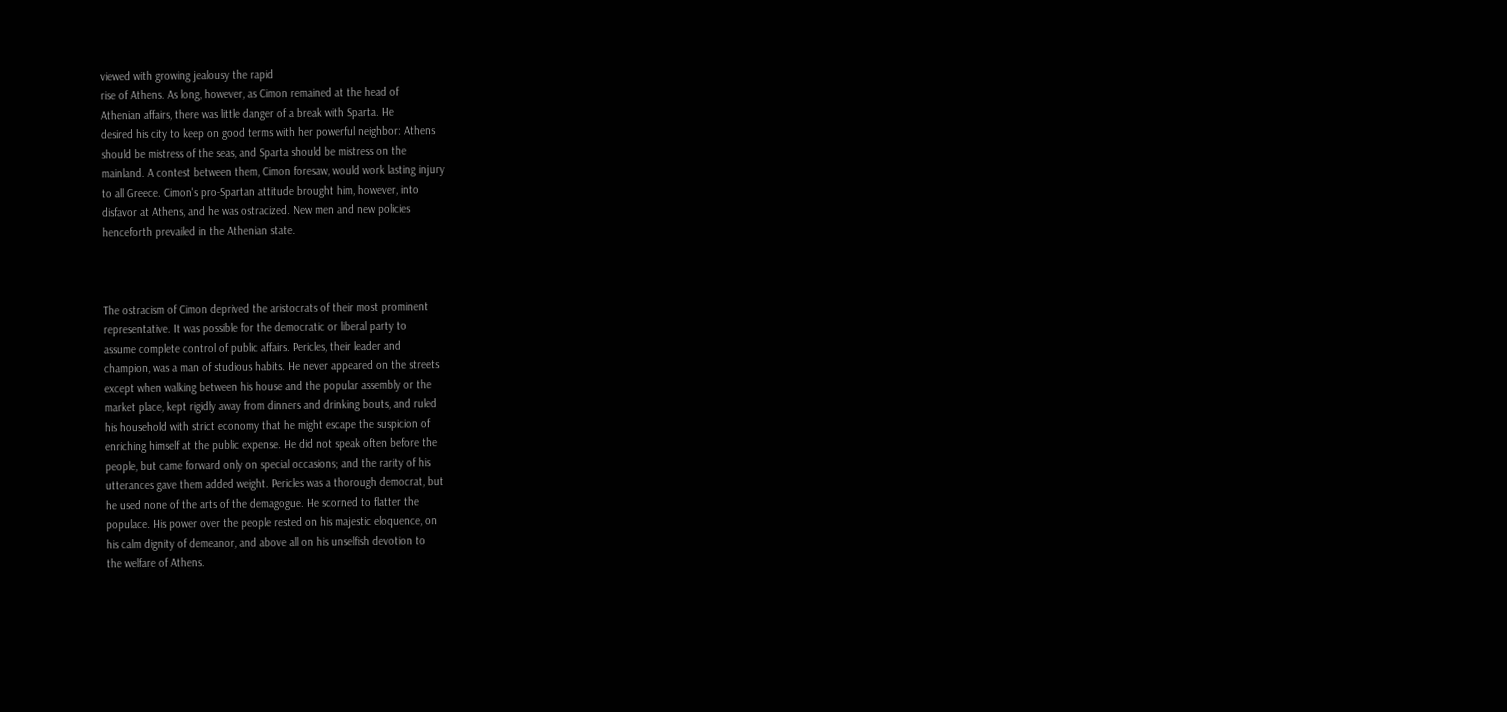viewed with growing jealousy the rapid
rise of Athens. As long, however, as Cimon remained at the head of
Athenian affairs, there was little danger of a break with Sparta. He
desired his city to keep on good terms with her powerful neighbor: Athens
should be mistress of the seas, and Sparta should be mistress on the
mainland. A contest between them, Cimon foresaw, would work lasting injury
to all Greece. Cimon's pro-Spartan attitude brought him, however, into
disfavor at Athens, and he was ostracized. New men and new policies
henceforth prevailed in the Athenian state.



The ostracism of Cimon deprived the aristocrats of their most prominent
representative. It was possible for the democratic or liberal party to
assume complete control of public affairs. Pericles, their leader and
champion, was a man of studious habits. He never appeared on the streets
except when walking between his house and the popular assembly or the
market place, kept rigidly away from dinners and drinking bouts, and ruled
his household with strict economy that he might escape the suspicion of
enriching himself at the public expense. He did not speak often before the
people, but came forward only on special occasions; and the rarity of his
utterances gave them added weight. Pericles was a thorough democrat, but
he used none of the arts of the demagogue. He scorned to flatter the
populace. His power over the people rested on his majestic eloquence, on
his calm dignity of demeanor, and above all on his unselfish devotion to
the welfare of Athens.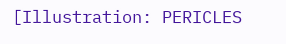[Illustration: PERICLES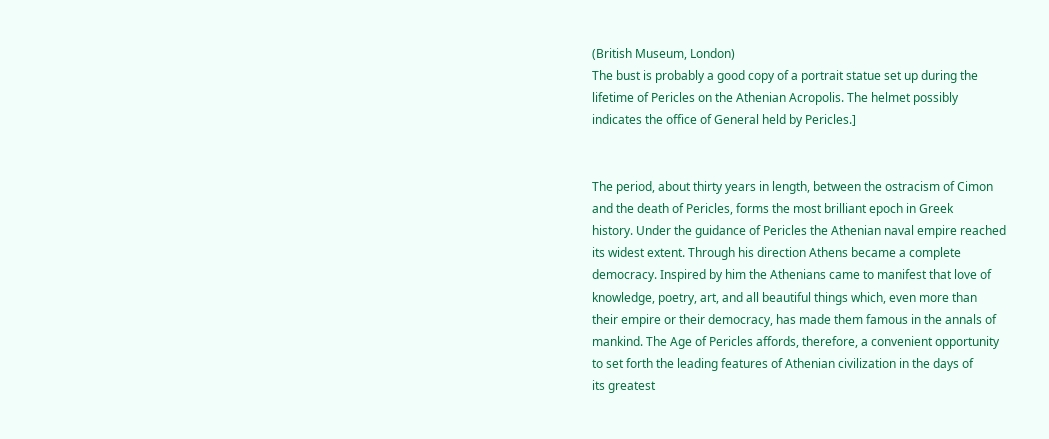(British Museum, London)
The bust is probably a good copy of a portrait statue set up during the
lifetime of Pericles on the Athenian Acropolis. The helmet possibly
indicates the office of General held by Pericles.]


The period, about thirty years in length, between the ostracism of Cimon
and the death of Pericles, forms the most brilliant epoch in Greek
history. Under the guidance of Pericles the Athenian naval empire reached
its widest extent. Through his direction Athens became a complete
democracy. Inspired by him the Athenians came to manifest that love of
knowledge, poetry, art, and all beautiful things which, even more than
their empire or their democracy, has made them famous in the annals of
mankind. The Age of Pericles affords, therefore, a convenient opportunity
to set forth the leading features of Athenian civilization in the days of
its greatest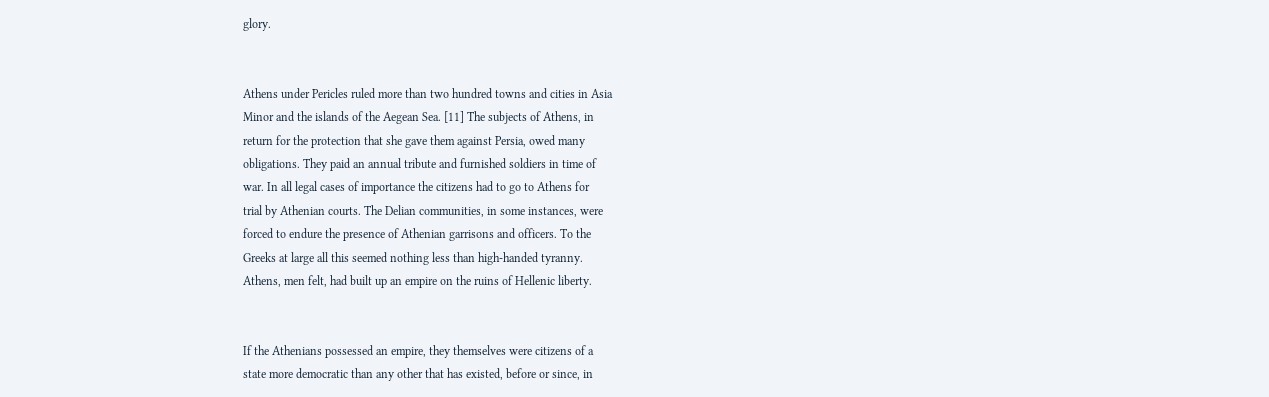glory.


Athens under Pericles ruled more than two hundred towns and cities in Asia
Minor and the islands of the Aegean Sea. [11] The subjects of Athens, in
return for the protection that she gave them against Persia, owed many
obligations. They paid an annual tribute and furnished soldiers in time of
war. In all legal cases of importance the citizens had to go to Athens for
trial by Athenian courts. The Delian communities, in some instances, were
forced to endure the presence of Athenian garrisons and officers. To the
Greeks at large all this seemed nothing less than high-handed tyranny.
Athens, men felt, had built up an empire on the ruins of Hellenic liberty.


If the Athenians possessed an empire, they themselves were citizens of a
state more democratic than any other that has existed, before or since, in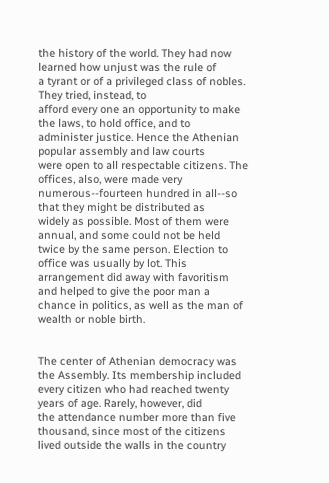the history of the world. They had now learned how unjust was the rule of
a tyrant or of a privileged class of nobles. They tried, instead, to
afford every one an opportunity to make the laws, to hold office, and to
administer justice. Hence the Athenian popular assembly and law courts
were open to all respectable citizens. The offices, also, were made very
numerous--fourteen hundred in all--so that they might be distributed as
widely as possible. Most of them were annual, and some could not be held
twice by the same person. Election to office was usually by lot. This
arrangement did away with favoritism and helped to give the poor man a
chance in politics, as well as the man of wealth or noble birth.


The center of Athenian democracy was the Assembly. Its membership included
every citizen who had reached twenty years of age. Rarely, however, did
the attendance number more than five thousand, since most of the citizens
lived outside the walls in the country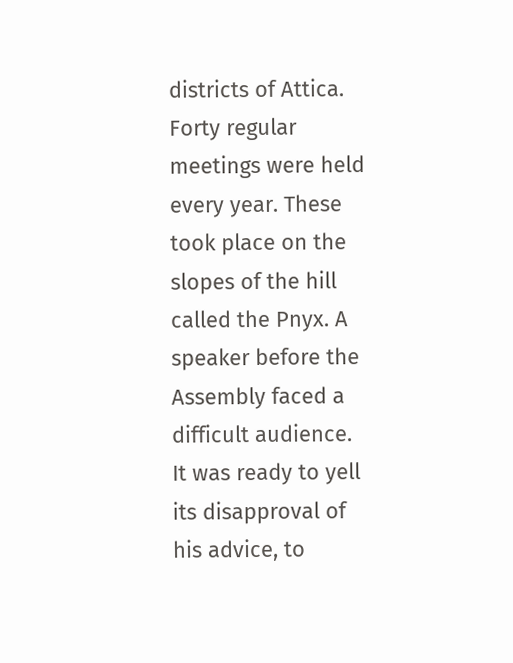districts of Attica. Forty regular
meetings were held every year. These took place on the slopes of the hill
called the Pnyx. A speaker before the Assembly faced a difficult audience.
It was ready to yell its disapproval of his advice, to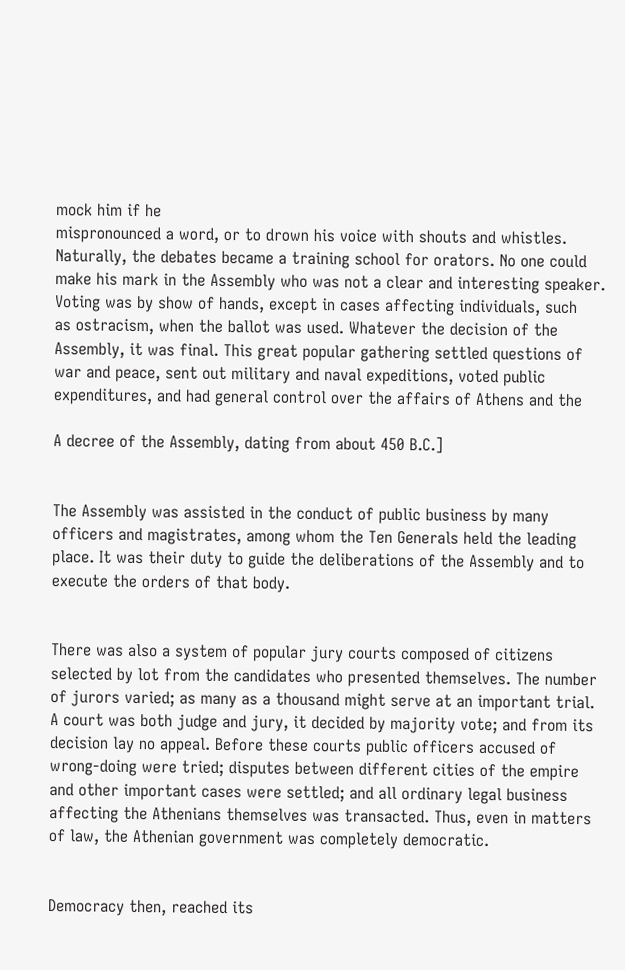mock him if he
mispronounced a word, or to drown his voice with shouts and whistles.
Naturally, the debates became a training school for orators. No one could
make his mark in the Assembly who was not a clear and interesting speaker.
Voting was by show of hands, except in cases affecting individuals, such
as ostracism, when the ballot was used. Whatever the decision of the
Assembly, it was final. This great popular gathering settled questions of
war and peace, sent out military and naval expeditions, voted public
expenditures, and had general control over the affairs of Athens and the

A decree of the Assembly, dating from about 450 B.C.]


The Assembly was assisted in the conduct of public business by many
officers and magistrates, among whom the Ten Generals held the leading
place. It was their duty to guide the deliberations of the Assembly and to
execute the orders of that body.


There was also a system of popular jury courts composed of citizens
selected by lot from the candidates who presented themselves. The number
of jurors varied; as many as a thousand might serve at an important trial.
A court was both judge and jury, it decided by majority vote; and from its
decision lay no appeal. Before these courts public officers accused of
wrong-doing were tried; disputes between different cities of the empire
and other important cases were settled; and all ordinary legal business
affecting the Athenians themselves was transacted. Thus, even in matters
of law, the Athenian government was completely democratic.


Democracy then, reached its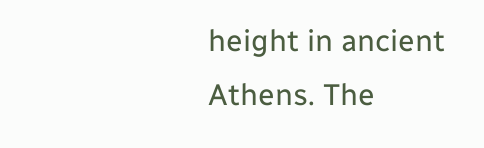height in ancient Athens. The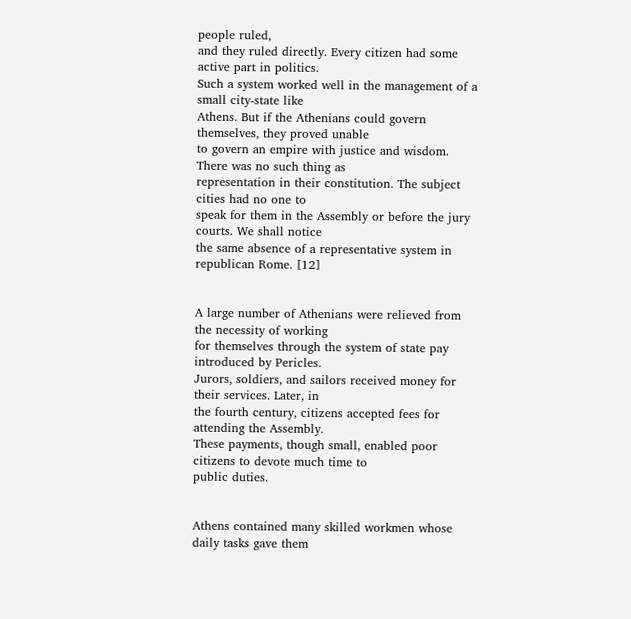people ruled,
and they ruled directly. Every citizen had some active part in politics.
Such a system worked well in the management of a small city-state like
Athens. But if the Athenians could govern themselves, they proved unable
to govern an empire with justice and wisdom. There was no such thing as
representation in their constitution. The subject cities had no one to
speak for them in the Assembly or before the jury courts. We shall notice
the same absence of a representative system in republican Rome. [12]


A large number of Athenians were relieved from the necessity of working
for themselves through the system of state pay introduced by Pericles.
Jurors, soldiers, and sailors received money for their services. Later, in
the fourth century, citizens accepted fees for attending the Assembly.
These payments, though small, enabled poor citizens to devote much time to
public duties.


Athens contained many skilled workmen whose daily tasks gave them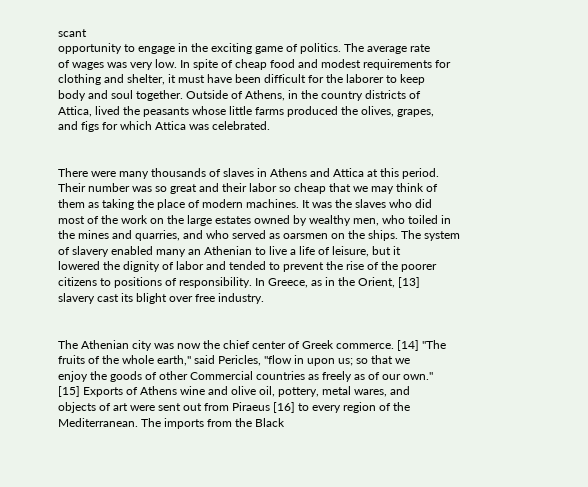scant
opportunity to engage in the exciting game of politics. The average rate
of wages was very low. In spite of cheap food and modest requirements for
clothing and shelter, it must have been difficult for the laborer to keep
body and soul together. Outside of Athens, in the country districts of
Attica, lived the peasants whose little farms produced the olives, grapes,
and figs for which Attica was celebrated.


There were many thousands of slaves in Athens and Attica at this period.
Their number was so great and their labor so cheap that we may think of
them as taking the place of modern machines. It was the slaves who did
most of the work on the large estates owned by wealthy men, who toiled in
the mines and quarries, and who served as oarsmen on the ships. The system
of slavery enabled many an Athenian to live a life of leisure, but it
lowered the dignity of labor and tended to prevent the rise of the poorer
citizens to positions of responsibility. In Greece, as in the Orient, [13]
slavery cast its blight over free industry.


The Athenian city was now the chief center of Greek commerce. [14] "The
fruits of the whole earth," said Pericles, "flow in upon us; so that we
enjoy the goods of other Commercial countries as freely as of our own."
[15] Exports of Athens wine and olive oil, pottery, metal wares, and
objects of art were sent out from Piraeus [16] to every region of the
Mediterranean. The imports from the Black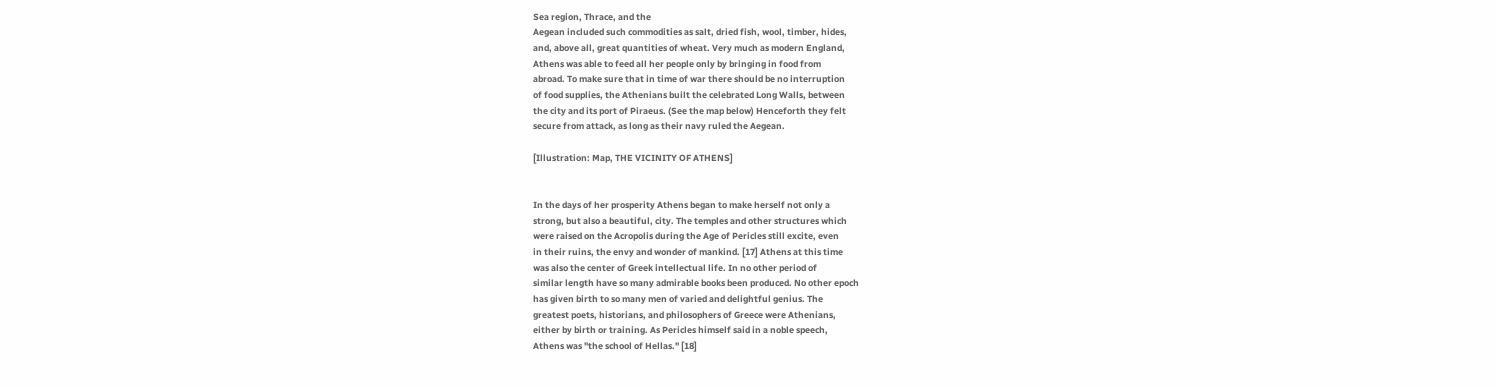Sea region, Thrace, and the
Aegean included such commodities as salt, dried fish, wool, timber, hides,
and, above all, great quantities of wheat. Very much as modern England,
Athens was able to feed all her people only by bringing in food from
abroad. To make sure that in time of war there should be no interruption
of food supplies, the Athenians built the celebrated Long Walls, between
the city and its port of Piraeus. (See the map below) Henceforth they felt
secure from attack, as long as their navy ruled the Aegean.

[Illustration: Map, THE VICINITY OF ATHENS]


In the days of her prosperity Athens began to make herself not only a
strong, but also a beautiful, city. The temples and other structures which
were raised on the Acropolis during the Age of Pericles still excite, even
in their ruins, the envy and wonder of mankind. [17] Athens at this time
was also the center of Greek intellectual life. In no other period of
similar length have so many admirable books been produced. No other epoch
has given birth to so many men of varied and delightful genius. The
greatest poets, historians, and philosophers of Greece were Athenians,
either by birth or training. As Pericles himself said in a noble speech,
Athens was "the school of Hellas." [18]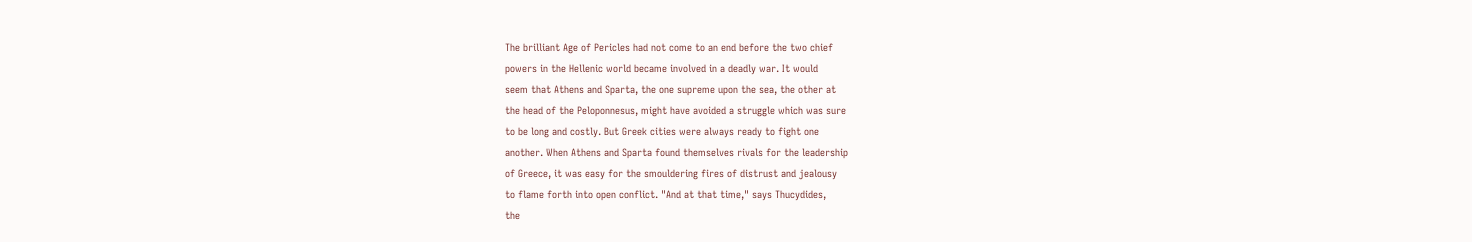The brilliant Age of Pericles had not come to an end before the two chief
powers in the Hellenic world became involved in a deadly war. It would
seem that Athens and Sparta, the one supreme upon the sea, the other at
the head of the Peloponnesus, might have avoided a struggle which was sure
to be long and costly. But Greek cities were always ready to fight one
another. When Athens and Sparta found themselves rivals for the leadership
of Greece, it was easy for the smouldering fires of distrust and jealousy
to flame forth into open conflict. "And at that time," says Thucydides,
the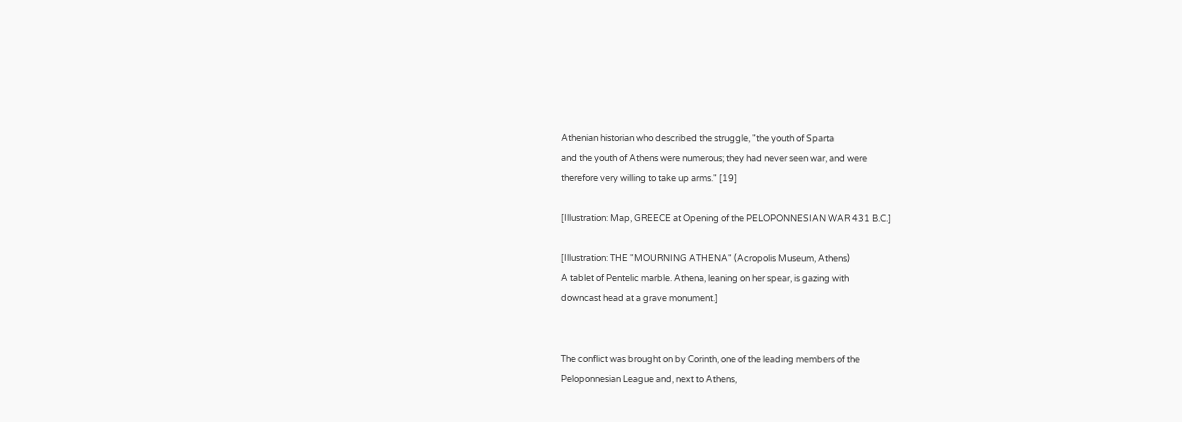Athenian historian who described the struggle, "the youth of Sparta
and the youth of Athens were numerous; they had never seen war, and were
therefore very willing to take up arms." [19]

[Illustration: Map, GREECE at Opening of the PELOPONNESIAN WAR 431 B.C.]

[Illustration: THE "MOURNING ATHENA" (Acropolis Museum, Athens)
A tablet of Pentelic marble. Athena, leaning on her spear, is gazing with
downcast head at a grave monument.]


The conflict was brought on by Corinth, one of the leading members of the
Peloponnesian League and, next to Athens,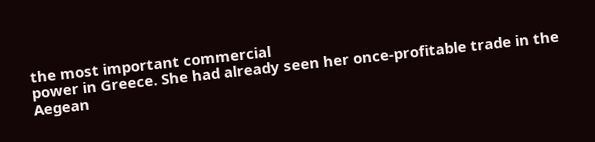the most important commercial
power in Greece. She had already seen her once-profitable trade in the
Aegean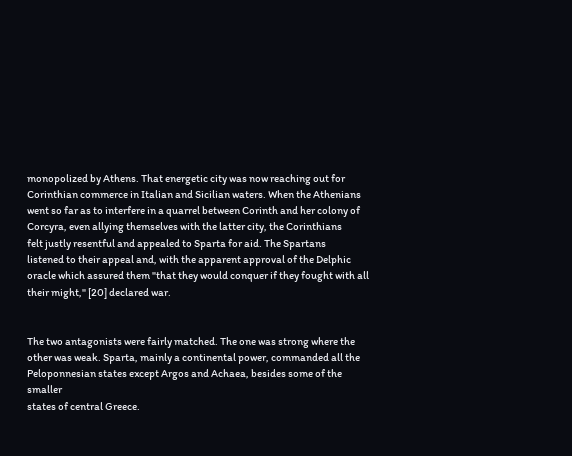monopolized by Athens. That energetic city was now reaching out for
Corinthian commerce in Italian and Sicilian waters. When the Athenians
went so far as to interfere in a quarrel between Corinth and her colony of
Corcyra, even allying themselves with the latter city, the Corinthians
felt justly resentful and appealed to Sparta for aid. The Spartans
listened to their appeal and, with the apparent approval of the Delphic
oracle which assured them "that they would conquer if they fought with all
their might," [20] declared war.


The two antagonists were fairly matched. The one was strong where the
other was weak. Sparta, mainly a continental power, commanded all the
Peloponnesian states except Argos and Achaea, besides some of the smaller
states of central Greece.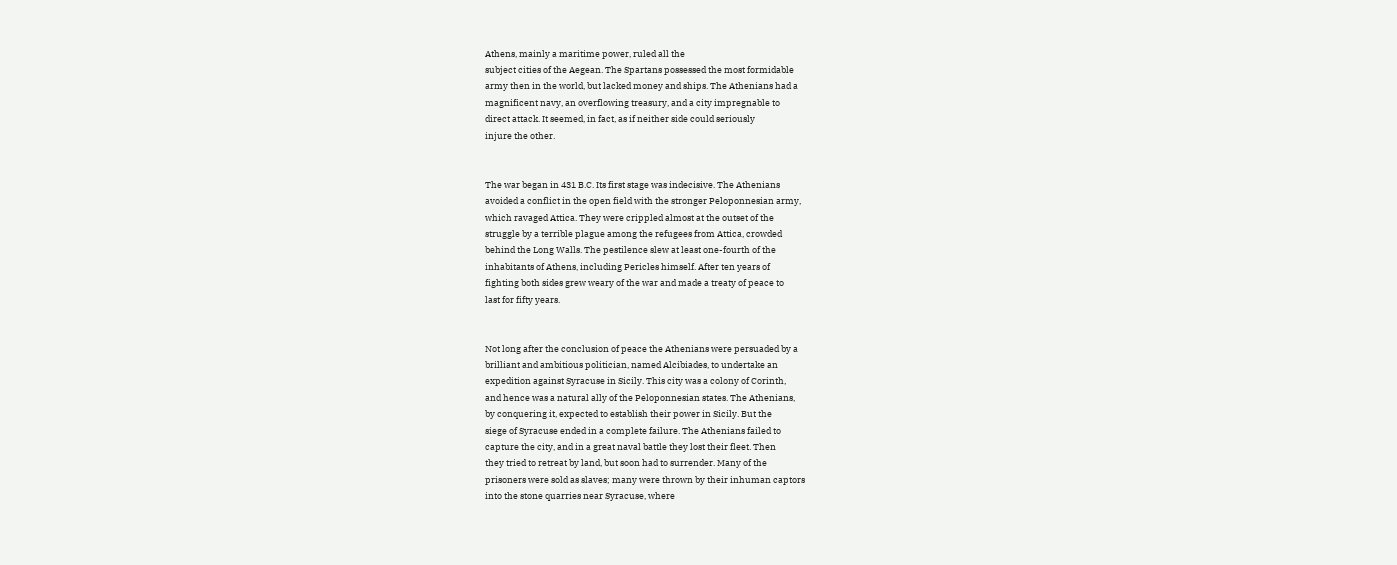Athens, mainly a maritime power, ruled all the
subject cities of the Aegean. The Spartans possessed the most formidable
army then in the world, but lacked money and ships. The Athenians had a
magnificent navy, an overflowing treasury, and a city impregnable to
direct attack. It seemed, in fact, as if neither side could seriously
injure the other.


The war began in 431 B.C. Its first stage was indecisive. The Athenians
avoided a conflict in the open field with the stronger Peloponnesian army,
which ravaged Attica. They were crippled almost at the outset of the
struggle by a terrible plague among the refugees from Attica, crowded
behind the Long Walls. The pestilence slew at least one-fourth of the
inhabitants of Athens, including Pericles himself. After ten years of
fighting both sides grew weary of the war and made a treaty of peace to
last for fifty years.


Not long after the conclusion of peace the Athenians were persuaded by a
brilliant and ambitious politician, named Alcibiades, to undertake an
expedition against Syracuse in Sicily. This city was a colony of Corinth,
and hence was a natural ally of the Peloponnesian states. The Athenians,
by conquering it, expected to establish their power in Sicily. But the
siege of Syracuse ended in a complete failure. The Athenians failed to
capture the city, and in a great naval battle they lost their fleet. Then
they tried to retreat by land, but soon had to surrender. Many of the
prisoners were sold as slaves; many were thrown by their inhuman captors
into the stone quarries near Syracuse, where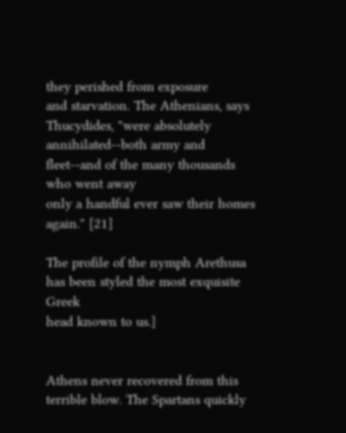they perished from exposure
and starvation. The Athenians, says Thucydides, "were absolutely
annihilated--both army and fleet--and of the many thousands who went away
only a handful ever saw their homes again." [21]

The profile of the nymph Arethusa has been styled the most exquisite Greek
head known to us.]


Athens never recovered from this terrible blow. The Spartans quickly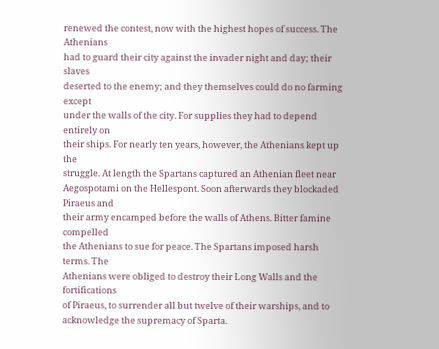renewed the contest, now with the highest hopes of success. The Athenians
had to guard their city against the invader night and day; their slaves
deserted to the enemy; and they themselves could do no farming except
under the walls of the city. For supplies they had to depend entirely on
their ships. For nearly ten years, however, the Athenians kept up the
struggle. At length the Spartans captured an Athenian fleet near
Aegospotami on the Hellespont. Soon afterwards they blockaded Piraeus and
their army encamped before the walls of Athens. Bitter famine compelled
the Athenians to sue for peace. The Spartans imposed harsh terms. The
Athenians were obliged to destroy their Long Walls and the fortifications
of Piraeus, to surrender all but twelve of their warships, and to
acknowledge the supremacy of Sparta.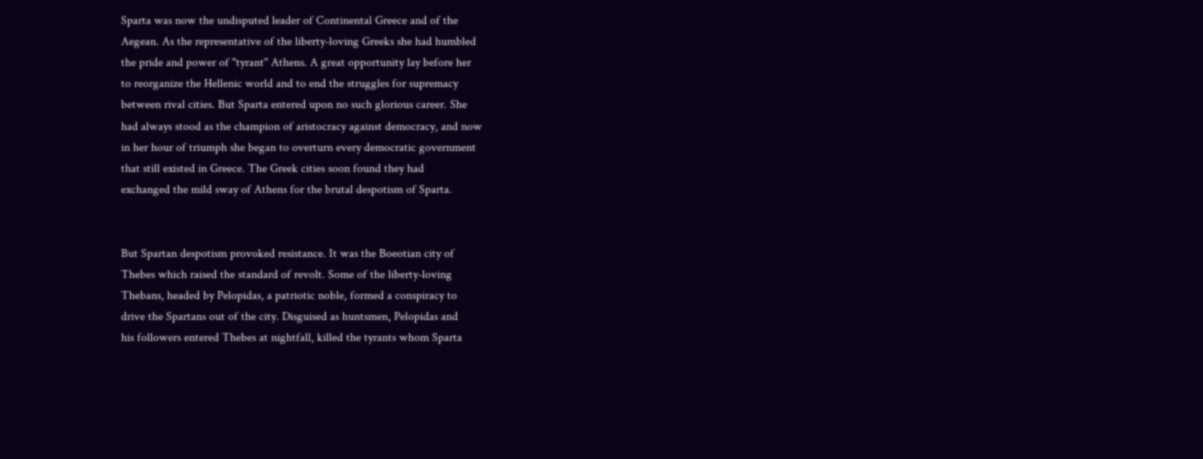Sparta was now the undisputed leader of Continental Greece and of the
Aegean. As the representative of the liberty-loving Greeks she had humbled
the pride and power of "tyrant" Athens. A great opportunity lay before her
to reorganize the Hellenic world and to end the struggles for supremacy
between rival cities. But Sparta entered upon no such glorious career. She
had always stood as the champion of aristocracy against democracy, and now
in her hour of triumph she began to overturn every democratic government
that still existed in Greece. The Greek cities soon found they had
exchanged the mild sway of Athens for the brutal despotism of Sparta.


But Spartan despotism provoked resistance. It was the Boeotian city of
Thebes which raised the standard of revolt. Some of the liberty-loving
Thebans, headed by Pelopidas, a patriotic noble, formed a conspiracy to
drive the Spartans out of the city. Disguised as huntsmen, Pelopidas and
his followers entered Thebes at nightfall, killed the tyrants whom Sparta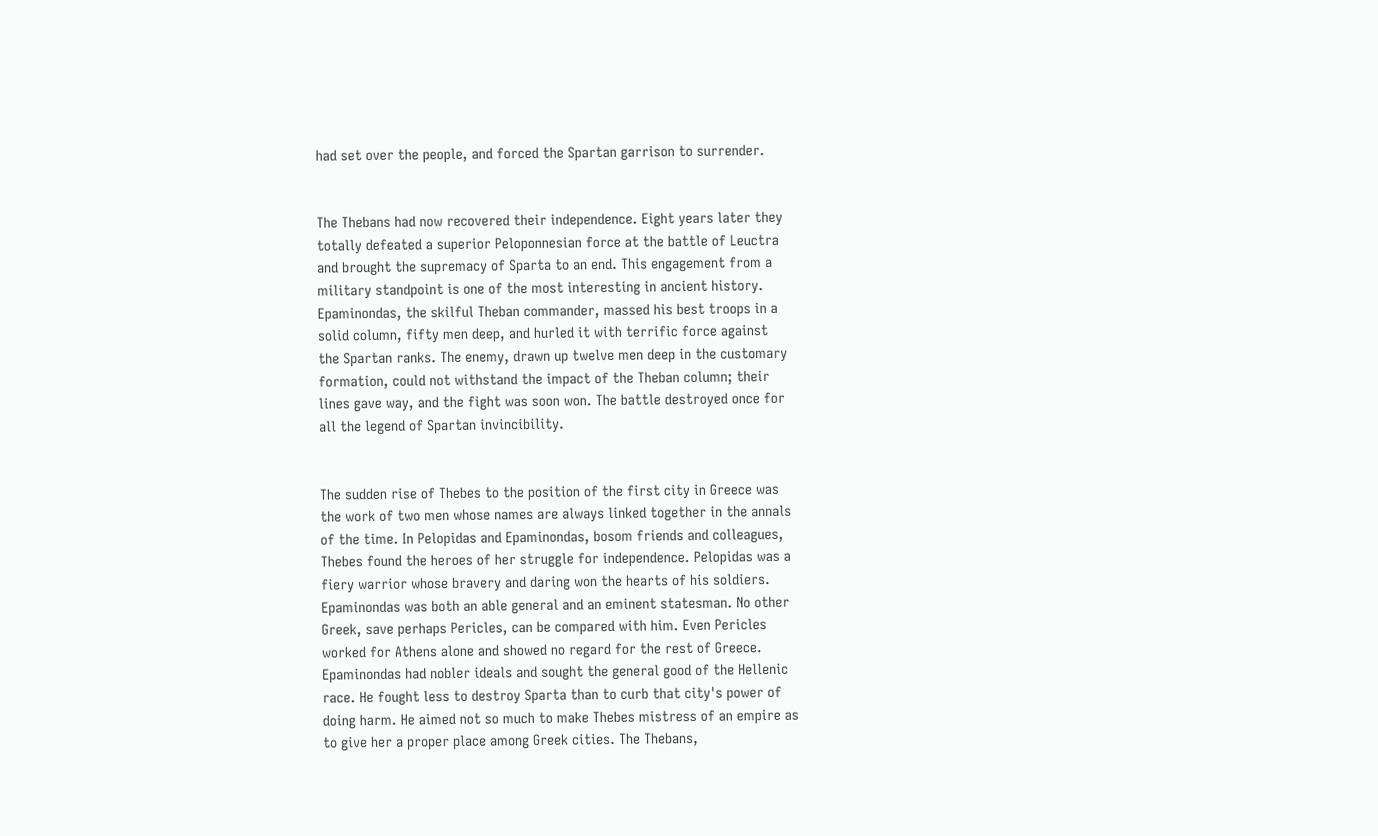had set over the people, and forced the Spartan garrison to surrender.


The Thebans had now recovered their independence. Eight years later they
totally defeated a superior Peloponnesian force at the battle of Leuctra
and brought the supremacy of Sparta to an end. This engagement from a
military standpoint is one of the most interesting in ancient history.
Epaminondas, the skilful Theban commander, massed his best troops in a
solid column, fifty men deep, and hurled it with terrific force against
the Spartan ranks. The enemy, drawn up twelve men deep in the customary
formation, could not withstand the impact of the Theban column; their
lines gave way, and the fight was soon won. The battle destroyed once for
all the legend of Spartan invincibility.


The sudden rise of Thebes to the position of the first city in Greece was
the work of two men whose names are always linked together in the annals
of the time. In Pelopidas and Epaminondas, bosom friends and colleagues,
Thebes found the heroes of her struggle for independence. Pelopidas was a
fiery warrior whose bravery and daring won the hearts of his soldiers.
Epaminondas was both an able general and an eminent statesman. No other
Greek, save perhaps Pericles, can be compared with him. Even Pericles
worked for Athens alone and showed no regard for the rest of Greece.
Epaminondas had nobler ideals and sought the general good of the Hellenic
race. He fought less to destroy Sparta than to curb that city's power of
doing harm. He aimed not so much to make Thebes mistress of an empire as
to give her a proper place among Greek cities. The Thebans,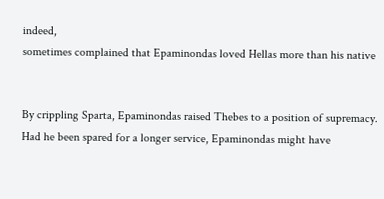indeed,
sometimes complained that Epaminondas loved Hellas more than his native


By crippling Sparta, Epaminondas raised Thebes to a position of supremacy.
Had he been spared for a longer service, Epaminondas might have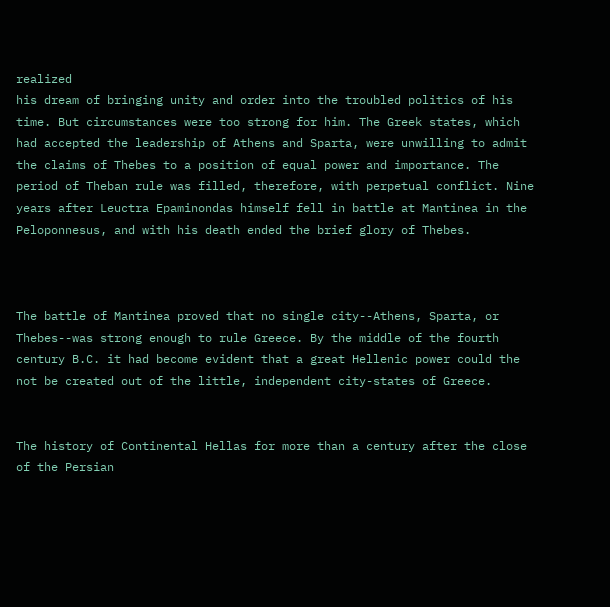realized
his dream of bringing unity and order into the troubled politics of his
time. But circumstances were too strong for him. The Greek states, which
had accepted the leadership of Athens and Sparta, were unwilling to admit
the claims of Thebes to a position of equal power and importance. The
period of Theban rule was filled, therefore, with perpetual conflict. Nine
years after Leuctra Epaminondas himself fell in battle at Mantinea in the
Peloponnesus, and with his death ended the brief glory of Thebes.



The battle of Mantinea proved that no single city--Athens, Sparta, or
Thebes--was strong enough to rule Greece. By the middle of the fourth
century B.C. it had become evident that a great Hellenic power could the
not be created out of the little, independent city-states of Greece.


The history of Continental Hellas for more than a century after the close
of the Persian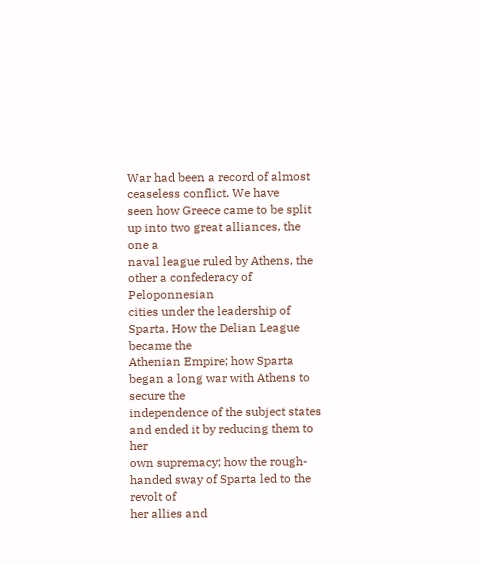War had been a record of almost ceaseless conflict. We have
seen how Greece came to be split up into two great alliances, the one a
naval league ruled by Athens, the other a confederacy of Peloponnesian
cities under the leadership of Sparta. How the Delian League became the
Athenian Empire; how Sparta began a long war with Athens to secure the
independence of the subject states and ended it by reducing them to her
own supremacy; how the rough-handed sway of Sparta led to the revolt of
her allies and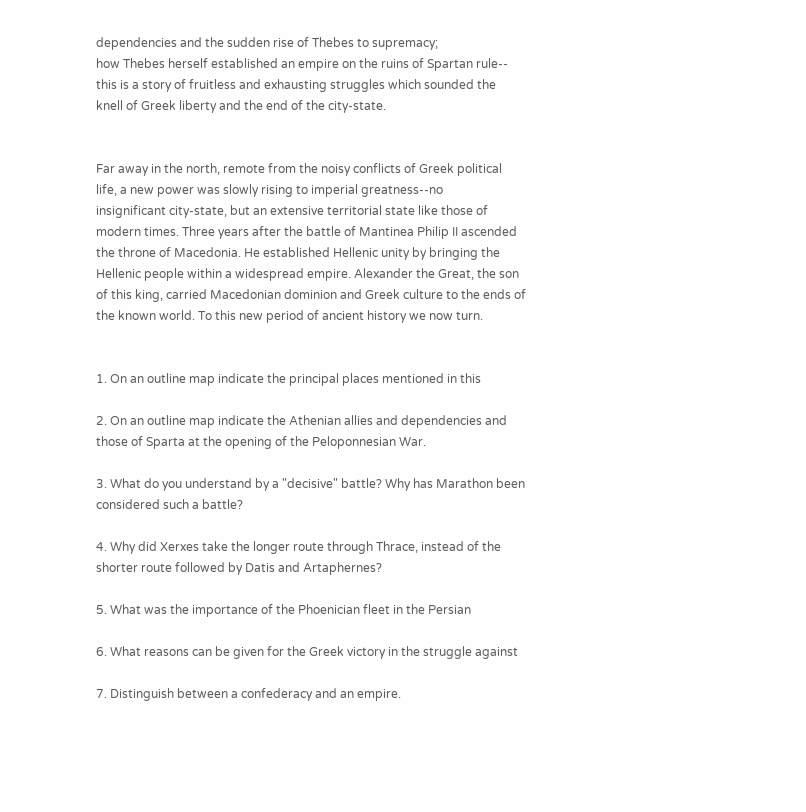dependencies and the sudden rise of Thebes to supremacy;
how Thebes herself established an empire on the ruins of Spartan rule--
this is a story of fruitless and exhausting struggles which sounded the
knell of Greek liberty and the end of the city-state.


Far away in the north, remote from the noisy conflicts of Greek political
life, a new power was slowly rising to imperial greatness--no
insignificant city-state, but an extensive territorial state like those of
modern times. Three years after the battle of Mantinea Philip II ascended
the throne of Macedonia. He established Hellenic unity by bringing the
Hellenic people within a widespread empire. Alexander the Great, the son
of this king, carried Macedonian dominion and Greek culture to the ends of
the known world. To this new period of ancient history we now turn.


1. On an outline map indicate the principal places mentioned in this

2. On an outline map indicate the Athenian allies and dependencies and
those of Sparta at the opening of the Peloponnesian War.

3. What do you understand by a "decisive" battle? Why has Marathon been
considered such a battle?

4. Why did Xerxes take the longer route through Thrace, instead of the
shorter route followed by Datis and Artaphernes?

5. What was the importance of the Phoenician fleet in the Persian

6. What reasons can be given for the Greek victory in the struggle against

7. Distinguish between a confederacy and an empire.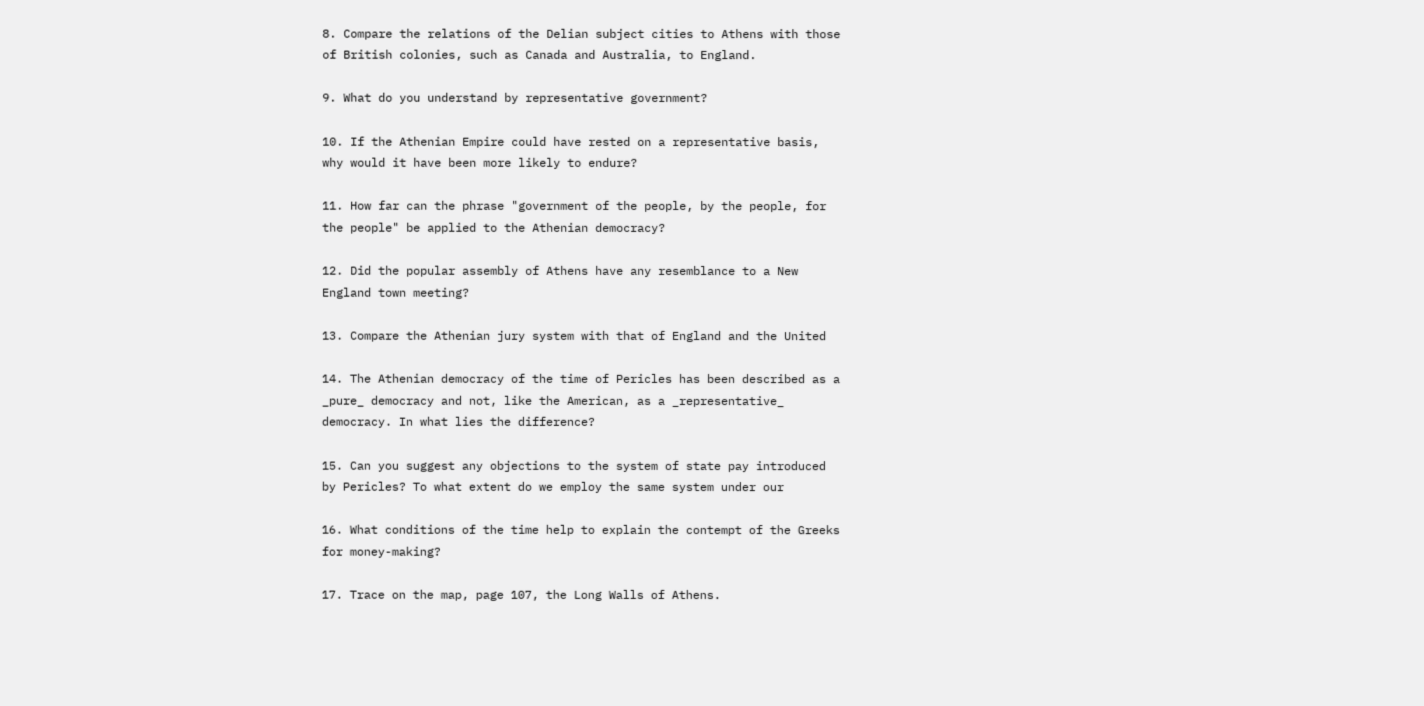8. Compare the relations of the Delian subject cities to Athens with those
of British colonies, such as Canada and Australia, to England.

9. What do you understand by representative government?

10. If the Athenian Empire could have rested on a representative basis,
why would it have been more likely to endure?

11. How far can the phrase "government of the people, by the people, for
the people" be applied to the Athenian democracy?

12. Did the popular assembly of Athens have any resemblance to a New
England town meeting?

13. Compare the Athenian jury system with that of England and the United

14. The Athenian democracy of the time of Pericles has been described as a
_pure_ democracy and not, like the American, as a _representative_
democracy. In what lies the difference?

15. Can you suggest any objections to the system of state pay introduced
by Pericles? To what extent do we employ the same system under our

16. What conditions of the time help to explain the contempt of the Greeks
for money-making?

17. Trace on the map, page 107, the Long Walls of Athens.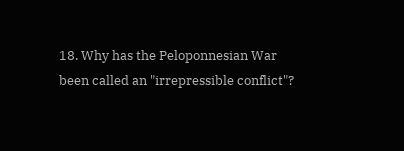18. Why has the Peloponnesian War been called an "irrepressible conflict"?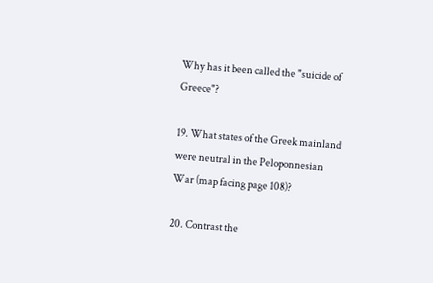Why has it been called the "suicide of Greece"?

19. What states of the Greek mainland were neutral in the Peloponnesian
War (map facing page 108)?

20. Contrast the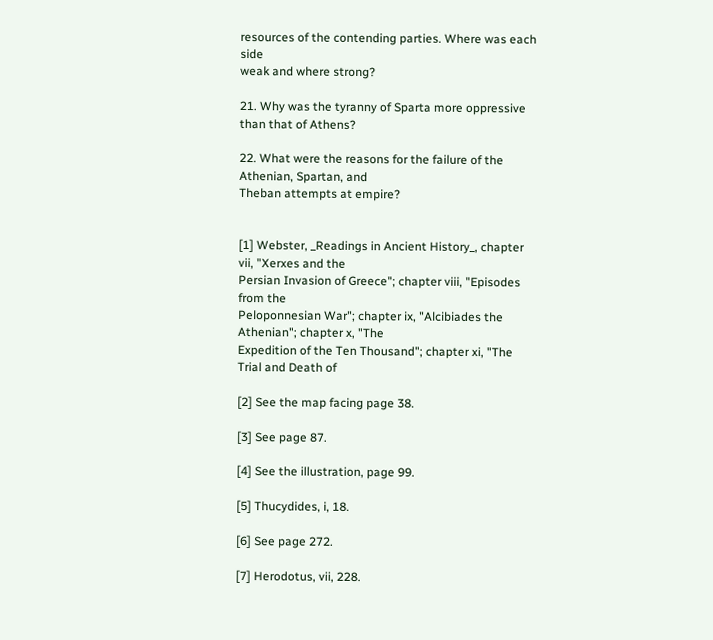resources of the contending parties. Where was each side
weak and where strong?

21. Why was the tyranny of Sparta more oppressive than that of Athens?

22. What were the reasons for the failure of the Athenian, Spartan, and
Theban attempts at empire?


[1] Webster, _Readings in Ancient History_, chapter vii, "Xerxes and the
Persian Invasion of Greece"; chapter viii, "Episodes from the
Peloponnesian War"; chapter ix, "Alcibiades the Athenian"; chapter x, "The
Expedition of the Ten Thousand"; chapter xi, "The Trial and Death of

[2] See the map facing page 38.

[3] See page 87.

[4] See the illustration, page 99.

[5] Thucydides, i, 18.

[6] See page 272.

[7] Herodotus, vii, 228.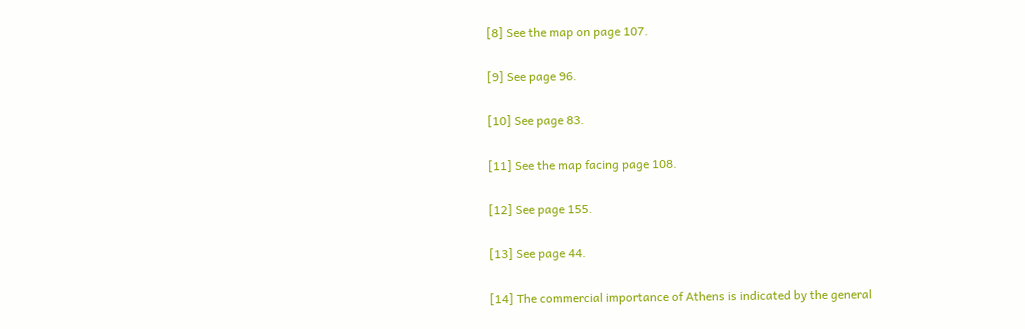[8] See the map on page 107.

[9] See page 96.

[10] See page 83.

[11] See the map facing page 108.

[12] See page 155.

[13] See page 44.

[14] The commercial importance of Athens is indicated by the general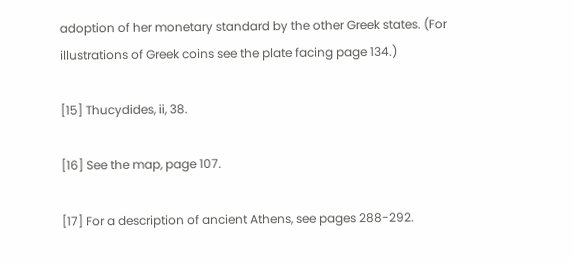adoption of her monetary standard by the other Greek states. (For
illustrations of Greek coins see the plate facing page 134.)

[15] Thucydides, ii, 38.

[16] See the map, page 107.

[17] For a description of ancient Athens, see pages 288-292.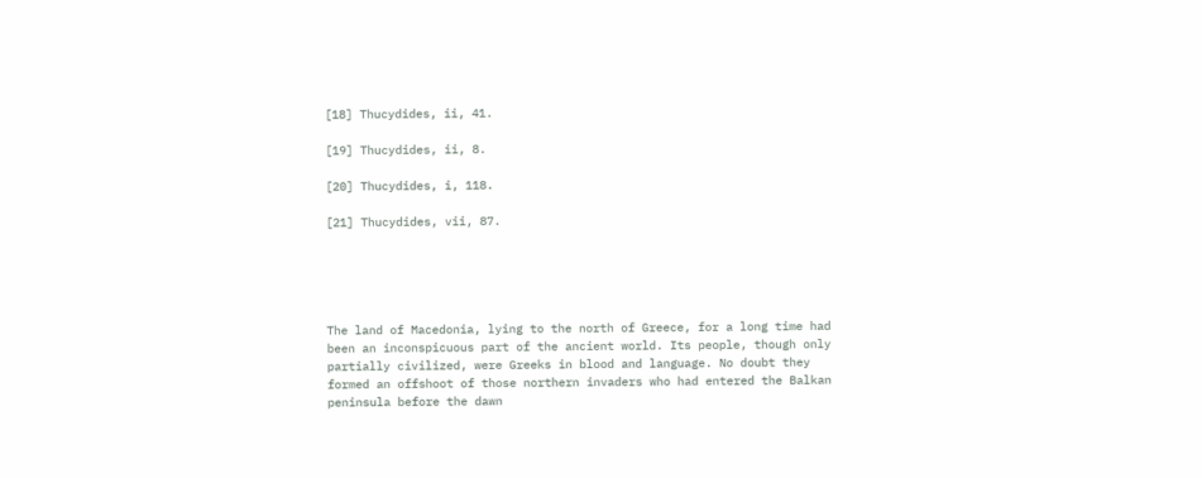[18] Thucydides, ii, 41.

[19] Thucydides, ii, 8.

[20] Thucydides, i, 118.

[21] Thucydides, vii, 87.





The land of Macedonia, lying to the north of Greece, for a long time had
been an inconspicuous part of the ancient world. Its people, though only
partially civilized, were Greeks in blood and language. No doubt they
formed an offshoot of those northern invaders who had entered the Balkan
peninsula before the dawn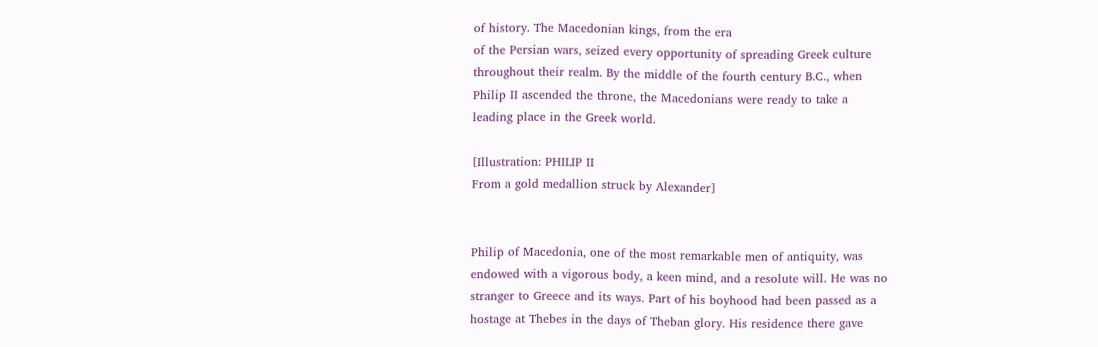of history. The Macedonian kings, from the era
of the Persian wars, seized every opportunity of spreading Greek culture
throughout their realm. By the middle of the fourth century B.C., when
Philip II ascended the throne, the Macedonians were ready to take a
leading place in the Greek world.

[Illustration: PHILIP II
From a gold medallion struck by Alexander]


Philip of Macedonia, one of the most remarkable men of antiquity, was
endowed with a vigorous body, a keen mind, and a resolute will. He was no
stranger to Greece and its ways. Part of his boyhood had been passed as a
hostage at Thebes in the days of Theban glory. His residence there gave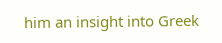him an insight into Greek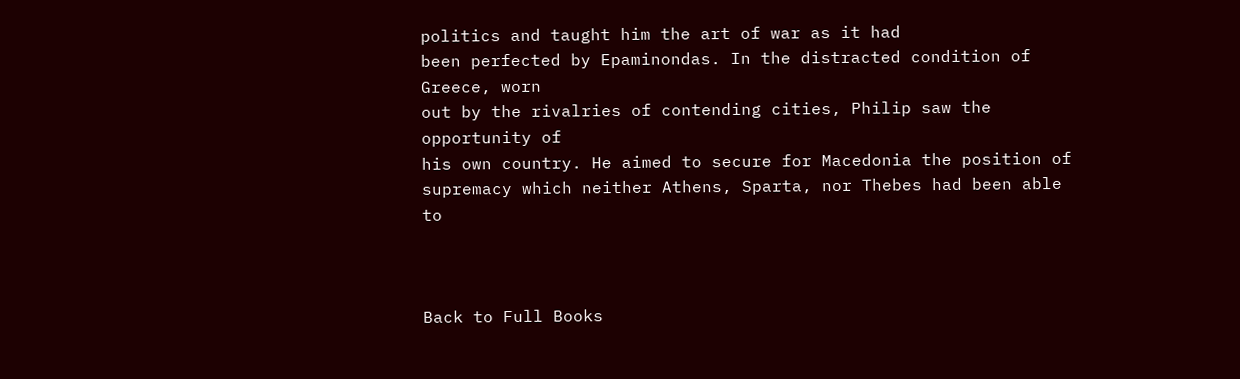politics and taught him the art of war as it had
been perfected by Epaminondas. In the distracted condition of Greece, worn
out by the rivalries of contending cities, Philip saw the opportunity of
his own country. He aimed to secure for Macedonia the position of
supremacy which neither Athens, Sparta, nor Thebes had been able to



Back to Full Books